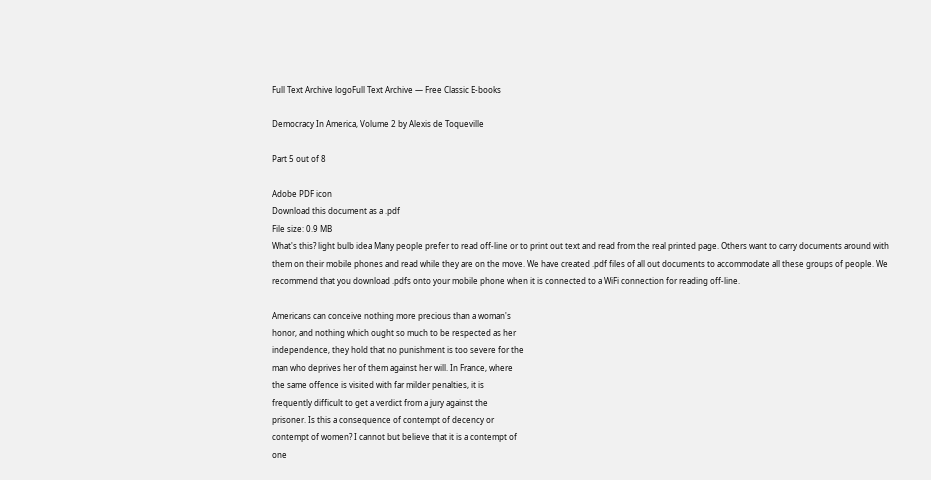Full Text Archive logoFull Text Archive — Free Classic E-books

Democracy In America, Volume 2 by Alexis de Toqueville

Part 5 out of 8

Adobe PDF icon
Download this document as a .pdf
File size: 0.9 MB
What's this? light bulb idea Many people prefer to read off-line or to print out text and read from the real printed page. Others want to carry documents around with them on their mobile phones and read while they are on the move. We have created .pdf files of all out documents to accommodate all these groups of people. We recommend that you download .pdfs onto your mobile phone when it is connected to a WiFi connection for reading off-line.

Americans can conceive nothing more precious than a woman's
honor, and nothing which ought so much to be respected as her
independence, they hold that no punishment is too severe for the
man who deprives her of them against her will. In France, where
the same offence is visited with far milder penalties, it is
frequently difficult to get a verdict from a jury against the
prisoner. Is this a consequence of contempt of decency or
contempt of women? I cannot but believe that it is a contempt of
one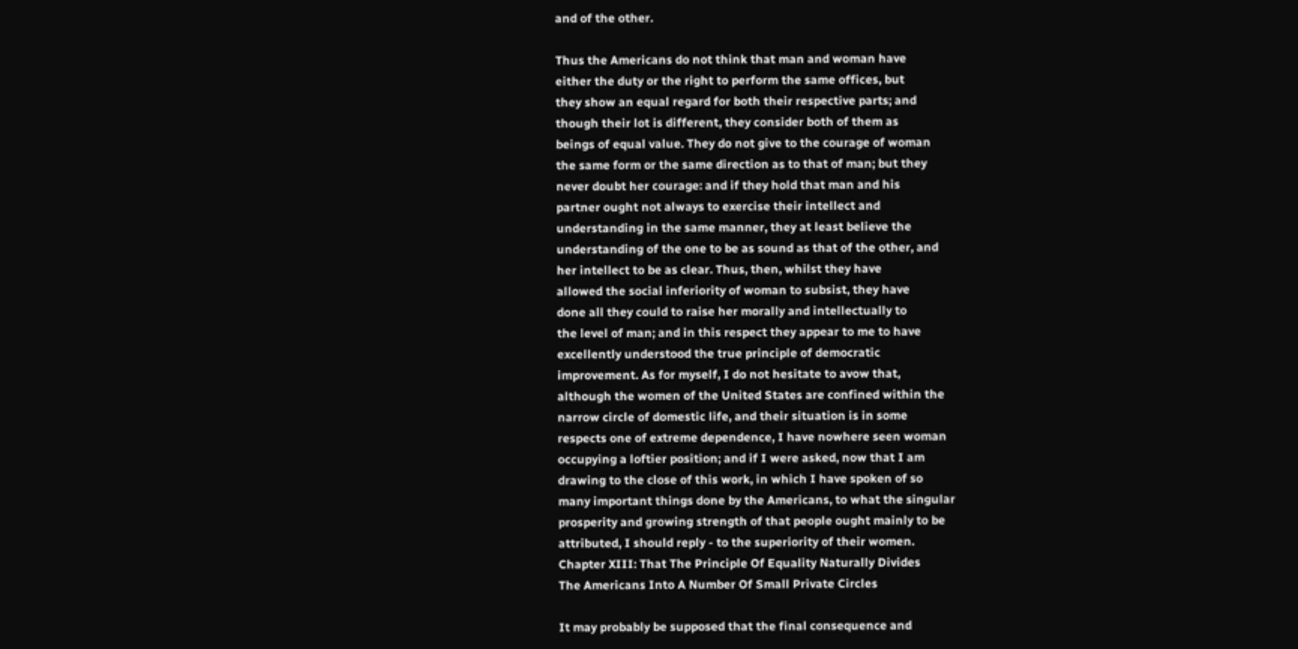and of the other.

Thus the Americans do not think that man and woman have
either the duty or the right to perform the same offices, but
they show an equal regard for both their respective parts; and
though their lot is different, they consider both of them as
beings of equal value. They do not give to the courage of woman
the same form or the same direction as to that of man; but they
never doubt her courage: and if they hold that man and his
partner ought not always to exercise their intellect and
understanding in the same manner, they at least believe the
understanding of the one to be as sound as that of the other, and
her intellect to be as clear. Thus, then, whilst they have
allowed the social inferiority of woman to subsist, they have
done all they could to raise her morally and intellectually to
the level of man; and in this respect they appear to me to have
excellently understood the true principle of democratic
improvement. As for myself, I do not hesitate to avow that,
although the women of the United States are confined within the
narrow circle of domestic life, and their situation is in some
respects one of extreme dependence, I have nowhere seen woman
occupying a loftier position; and if I were asked, now that I am
drawing to the close of this work, in which I have spoken of so
many important things done by the Americans, to what the singular
prosperity and growing strength of that people ought mainly to be
attributed, I should reply - to the superiority of their women.
Chapter XIII: That The Principle Of Equality Naturally Divides
The Americans Into A Number Of Small Private Circles

It may probably be supposed that the final consequence and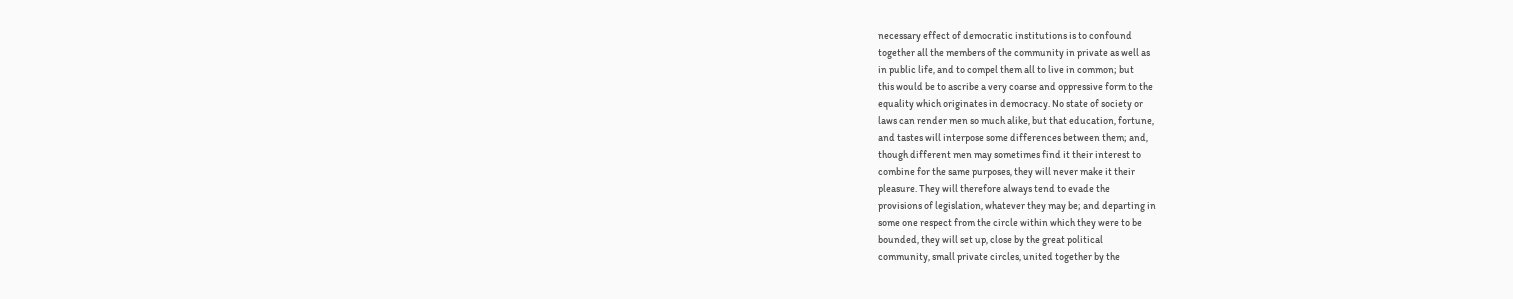necessary effect of democratic institutions is to confound
together all the members of the community in private as well as
in public life, and to compel them all to live in common; but
this would be to ascribe a very coarse and oppressive form to the
equality which originates in democracy. No state of society or
laws can render men so much alike, but that education, fortune,
and tastes will interpose some differences between them; and,
though different men may sometimes find it their interest to
combine for the same purposes, they will never make it their
pleasure. They will therefore always tend to evade the
provisions of legislation, whatever they may be; and departing in
some one respect from the circle within which they were to be
bounded, they will set up, close by the great political
community, small private circles, united together by the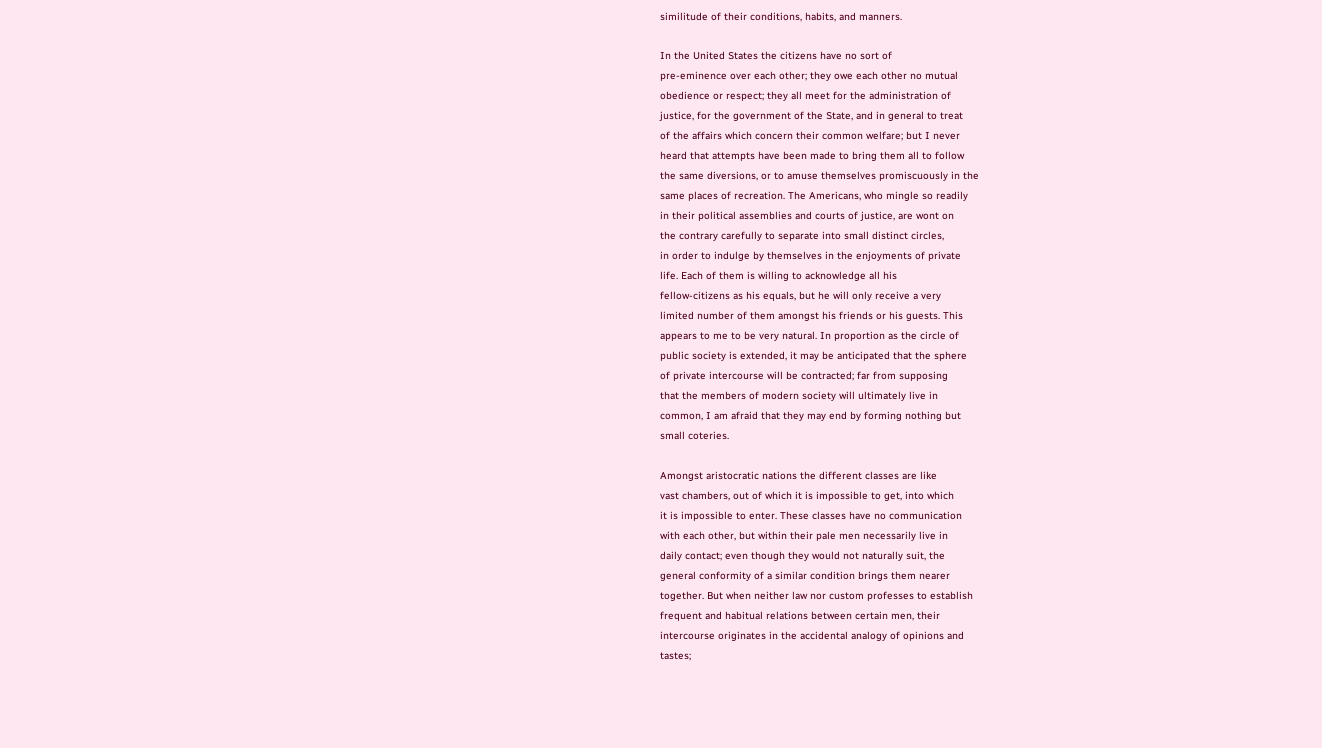similitude of their conditions, habits, and manners.

In the United States the citizens have no sort of
pre-eminence over each other; they owe each other no mutual
obedience or respect; they all meet for the administration of
justice, for the government of the State, and in general to treat
of the affairs which concern their common welfare; but I never
heard that attempts have been made to bring them all to follow
the same diversions, or to amuse themselves promiscuously in the
same places of recreation. The Americans, who mingle so readily
in their political assemblies and courts of justice, are wont on
the contrary carefully to separate into small distinct circles,
in order to indulge by themselves in the enjoyments of private
life. Each of them is willing to acknowledge all his
fellow-citizens as his equals, but he will only receive a very
limited number of them amongst his friends or his guests. This
appears to me to be very natural. In proportion as the circle of
public society is extended, it may be anticipated that the sphere
of private intercourse will be contracted; far from supposing
that the members of modern society will ultimately live in
common, I am afraid that they may end by forming nothing but
small coteries.

Amongst aristocratic nations the different classes are like
vast chambers, out of which it is impossible to get, into which
it is impossible to enter. These classes have no communication
with each other, but within their pale men necessarily live in
daily contact; even though they would not naturally suit, the
general conformity of a similar condition brings them nearer
together. But when neither law nor custom professes to establish
frequent and habitual relations between certain men, their
intercourse originates in the accidental analogy of opinions and
tastes;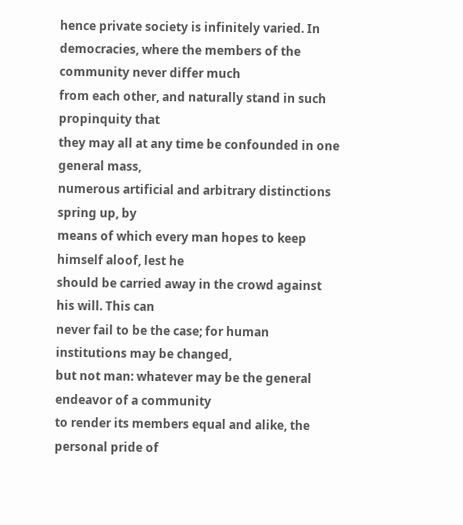hence private society is infinitely varied. In
democracies, where the members of the community never differ much
from each other, and naturally stand in such propinquity that
they may all at any time be confounded in one general mass,
numerous artificial and arbitrary distinctions spring up, by
means of which every man hopes to keep himself aloof, lest he
should be carried away in the crowd against his will. This can
never fail to be the case; for human institutions may be changed,
but not man: whatever may be the general endeavor of a community
to render its members equal and alike, the personal pride of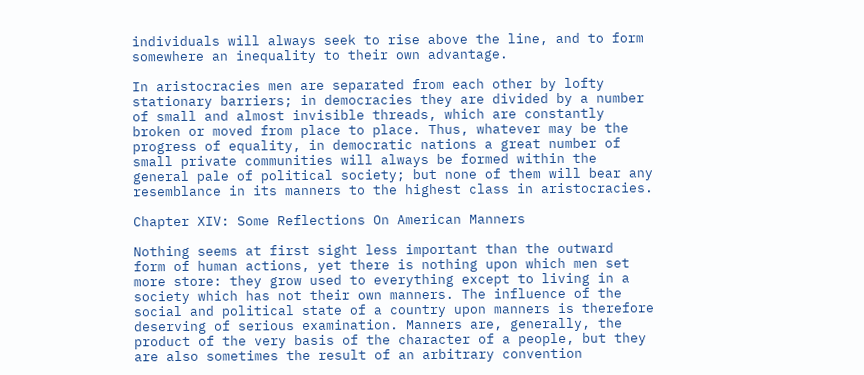individuals will always seek to rise above the line, and to form
somewhere an inequality to their own advantage.

In aristocracies men are separated from each other by lofty
stationary barriers; in democracies they are divided by a number
of small and almost invisible threads, which are constantly
broken or moved from place to place. Thus, whatever may be the
progress of equality, in democratic nations a great number of
small private communities will always be formed within the
general pale of political society; but none of them will bear any
resemblance in its manners to the highest class in aristocracies.

Chapter XIV: Some Reflections On American Manners

Nothing seems at first sight less important than the outward
form of human actions, yet there is nothing upon which men set
more store: they grow used to everything except to living in a
society which has not their own manners. The influence of the
social and political state of a country upon manners is therefore
deserving of serious examination. Manners are, generally, the
product of the very basis of the character of a people, but they
are also sometimes the result of an arbitrary convention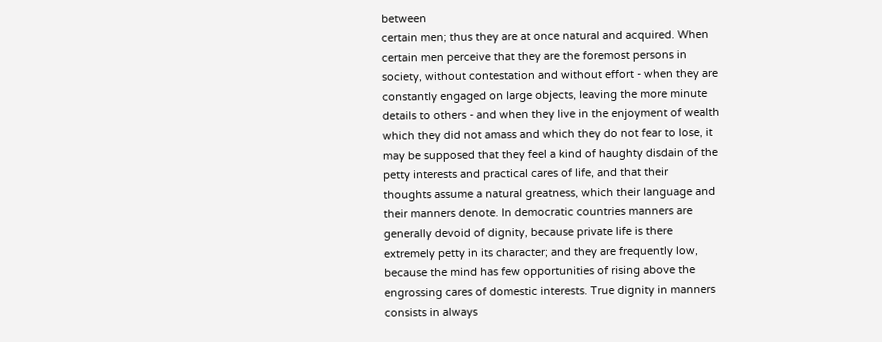between
certain men; thus they are at once natural and acquired. When
certain men perceive that they are the foremost persons in
society, without contestation and without effort - when they are
constantly engaged on large objects, leaving the more minute
details to others - and when they live in the enjoyment of wealth
which they did not amass and which they do not fear to lose, it
may be supposed that they feel a kind of haughty disdain of the
petty interests and practical cares of life, and that their
thoughts assume a natural greatness, which their language and
their manners denote. In democratic countries manners are
generally devoid of dignity, because private life is there
extremely petty in its character; and they are frequently low,
because the mind has few opportunities of rising above the
engrossing cares of domestic interests. True dignity in manners
consists in always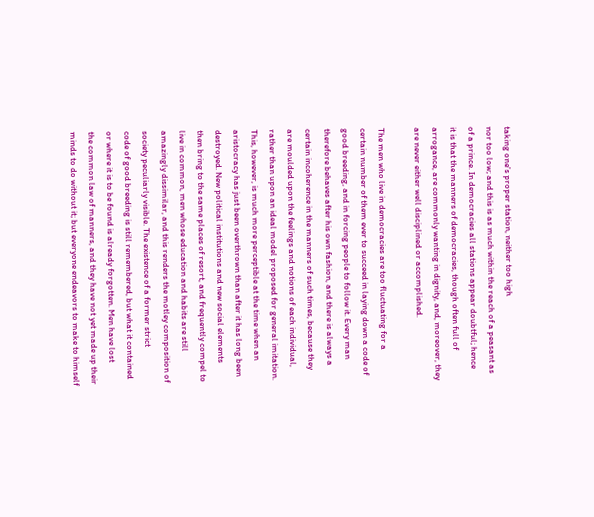taking one's proper station, neither too high
nor too low; and this is as much within the reach of a peasant as
of a prince. In democracies all stations appear doubtful; hence
it is that the manners of democracies, though often full of
arrogance, are commonly wanting in dignity, and, moreover, they
are never either well disciplined or accomplished.

The men who live in democracies are too fluctuating for a
certain number of them ever to succeed in laying down a code of
good breeding, and in forcing people to follow it. Every man
therefore behaves after his own fashion, and there is always a
certain incoherence in the manners of such times, because they
are moulded upon the feelings and notions of each individual,
rather than upon an ideal model proposed for general imitation.
This, however, is much more perceptible at the time when an
aristocracy has just been overthrown than after it has long been
destroyed. New political institutions and new social elements
then bring to the same places of resort, and frequently compel to
live in common, men whose education and habits are still
amazingly dissimilar, and this renders the motley composition of
society peculiarly visible. The existence of a former strict
code of good breeding is still remembered, but what it contained
or where it is to be found is already forgotten. Men have lost
the common law of manners, and they have not yet made up their
minds to do without it; but everyone endeavors to make to himself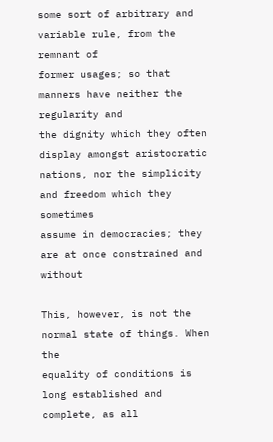some sort of arbitrary and variable rule, from the remnant of
former usages; so that manners have neither the regularity and
the dignity which they often display amongst aristocratic
nations, nor the simplicity and freedom which they sometimes
assume in democracies; they are at once constrained and without

This, however, is not the normal state of things. When the
equality of conditions is long established and complete, as all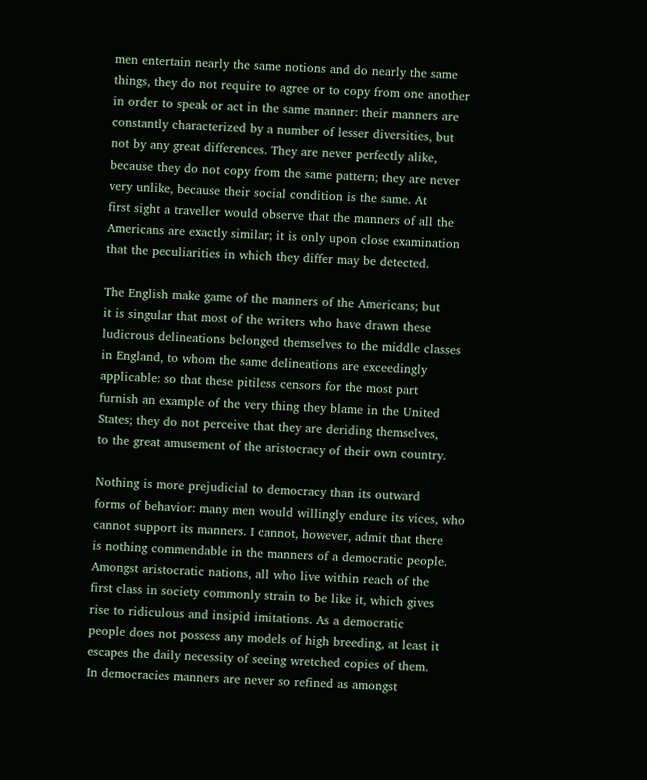men entertain nearly the same notions and do nearly the same
things, they do not require to agree or to copy from one another
in order to speak or act in the same manner: their manners are
constantly characterized by a number of lesser diversities, but
not by any great differences. They are never perfectly alike,
because they do not copy from the same pattern; they are never
very unlike, because their social condition is the same. At
first sight a traveller would observe that the manners of all the
Americans are exactly similar; it is only upon close examination
that the peculiarities in which they differ may be detected.

The English make game of the manners of the Americans; but
it is singular that most of the writers who have drawn these
ludicrous delineations belonged themselves to the middle classes
in England, to whom the same delineations are exceedingly
applicable: so that these pitiless censors for the most part
furnish an example of the very thing they blame in the United
States; they do not perceive that they are deriding themselves,
to the great amusement of the aristocracy of their own country.

Nothing is more prejudicial to democracy than its outward
forms of behavior: many men would willingly endure its vices, who
cannot support its manners. I cannot, however, admit that there
is nothing commendable in the manners of a democratic people.
Amongst aristocratic nations, all who live within reach of the
first class in society commonly strain to be like it, which gives
rise to ridiculous and insipid imitations. As a democratic
people does not possess any models of high breeding, at least it
escapes the daily necessity of seeing wretched copies of them.
In democracies manners are never so refined as amongst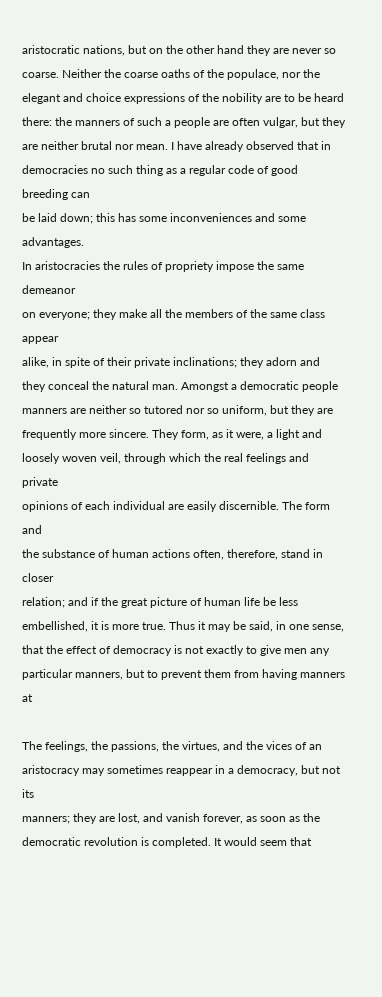aristocratic nations, but on the other hand they are never so
coarse. Neither the coarse oaths of the populace, nor the
elegant and choice expressions of the nobility are to be heard
there: the manners of such a people are often vulgar, but they
are neither brutal nor mean. I have already observed that in
democracies no such thing as a regular code of good breeding can
be laid down; this has some inconveniences and some advantages.
In aristocracies the rules of propriety impose the same demeanor
on everyone; they make all the members of the same class appear
alike, in spite of their private inclinations; they adorn and
they conceal the natural man. Amongst a democratic people
manners are neither so tutored nor so uniform, but they are
frequently more sincere. They form, as it were, a light and
loosely woven veil, through which the real feelings and private
opinions of each individual are easily discernible. The form and
the substance of human actions often, therefore, stand in closer
relation; and if the great picture of human life be less
embellished, it is more true. Thus it may be said, in one sense,
that the effect of democracy is not exactly to give men any
particular manners, but to prevent them from having manners at

The feelings, the passions, the virtues, and the vices of an
aristocracy may sometimes reappear in a democracy, but not its
manners; they are lost, and vanish forever, as soon as the
democratic revolution is completed. It would seem that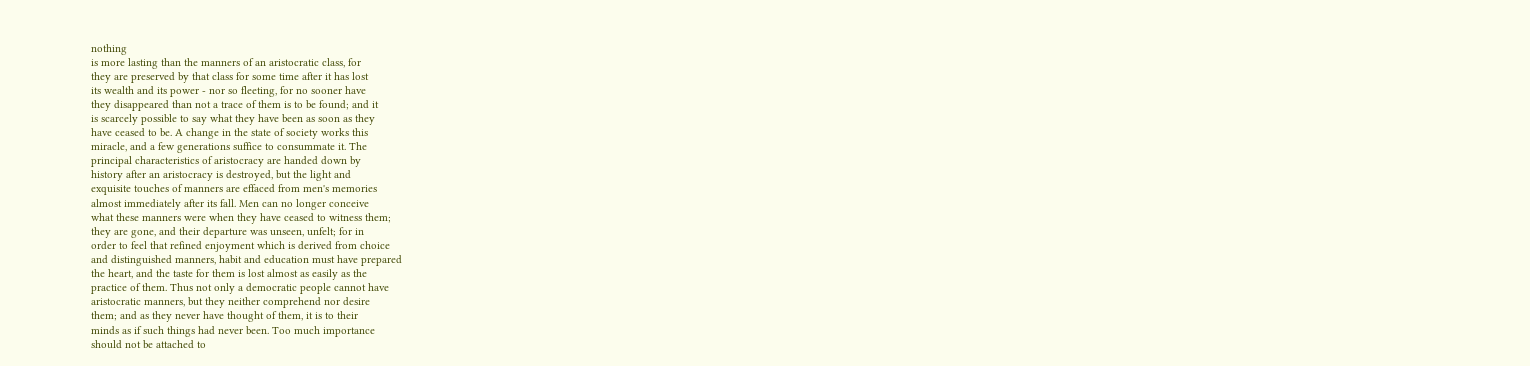nothing
is more lasting than the manners of an aristocratic class, for
they are preserved by that class for some time after it has lost
its wealth and its power - nor so fleeting, for no sooner have
they disappeared than not a trace of them is to be found; and it
is scarcely possible to say what they have been as soon as they
have ceased to be. A change in the state of society works this
miracle, and a few generations suffice to consummate it. The
principal characteristics of aristocracy are handed down by
history after an aristocracy is destroyed, but the light and
exquisite touches of manners are effaced from men's memories
almost immediately after its fall. Men can no longer conceive
what these manners were when they have ceased to witness them;
they are gone, and their departure was unseen, unfelt; for in
order to feel that refined enjoyment which is derived from choice
and distinguished manners, habit and education must have prepared
the heart, and the taste for them is lost almost as easily as the
practice of them. Thus not only a democratic people cannot have
aristocratic manners, but they neither comprehend nor desire
them; and as they never have thought of them, it is to their
minds as if such things had never been. Too much importance
should not be attached to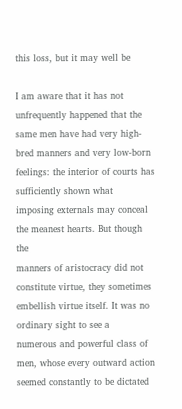this loss, but it may well be

I am aware that it has not unfrequently happened that the
same men have had very high-bred manners and very low-born
feelings: the interior of courts has sufficiently shown what
imposing externals may conceal the meanest hearts. But though the
manners of aristocracy did not constitute virtue, they sometimes
embellish virtue itself. It was no ordinary sight to see a
numerous and powerful class of men, whose every outward action
seemed constantly to be dictated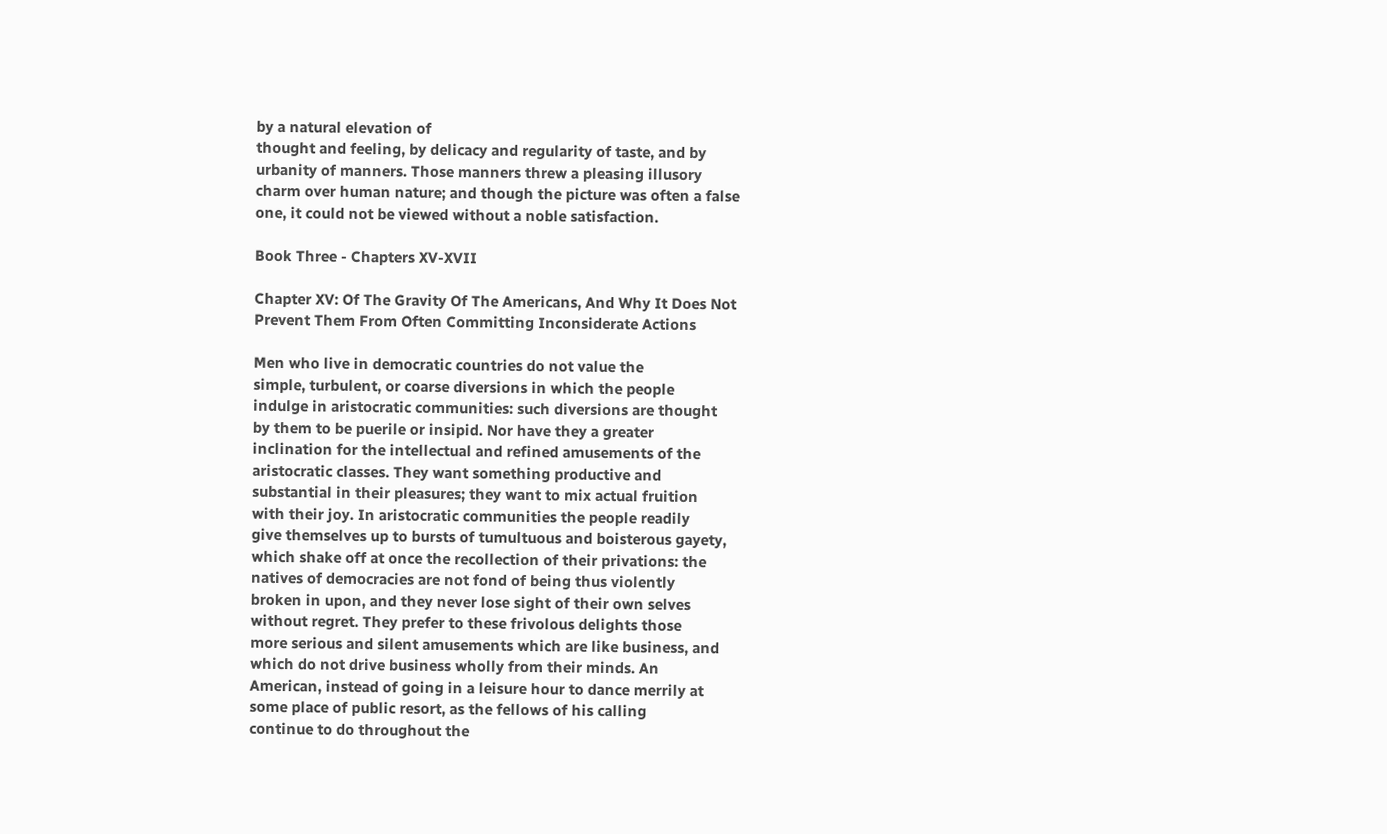by a natural elevation of
thought and feeling, by delicacy and regularity of taste, and by
urbanity of manners. Those manners threw a pleasing illusory
charm over human nature; and though the picture was often a false
one, it could not be viewed without a noble satisfaction.

Book Three - Chapters XV-XVII

Chapter XV: Of The Gravity Of The Americans, And Why It Does Not
Prevent Them From Often Committing Inconsiderate Actions

Men who live in democratic countries do not value the
simple, turbulent, or coarse diversions in which the people
indulge in aristocratic communities: such diversions are thought
by them to be puerile or insipid. Nor have they a greater
inclination for the intellectual and refined amusements of the
aristocratic classes. They want something productive and
substantial in their pleasures; they want to mix actual fruition
with their joy. In aristocratic communities the people readily
give themselves up to bursts of tumultuous and boisterous gayety,
which shake off at once the recollection of their privations: the
natives of democracies are not fond of being thus violently
broken in upon, and they never lose sight of their own selves
without regret. They prefer to these frivolous delights those
more serious and silent amusements which are like business, and
which do not drive business wholly from their minds. An
American, instead of going in a leisure hour to dance merrily at
some place of public resort, as the fellows of his calling
continue to do throughout the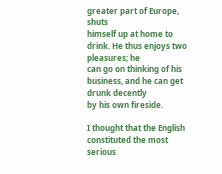greater part of Europe, shuts
himself up at home to drink. He thus enjoys two pleasures; he
can go on thinking of his business, and he can get drunk decently
by his own fireside.

I thought that the English constituted the most serious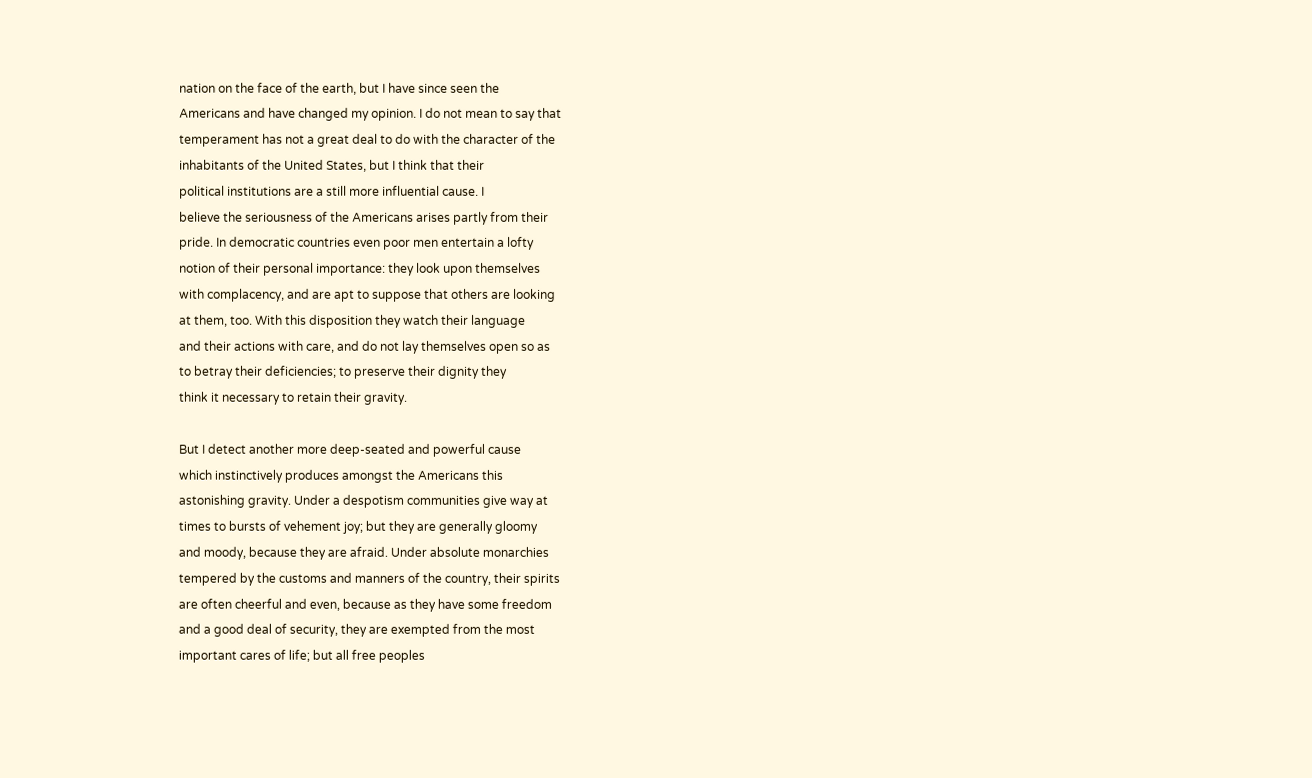nation on the face of the earth, but I have since seen the
Americans and have changed my opinion. I do not mean to say that
temperament has not a great deal to do with the character of the
inhabitants of the United States, but I think that their
political institutions are a still more influential cause. I
believe the seriousness of the Americans arises partly from their
pride. In democratic countries even poor men entertain a lofty
notion of their personal importance: they look upon themselves
with complacency, and are apt to suppose that others are looking
at them, too. With this disposition they watch their language
and their actions with care, and do not lay themselves open so as
to betray their deficiencies; to preserve their dignity they
think it necessary to retain their gravity.

But I detect another more deep-seated and powerful cause
which instinctively produces amongst the Americans this
astonishing gravity. Under a despotism communities give way at
times to bursts of vehement joy; but they are generally gloomy
and moody, because they are afraid. Under absolute monarchies
tempered by the customs and manners of the country, their spirits
are often cheerful and even, because as they have some freedom
and a good deal of security, they are exempted from the most
important cares of life; but all free peoples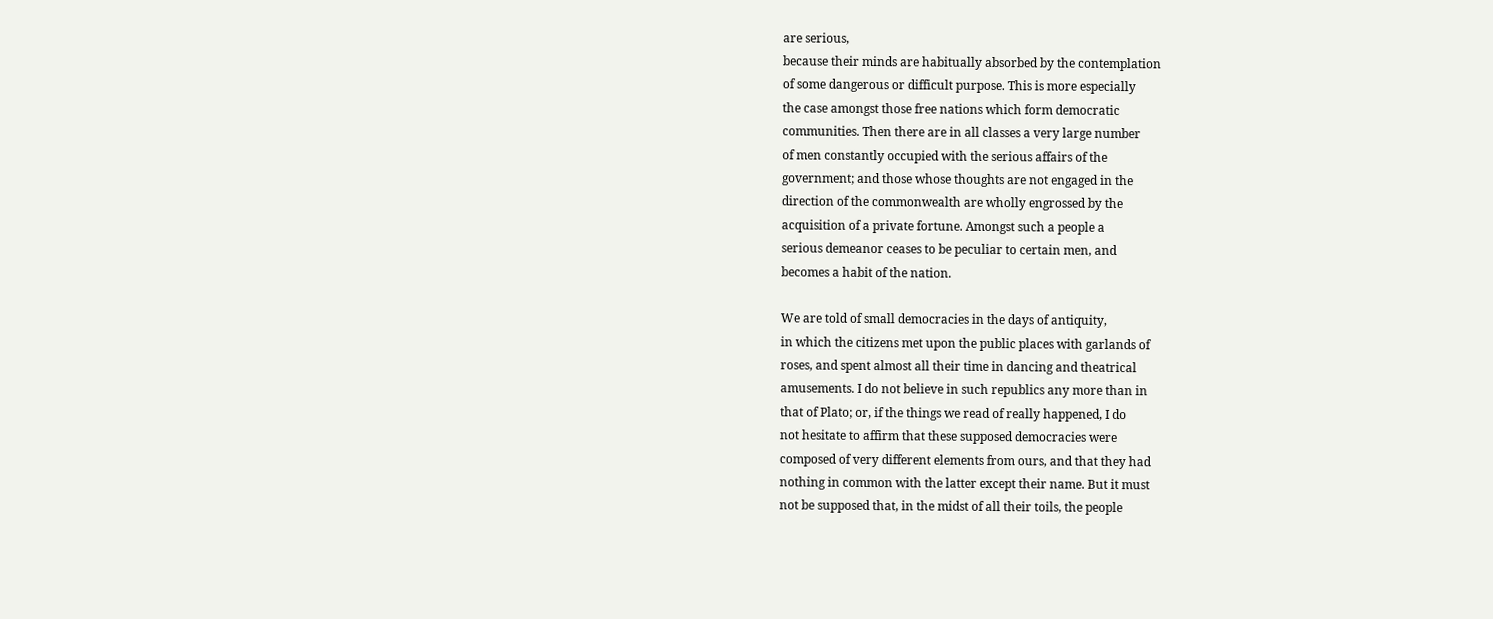are serious,
because their minds are habitually absorbed by the contemplation
of some dangerous or difficult purpose. This is more especially
the case amongst those free nations which form democratic
communities. Then there are in all classes a very large number
of men constantly occupied with the serious affairs of the
government; and those whose thoughts are not engaged in the
direction of the commonwealth are wholly engrossed by the
acquisition of a private fortune. Amongst such a people a
serious demeanor ceases to be peculiar to certain men, and
becomes a habit of the nation.

We are told of small democracies in the days of antiquity,
in which the citizens met upon the public places with garlands of
roses, and spent almost all their time in dancing and theatrical
amusements. I do not believe in such republics any more than in
that of Plato; or, if the things we read of really happened, I do
not hesitate to affirm that these supposed democracies were
composed of very different elements from ours, and that they had
nothing in common with the latter except their name. But it must
not be supposed that, in the midst of all their toils, the people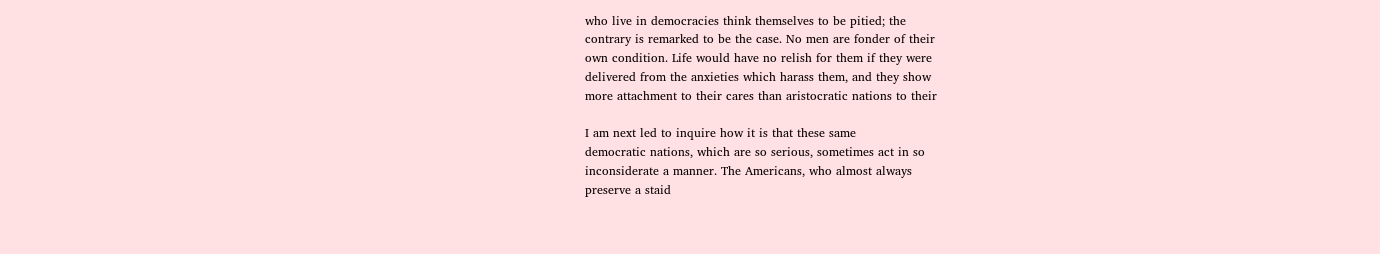who live in democracies think themselves to be pitied; the
contrary is remarked to be the case. No men are fonder of their
own condition. Life would have no relish for them if they were
delivered from the anxieties which harass them, and they show
more attachment to their cares than aristocratic nations to their

I am next led to inquire how it is that these same
democratic nations, which are so serious, sometimes act in so
inconsiderate a manner. The Americans, who almost always
preserve a staid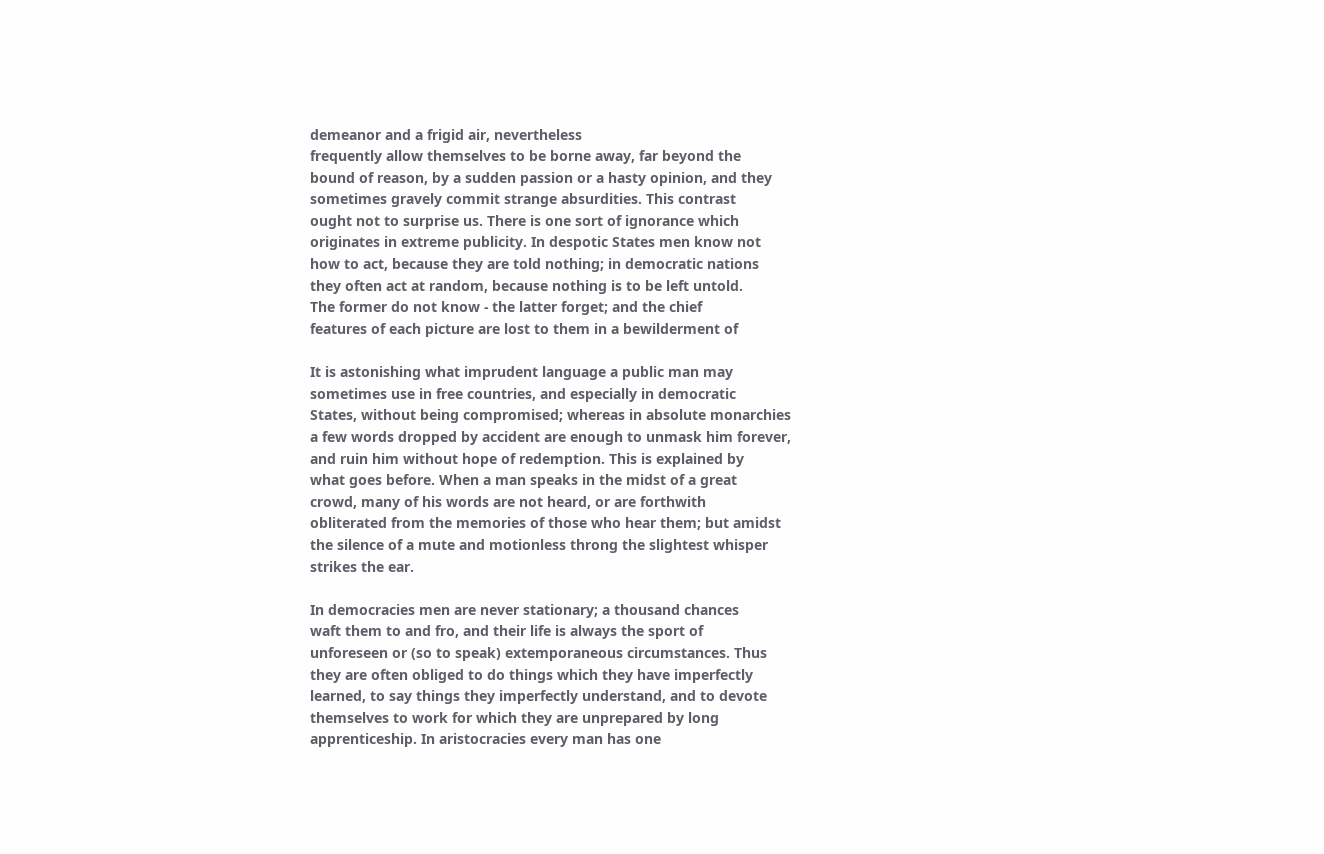demeanor and a frigid air, nevertheless
frequently allow themselves to be borne away, far beyond the
bound of reason, by a sudden passion or a hasty opinion, and they
sometimes gravely commit strange absurdities. This contrast
ought not to surprise us. There is one sort of ignorance which
originates in extreme publicity. In despotic States men know not
how to act, because they are told nothing; in democratic nations
they often act at random, because nothing is to be left untold.
The former do not know - the latter forget; and the chief
features of each picture are lost to them in a bewilderment of

It is astonishing what imprudent language a public man may
sometimes use in free countries, and especially in democratic
States, without being compromised; whereas in absolute monarchies
a few words dropped by accident are enough to unmask him forever,
and ruin him without hope of redemption. This is explained by
what goes before. When a man speaks in the midst of a great
crowd, many of his words are not heard, or are forthwith
obliterated from the memories of those who hear them; but amidst
the silence of a mute and motionless throng the slightest whisper
strikes the ear.

In democracies men are never stationary; a thousand chances
waft them to and fro, and their life is always the sport of
unforeseen or (so to speak) extemporaneous circumstances. Thus
they are often obliged to do things which they have imperfectly
learned, to say things they imperfectly understand, and to devote
themselves to work for which they are unprepared by long
apprenticeship. In aristocracies every man has one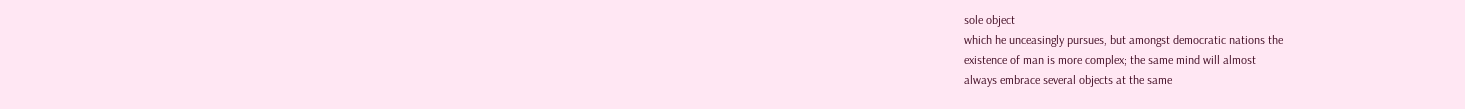sole object
which he unceasingly pursues, but amongst democratic nations the
existence of man is more complex; the same mind will almost
always embrace several objects at the same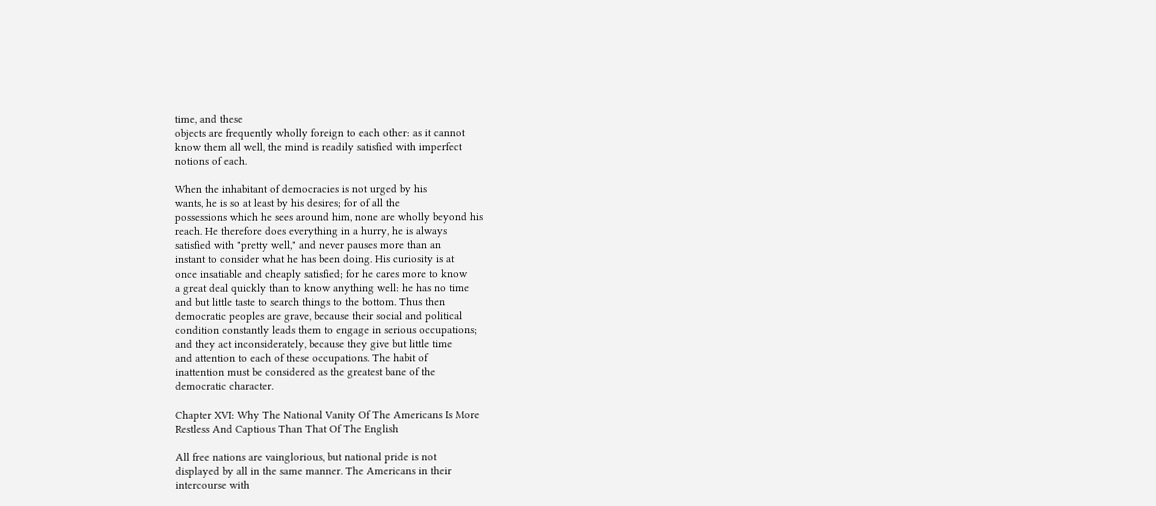time, and these
objects are frequently wholly foreign to each other: as it cannot
know them all well, the mind is readily satisfied with imperfect
notions of each.

When the inhabitant of democracies is not urged by his
wants, he is so at least by his desires; for of all the
possessions which he sees around him, none are wholly beyond his
reach. He therefore does everything in a hurry, he is always
satisfied with "pretty well," and never pauses more than an
instant to consider what he has been doing. His curiosity is at
once insatiable and cheaply satisfied; for he cares more to know
a great deal quickly than to know anything well: he has no time
and but little taste to search things to the bottom. Thus then
democratic peoples are grave, because their social and political
condition constantly leads them to engage in serious occupations;
and they act inconsiderately, because they give but little time
and attention to each of these occupations. The habit of
inattention must be considered as the greatest bane of the
democratic character.

Chapter XVI: Why The National Vanity Of The Americans Is More
Restless And Captious Than That Of The English

All free nations are vainglorious, but national pride is not
displayed by all in the same manner. The Americans in their
intercourse with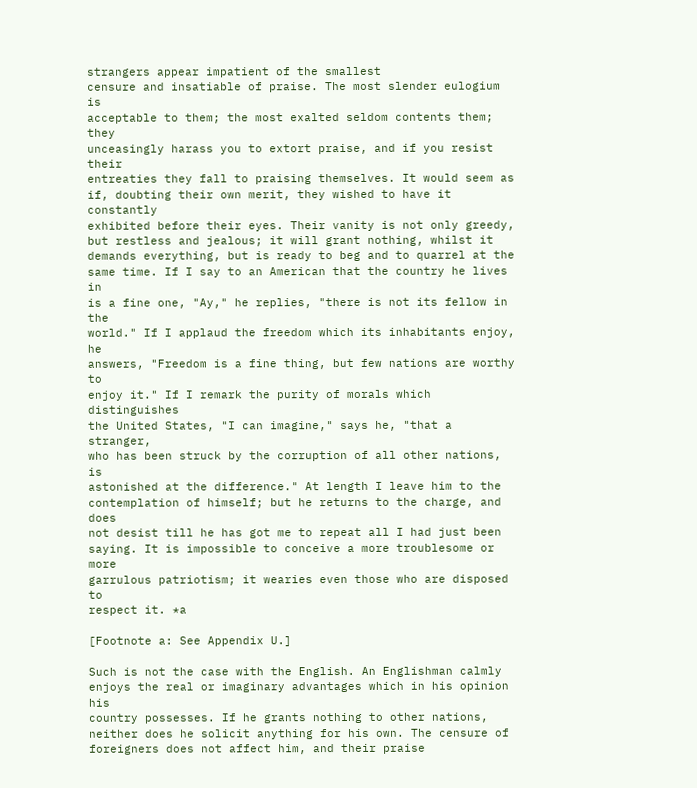strangers appear impatient of the smallest
censure and insatiable of praise. The most slender eulogium is
acceptable to them; the most exalted seldom contents them; they
unceasingly harass you to extort praise, and if you resist their
entreaties they fall to praising themselves. It would seem as
if, doubting their own merit, they wished to have it constantly
exhibited before their eyes. Their vanity is not only greedy,
but restless and jealous; it will grant nothing, whilst it
demands everything, but is ready to beg and to quarrel at the
same time. If I say to an American that the country he lives in
is a fine one, "Ay," he replies, "there is not its fellow in the
world." If I applaud the freedom which its inhabitants enjoy, he
answers, "Freedom is a fine thing, but few nations are worthy to
enjoy it." If I remark the purity of morals which distinguishes
the United States, "I can imagine," says he, "that a stranger,
who has been struck by the corruption of all other nations, is
astonished at the difference." At length I leave him to the
contemplation of himself; but he returns to the charge, and does
not desist till he has got me to repeat all I had just been
saying. It is impossible to conceive a more troublesome or more
garrulous patriotism; it wearies even those who are disposed to
respect it. *a

[Footnote a: See Appendix U.]

Such is not the case with the English. An Englishman calmly
enjoys the real or imaginary advantages which in his opinion his
country possesses. If he grants nothing to other nations,
neither does he solicit anything for his own. The censure of
foreigners does not affect him, and their praise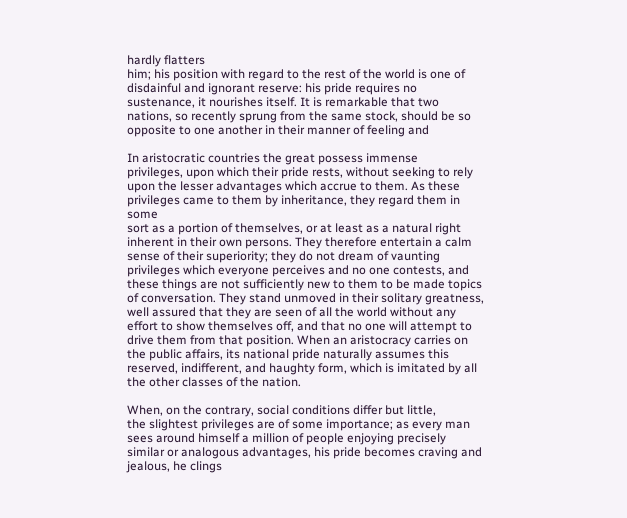hardly flatters
him; his position with regard to the rest of the world is one of
disdainful and ignorant reserve: his pride requires no
sustenance, it nourishes itself. It is remarkable that two
nations, so recently sprung from the same stock, should be so
opposite to one another in their manner of feeling and

In aristocratic countries the great possess immense
privileges, upon which their pride rests, without seeking to rely
upon the lesser advantages which accrue to them. As these
privileges came to them by inheritance, they regard them in some
sort as a portion of themselves, or at least as a natural right
inherent in their own persons. They therefore entertain a calm
sense of their superiority; they do not dream of vaunting
privileges which everyone perceives and no one contests, and
these things are not sufficiently new to them to be made topics
of conversation. They stand unmoved in their solitary greatness,
well assured that they are seen of all the world without any
effort to show themselves off, and that no one will attempt to
drive them from that position. When an aristocracy carries on
the public affairs, its national pride naturally assumes this
reserved, indifferent, and haughty form, which is imitated by all
the other classes of the nation.

When, on the contrary, social conditions differ but little,
the slightest privileges are of some importance; as every man
sees around himself a million of people enjoying precisely
similar or analogous advantages, his pride becomes craving and
jealous, he clings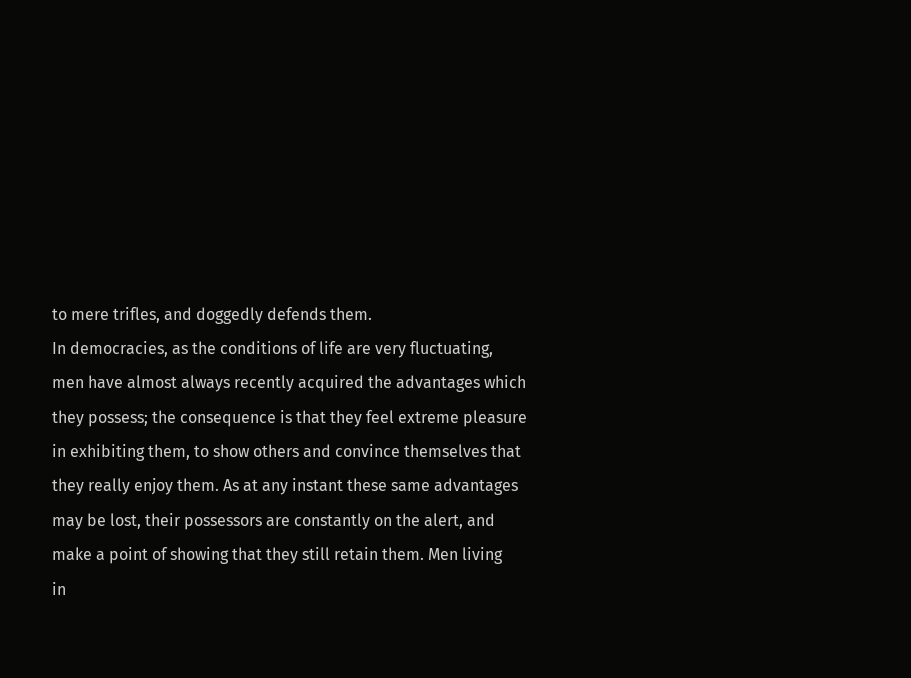to mere trifles, and doggedly defends them.
In democracies, as the conditions of life are very fluctuating,
men have almost always recently acquired the advantages which
they possess; the consequence is that they feel extreme pleasure
in exhibiting them, to show others and convince themselves that
they really enjoy them. As at any instant these same advantages
may be lost, their possessors are constantly on the alert, and
make a point of showing that they still retain them. Men living
in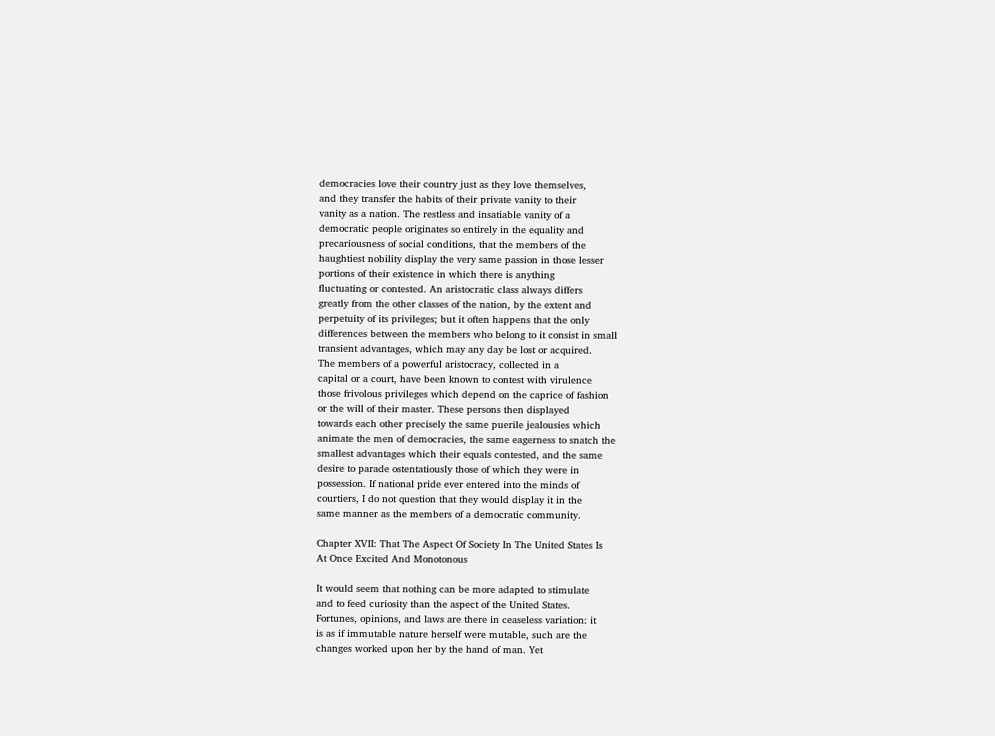democracies love their country just as they love themselves,
and they transfer the habits of their private vanity to their
vanity as a nation. The restless and insatiable vanity of a
democratic people originates so entirely in the equality and
precariousness of social conditions, that the members of the
haughtiest nobility display the very same passion in those lesser
portions of their existence in which there is anything
fluctuating or contested. An aristocratic class always differs
greatly from the other classes of the nation, by the extent and
perpetuity of its privileges; but it often happens that the only
differences between the members who belong to it consist in small
transient advantages, which may any day be lost or acquired.
The members of a powerful aristocracy, collected in a
capital or a court, have been known to contest with virulence
those frivolous privileges which depend on the caprice of fashion
or the will of their master. These persons then displayed
towards each other precisely the same puerile jealousies which
animate the men of democracies, the same eagerness to snatch the
smallest advantages which their equals contested, and the same
desire to parade ostentatiously those of which they were in
possession. If national pride ever entered into the minds of
courtiers, I do not question that they would display it in the
same manner as the members of a democratic community.

Chapter XVII: That The Aspect Of Society In The United States Is
At Once Excited And Monotonous

It would seem that nothing can be more adapted to stimulate
and to feed curiosity than the aspect of the United States.
Fortunes, opinions, and laws are there in ceaseless variation: it
is as if immutable nature herself were mutable, such are the
changes worked upon her by the hand of man. Yet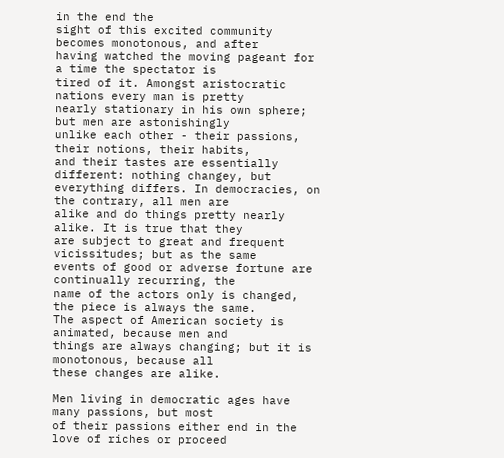in the end the
sight of this excited community becomes monotonous, and after
having watched the moving pageant for a time the spectator is
tired of it. Amongst aristocratic nations every man is pretty
nearly stationary in his own sphere; but men are astonishingly
unlike each other - their passions, their notions, their habits,
and their tastes are essentially different: nothing changey, but
everything differs. In democracies, on the contrary, all men are
alike and do things pretty nearly alike. It is true that they
are subject to great and frequent vicissitudes; but as the same
events of good or adverse fortune are continually recurring, the
name of the actors only is changed, the piece is always the same.
The aspect of American society is animated, because men and
things are always changing; but it is monotonous, because all
these changes are alike.

Men living in democratic ages have many passions, but most
of their passions either end in the love of riches or proceed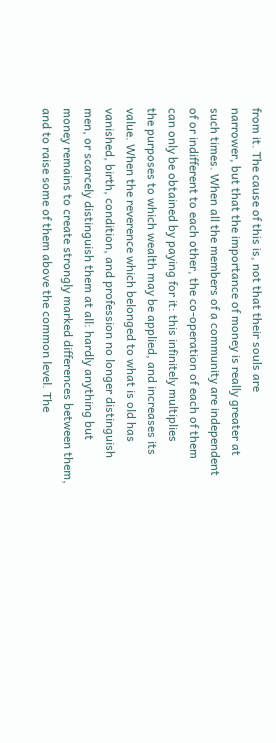from it. The cause of this is, not that their souls are
narrower, but that the importance of money is really greater at
such times. When all the members of a community are independent
of or indifferent to each other, the co-operation of each of them
can only be obtained by paying for it: this infinitely multiplies
the purposes to which wealth may be applied, and increases its
value. When the reverence which belonged to what is old has
vanished, birth, condition, and profession no longer distinguish
men, or scarcely distinguish them at all: hardly anything but
money remains to create strongly marked differences between them,
and to raise some of them above the common level. The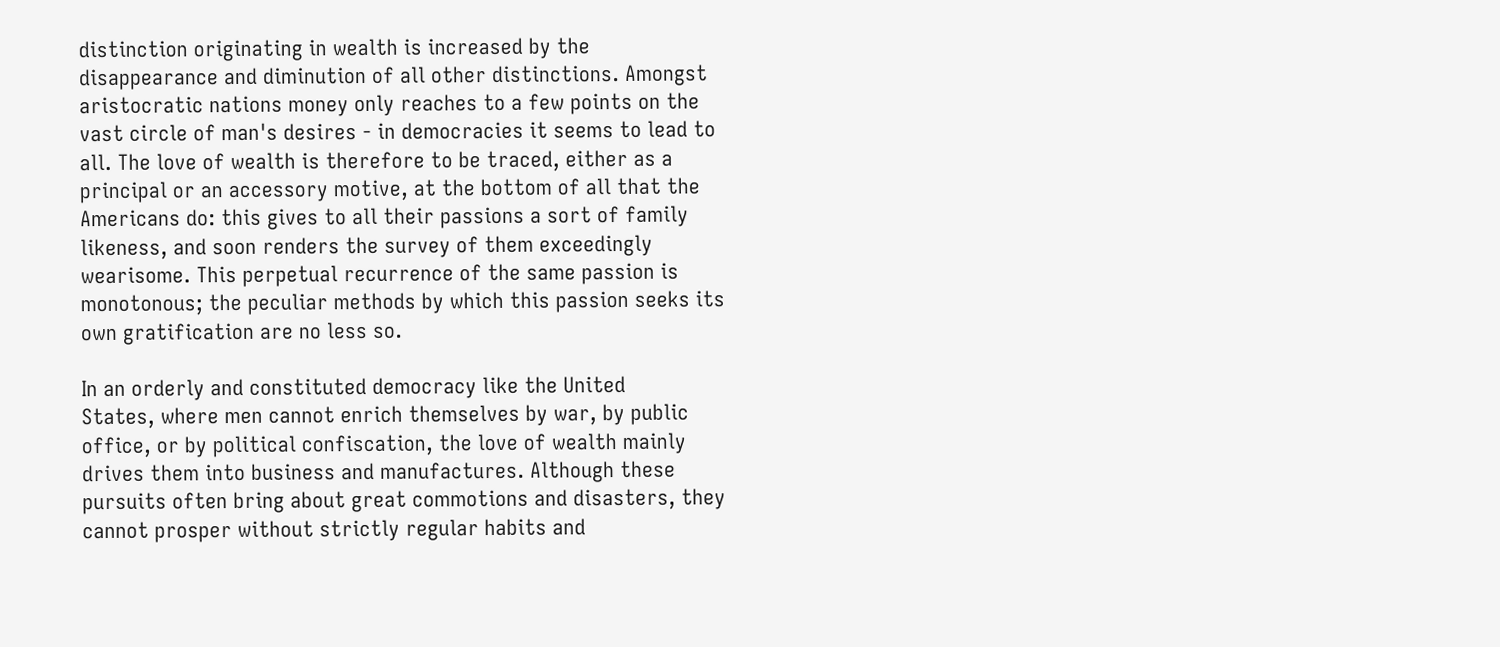distinction originating in wealth is increased by the
disappearance and diminution of all other distinctions. Amongst
aristocratic nations money only reaches to a few points on the
vast circle of man's desires - in democracies it seems to lead to
all. The love of wealth is therefore to be traced, either as a
principal or an accessory motive, at the bottom of all that the
Americans do: this gives to all their passions a sort of family
likeness, and soon renders the survey of them exceedingly
wearisome. This perpetual recurrence of the same passion is
monotonous; the peculiar methods by which this passion seeks its
own gratification are no less so.

In an orderly and constituted democracy like the United
States, where men cannot enrich themselves by war, by public
office, or by political confiscation, the love of wealth mainly
drives them into business and manufactures. Although these
pursuits often bring about great commotions and disasters, they
cannot prosper without strictly regular habits and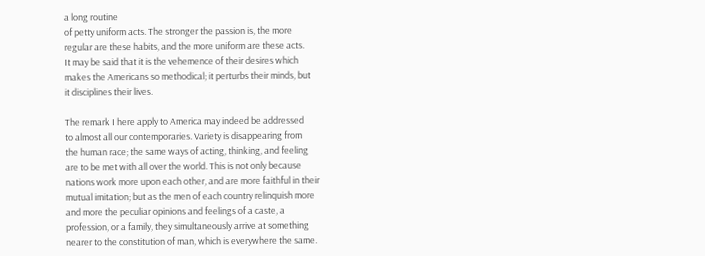a long routine
of petty uniform acts. The stronger the passion is, the more
regular are these habits, and the more uniform are these acts.
It may be said that it is the vehemence of their desires which
makes the Americans so methodical; it perturbs their minds, but
it disciplines their lives.

The remark I here apply to America may indeed be addressed
to almost all our contemporaries. Variety is disappearing from
the human race; the same ways of acting, thinking, and feeling
are to be met with all over the world. This is not only because
nations work more upon each other, and are more faithful in their
mutual imitation; but as the men of each country relinquish more
and more the peculiar opinions and feelings of a caste, a
profession, or a family, they simultaneously arrive at something
nearer to the constitution of man, which is everywhere the same.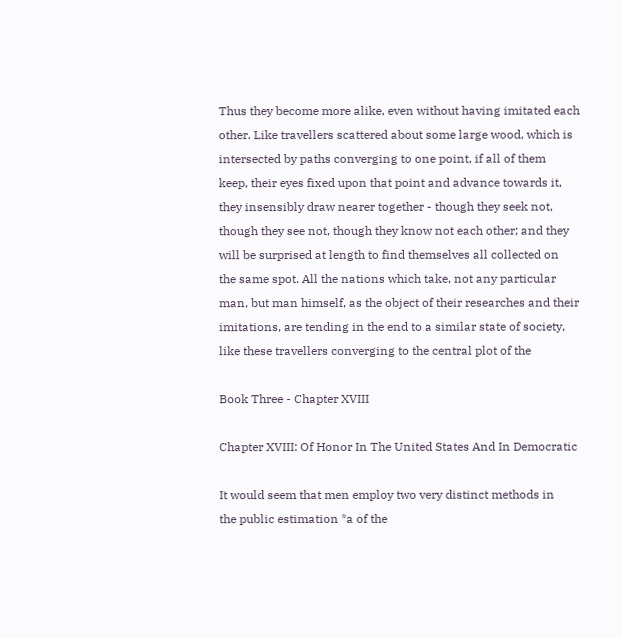Thus they become more alike, even without having imitated each
other. Like travellers scattered about some large wood, which is
intersected by paths converging to one point, if all of them
keep, their eyes fixed upon that point and advance towards it,
they insensibly draw nearer together - though they seek not,
though they see not, though they know not each other; and they
will be surprised at length to find themselves all collected on
the same spot. All the nations which take, not any particular
man, but man himself, as the object of their researches and their
imitations, are tending in the end to a similar state of society,
like these travellers converging to the central plot of the

Book Three - Chapter XVIII

Chapter XVIII: Of Honor In The United States And In Democratic

It would seem that men employ two very distinct methods in
the public estimation *a of the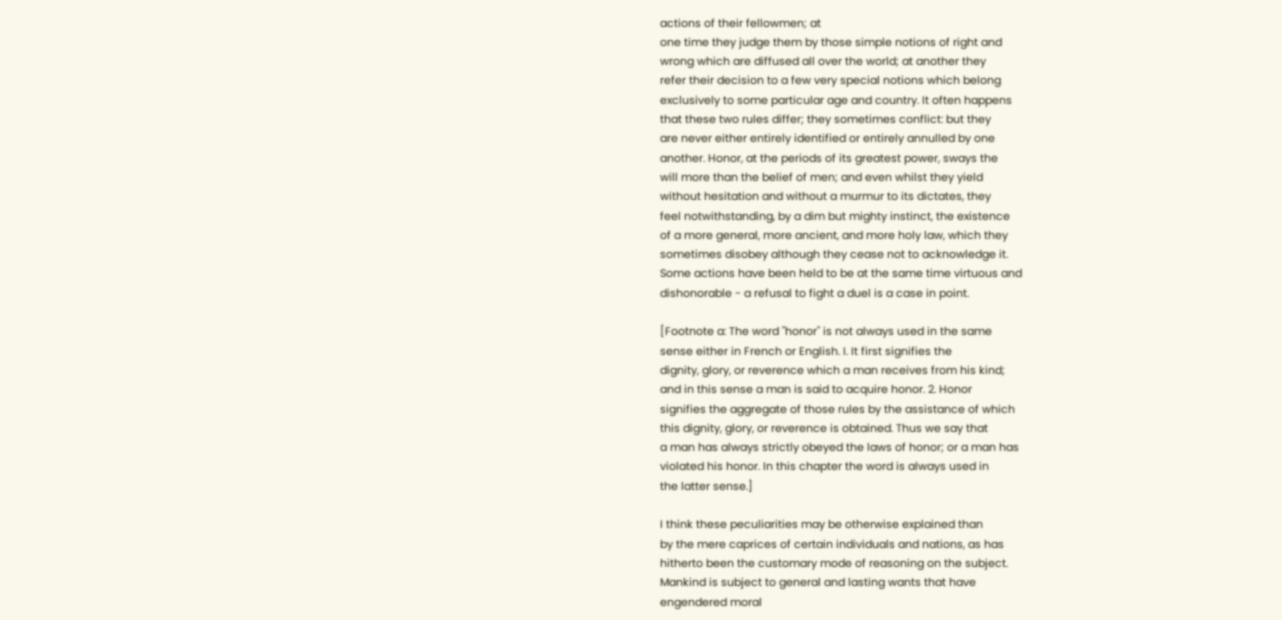actions of their fellowmen; at
one time they judge them by those simple notions of right and
wrong which are diffused all over the world; at another they
refer their decision to a few very special notions which belong
exclusively to some particular age and country. It often happens
that these two rules differ; they sometimes conflict: but they
are never either entirely identified or entirely annulled by one
another. Honor, at the periods of its greatest power, sways the
will more than the belief of men; and even whilst they yield
without hesitation and without a murmur to its dictates, they
feel notwithstanding, by a dim but mighty instinct, the existence
of a more general, more ancient, and more holy law, which they
sometimes disobey although they cease not to acknowledge it.
Some actions have been held to be at the same time virtuous and
dishonorable - a refusal to fight a duel is a case in point.

[Footnote a: The word "honor" is not always used in the same
sense either in French or English. I. It first signifies the
dignity, glory, or reverence which a man receives from his kind;
and in this sense a man is said to acquire honor. 2. Honor
signifies the aggregate of those rules by the assistance of which
this dignity, glory, or reverence is obtained. Thus we say that
a man has always strictly obeyed the laws of honor; or a man has
violated his honor. In this chapter the word is always used in
the latter sense.]

I think these peculiarities may be otherwise explained than
by the mere caprices of certain individuals and nations, as has
hitherto been the customary mode of reasoning on the subject.
Mankind is subject to general and lasting wants that have
engendered moral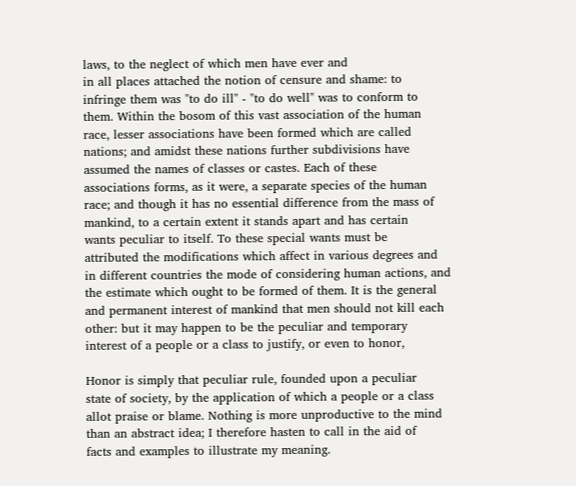laws, to the neglect of which men have ever and
in all places attached the notion of censure and shame: to
infringe them was "to do ill" - "to do well" was to conform to
them. Within the bosom of this vast association of the human
race, lesser associations have been formed which are called
nations; and amidst these nations further subdivisions have
assumed the names of classes or castes. Each of these
associations forms, as it were, a separate species of the human
race; and though it has no essential difference from the mass of
mankind, to a certain extent it stands apart and has certain
wants peculiar to itself. To these special wants must be
attributed the modifications which affect in various degrees and
in different countries the mode of considering human actions, and
the estimate which ought to be formed of them. It is the general
and permanent interest of mankind that men should not kill each
other: but it may happen to be the peculiar and temporary
interest of a people or a class to justify, or even to honor,

Honor is simply that peculiar rule, founded upon a peculiar
state of society, by the application of which a people or a class
allot praise or blame. Nothing is more unproductive to the mind
than an abstract idea; I therefore hasten to call in the aid of
facts and examples to illustrate my meaning.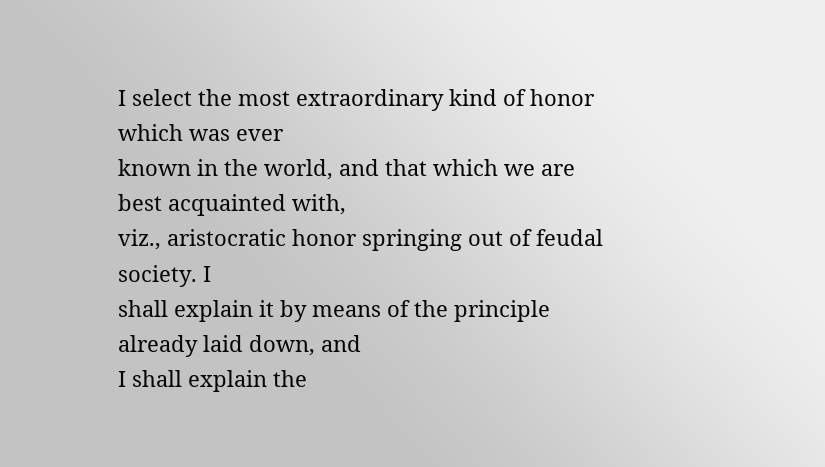I select the most extraordinary kind of honor which was ever
known in the world, and that which we are best acquainted with,
viz., aristocratic honor springing out of feudal society. I
shall explain it by means of the principle already laid down, and
I shall explain the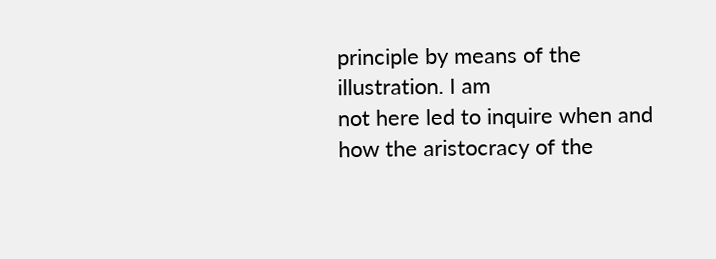principle by means of the illustration. I am
not here led to inquire when and how the aristocracy of the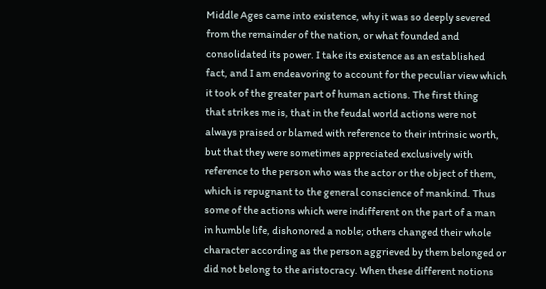Middle Ages came into existence, why it was so deeply severed
from the remainder of the nation, or what founded and
consolidated its power. I take its existence as an established
fact, and I am endeavoring to account for the peculiar view which
it took of the greater part of human actions. The first thing
that strikes me is, that in the feudal world actions were not
always praised or blamed with reference to their intrinsic worth,
but that they were sometimes appreciated exclusively with
reference to the person who was the actor or the object of them,
which is repugnant to the general conscience of mankind. Thus
some of the actions which were indifferent on the part of a man
in humble life, dishonored a noble; others changed their whole
character according as the person aggrieved by them belonged or
did not belong to the aristocracy. When these different notions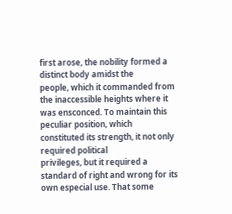first arose, the nobility formed a distinct body amidst the
people, which it commanded from the inaccessible heights where it
was ensconced. To maintain this peculiar position, which
constituted its strength, it not only required political
privileges, but it required a standard of right and wrong for its
own especial use. That some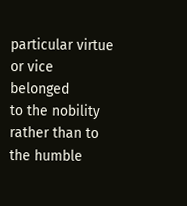particular virtue or vice belonged
to the nobility rather than to the humble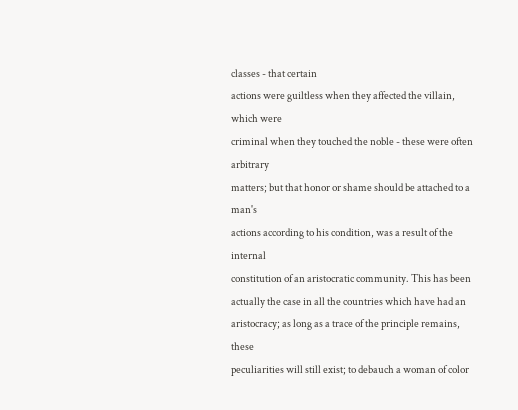classes - that certain
actions were guiltless when they affected the villain, which were
criminal when they touched the noble - these were often arbitrary
matters; but that honor or shame should be attached to a man's
actions according to his condition, was a result of the internal
constitution of an aristocratic community. This has been
actually the case in all the countries which have had an
aristocracy; as long as a trace of the principle remains, these
peculiarities will still exist; to debauch a woman of color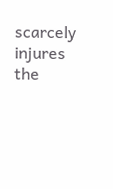scarcely injures the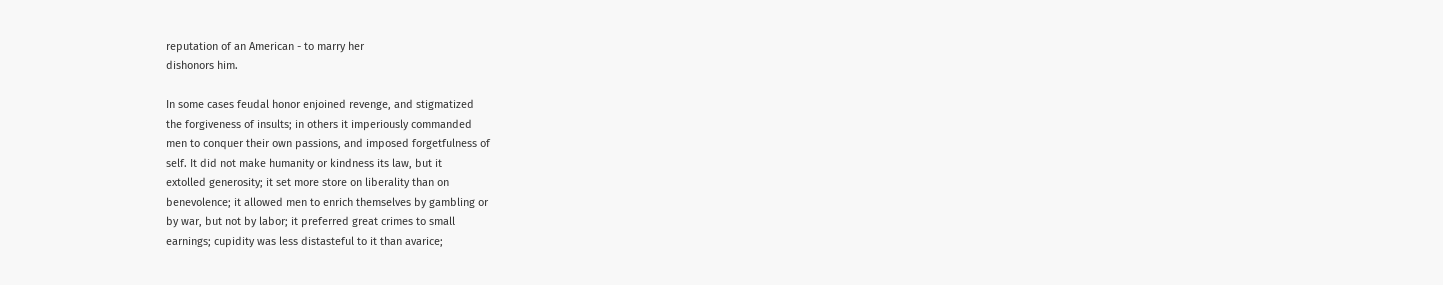reputation of an American - to marry her
dishonors him.

In some cases feudal honor enjoined revenge, and stigmatized
the forgiveness of insults; in others it imperiously commanded
men to conquer their own passions, and imposed forgetfulness of
self. It did not make humanity or kindness its law, but it
extolled generosity; it set more store on liberality than on
benevolence; it allowed men to enrich themselves by gambling or
by war, but not by labor; it preferred great crimes to small
earnings; cupidity was less distasteful to it than avarice;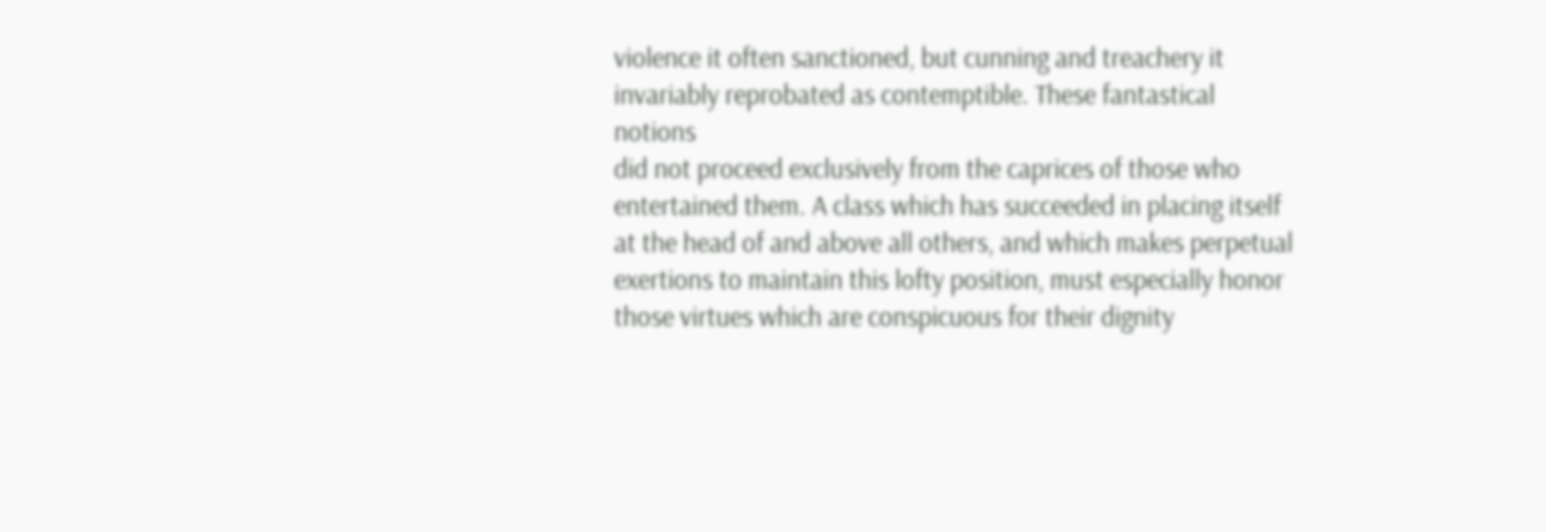violence it often sanctioned, but cunning and treachery it
invariably reprobated as contemptible. These fantastical notions
did not proceed exclusively from the caprices of those who
entertained them. A class which has succeeded in placing itself
at the head of and above all others, and which makes perpetual
exertions to maintain this lofty position, must especially honor
those virtues which are conspicuous for their dignity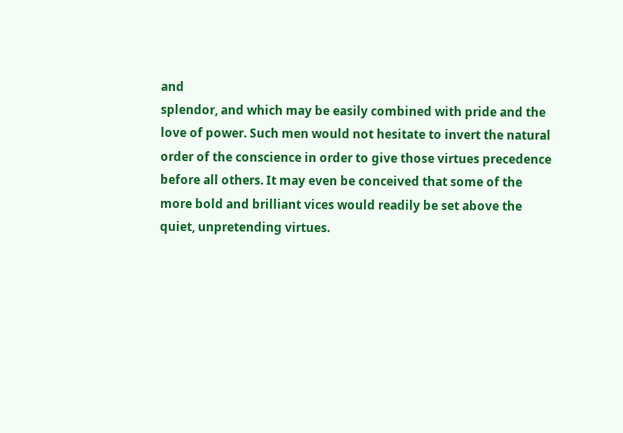and
splendor, and which may be easily combined with pride and the
love of power. Such men would not hesitate to invert the natural
order of the conscience in order to give those virtues precedence
before all others. It may even be conceived that some of the
more bold and brilliant vices would readily be set above the
quiet, unpretending virtues.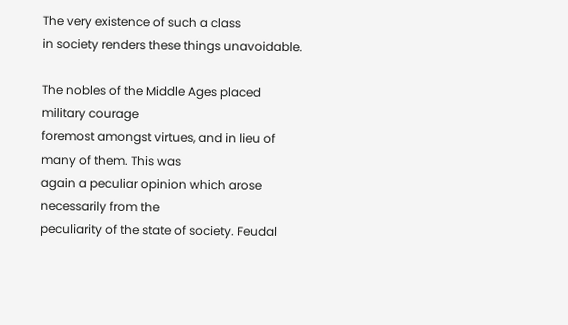The very existence of such a class
in society renders these things unavoidable.

The nobles of the Middle Ages placed military courage
foremost amongst virtues, and in lieu of many of them. This was
again a peculiar opinion which arose necessarily from the
peculiarity of the state of society. Feudal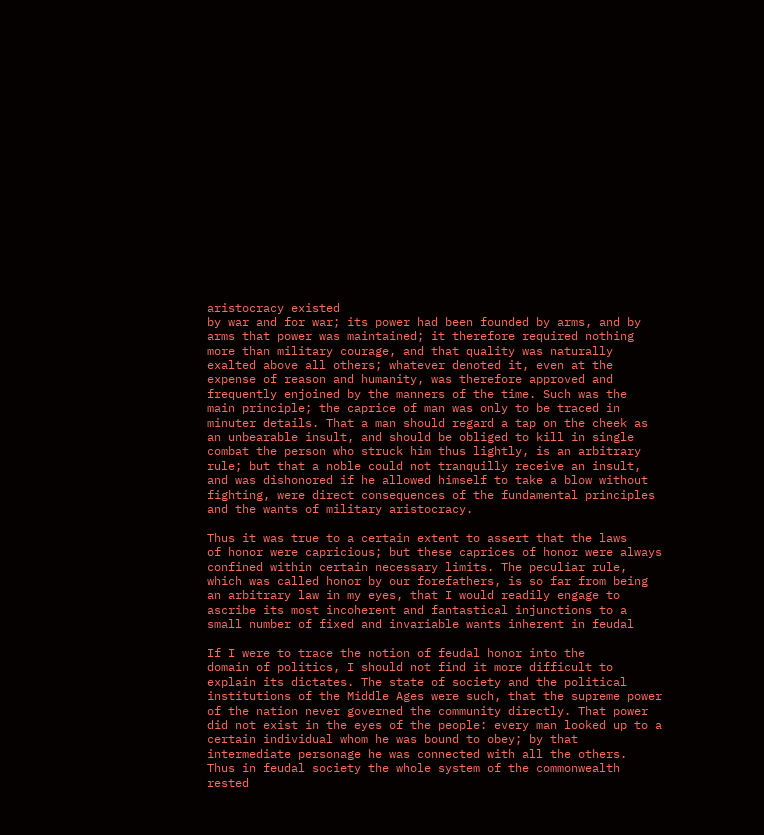aristocracy existed
by war and for war; its power had been founded by arms, and by
arms that power was maintained; it therefore required nothing
more than military courage, and that quality was naturally
exalted above all others; whatever denoted it, even at the
expense of reason and humanity, was therefore approved and
frequently enjoined by the manners of the time. Such was the
main principle; the caprice of man was only to be traced in
minuter details. That a man should regard a tap on the cheek as
an unbearable insult, and should be obliged to kill in single
combat the person who struck him thus lightly, is an arbitrary
rule; but that a noble could not tranquilly receive an insult,
and was dishonored if he allowed himself to take a blow without
fighting, were direct consequences of the fundamental principles
and the wants of military aristocracy.

Thus it was true to a certain extent to assert that the laws
of honor were capricious; but these caprices of honor were always
confined within certain necessary limits. The peculiar rule,
which was called honor by our forefathers, is so far from being
an arbitrary law in my eyes, that I would readily engage to
ascribe its most incoherent and fantastical injunctions to a
small number of fixed and invariable wants inherent in feudal

If I were to trace the notion of feudal honor into the
domain of politics, I should not find it more difficult to
explain its dictates. The state of society and the political
institutions of the Middle Ages were such, that the supreme power
of the nation never governed the community directly. That power
did not exist in the eyes of the people: every man looked up to a
certain individual whom he was bound to obey; by that
intermediate personage he was connected with all the others.
Thus in feudal society the whole system of the commonwealth
rested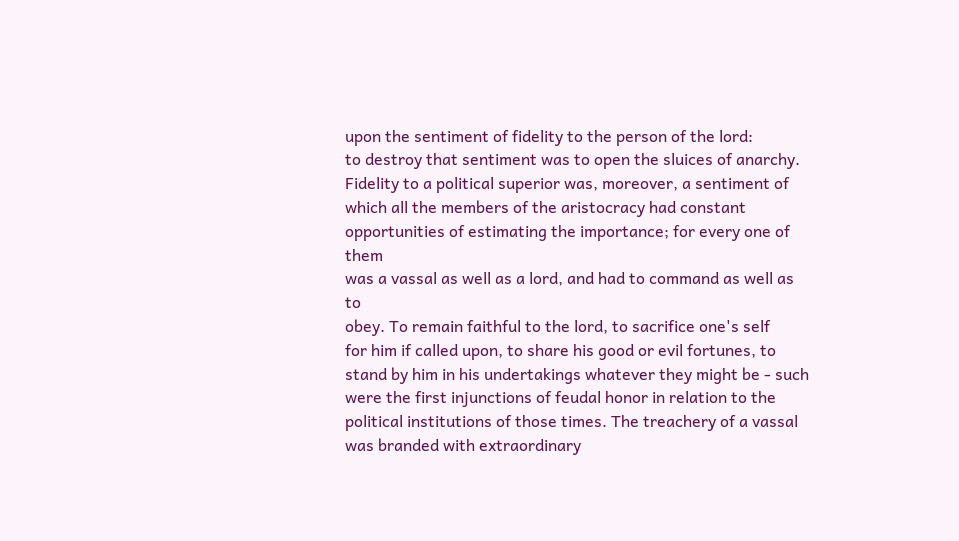upon the sentiment of fidelity to the person of the lord:
to destroy that sentiment was to open the sluices of anarchy.
Fidelity to a political superior was, moreover, a sentiment of
which all the members of the aristocracy had constant
opportunities of estimating the importance; for every one of them
was a vassal as well as a lord, and had to command as well as to
obey. To remain faithful to the lord, to sacrifice one's self
for him if called upon, to share his good or evil fortunes, to
stand by him in his undertakings whatever they might be - such
were the first injunctions of feudal honor in relation to the
political institutions of those times. The treachery of a vassal
was branded with extraordinary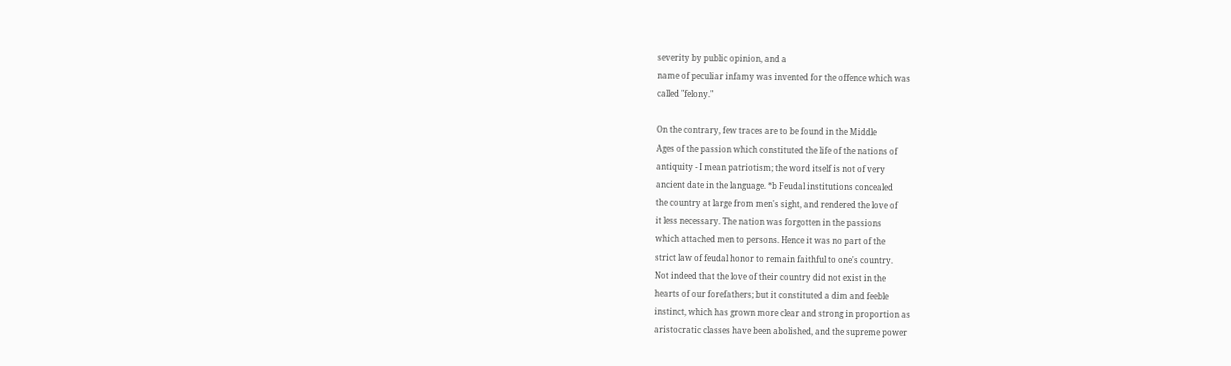severity by public opinion, and a
name of peculiar infamy was invented for the offence which was
called "felony."

On the contrary, few traces are to be found in the Middle
Ages of the passion which constituted the life of the nations of
antiquity - I mean patriotism; the word itself is not of very
ancient date in the language. *b Feudal institutions concealed
the country at large from men's sight, and rendered the love of
it less necessary. The nation was forgotten in the passions
which attached men to persons. Hence it was no part of the
strict law of feudal honor to remain faithful to one's country.
Not indeed that the love of their country did not exist in the
hearts of our forefathers; but it constituted a dim and feeble
instinct, which has grown more clear and strong in proportion as
aristocratic classes have been abolished, and the supreme power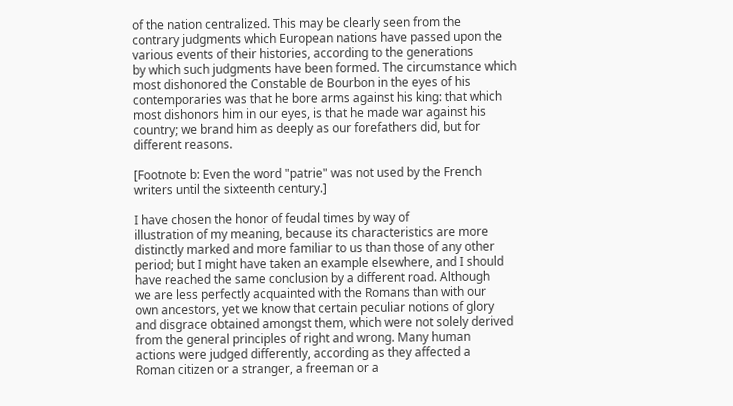of the nation centralized. This may be clearly seen from the
contrary judgments which European nations have passed upon the
various events of their histories, according to the generations
by which such judgments have been formed. The circumstance which
most dishonored the Constable de Bourbon in the eyes of his
contemporaries was that he bore arms against his king: that which
most dishonors him in our eyes, is that he made war against his
country; we brand him as deeply as our forefathers did, but for
different reasons.

[Footnote b: Even the word "patrie" was not used by the French
writers until the sixteenth century.]

I have chosen the honor of feudal times by way of
illustration of my meaning, because its characteristics are more
distinctly marked and more familiar to us than those of any other
period; but I might have taken an example elsewhere, and I should
have reached the same conclusion by a different road. Although
we are less perfectly acquainted with the Romans than with our
own ancestors, yet we know that certain peculiar notions of glory
and disgrace obtained amongst them, which were not solely derived
from the general principles of right and wrong. Many human
actions were judged differently, according as they affected a
Roman citizen or a stranger, a freeman or a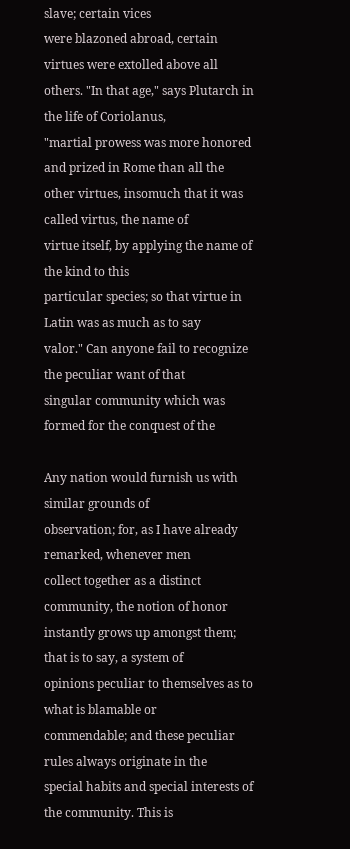slave; certain vices
were blazoned abroad, certain virtues were extolled above all
others. "In that age," says Plutarch in the life of Coriolanus,
"martial prowess was more honored and prized in Rome than all the
other virtues, insomuch that it was called virtus, the name of
virtue itself, by applying the name of the kind to this
particular species; so that virtue in Latin was as much as to say
valor." Can anyone fail to recognize the peculiar want of that
singular community which was formed for the conquest of the

Any nation would furnish us with similar grounds of
observation; for, as I have already remarked, whenever men
collect together as a distinct community, the notion of honor
instantly grows up amongst them; that is to say, a system of
opinions peculiar to themselves as to what is blamable or
commendable; and these peculiar rules always originate in the
special habits and special interests of the community. This is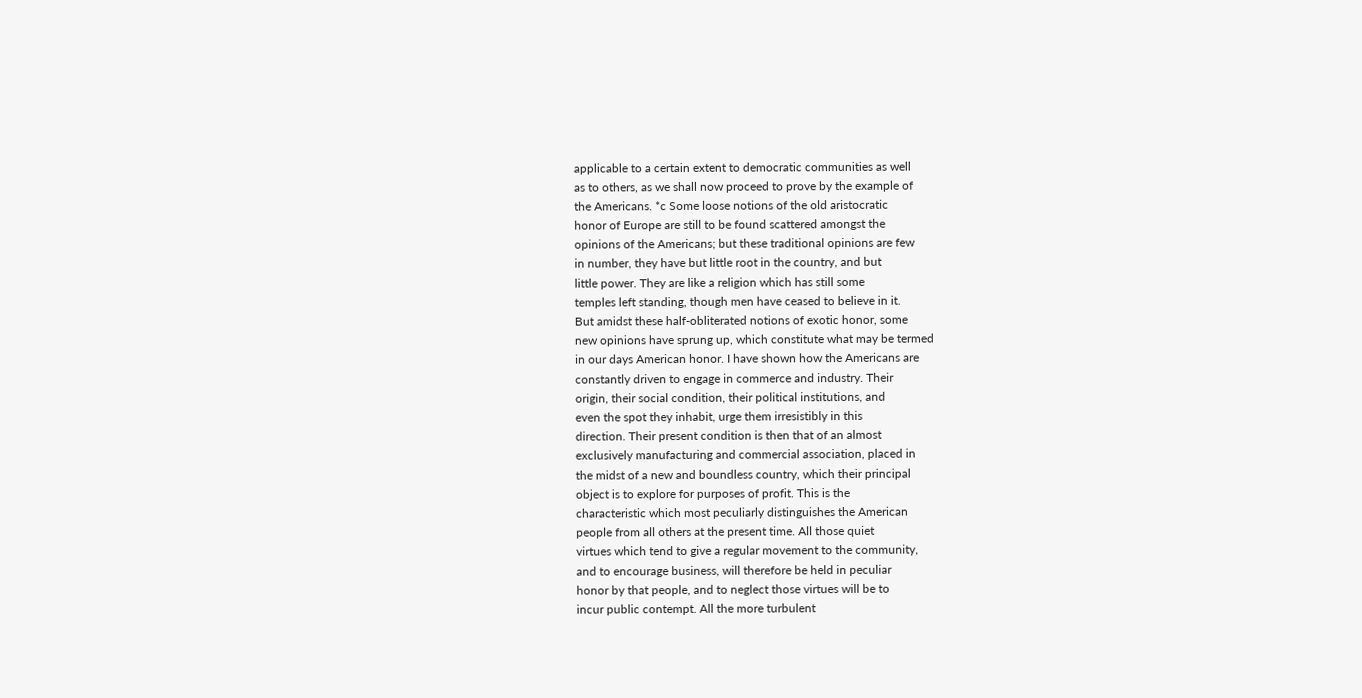applicable to a certain extent to democratic communities as well
as to others, as we shall now proceed to prove by the example of
the Americans. *c Some loose notions of the old aristocratic
honor of Europe are still to be found scattered amongst the
opinions of the Americans; but these traditional opinions are few
in number, they have but little root in the country, and but
little power. They are like a religion which has still some
temples left standing, though men have ceased to believe in it.
But amidst these half-obliterated notions of exotic honor, some
new opinions have sprung up, which constitute what may be termed
in our days American honor. I have shown how the Americans are
constantly driven to engage in commerce and industry. Their
origin, their social condition, their political institutions, and
even the spot they inhabit, urge them irresistibly in this
direction. Their present condition is then that of an almost
exclusively manufacturing and commercial association, placed in
the midst of a new and boundless country, which their principal
object is to explore for purposes of profit. This is the
characteristic which most peculiarly distinguishes the American
people from all others at the present time. All those quiet
virtues which tend to give a regular movement to the community,
and to encourage business, will therefore be held in peculiar
honor by that people, and to neglect those virtues will be to
incur public contempt. All the more turbulent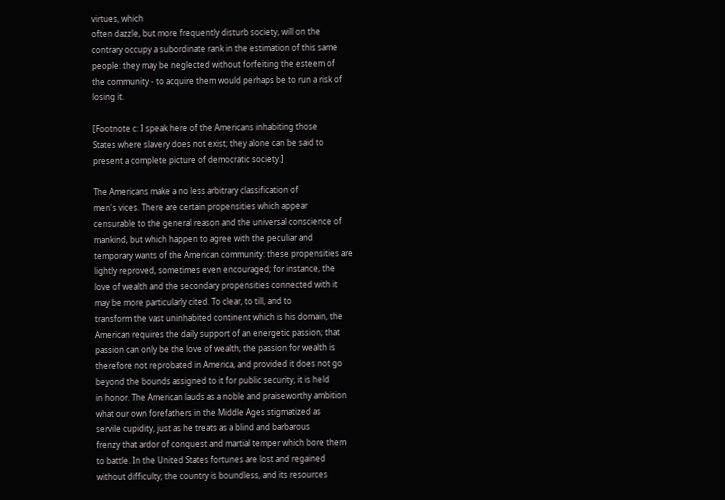virtues, which
often dazzle, but more frequently disturb society, will on the
contrary occupy a subordinate rank in the estimation of this same
people: they may be neglected without forfeiting the esteem of
the community - to acquire them would perhaps be to run a risk of
losing it.

[Footnote c: I speak here of the Americans inhabiting those
States where slavery does not exist; they alone can be said to
present a complete picture of democratic society.]

The Americans make a no less arbitrary classification of
men's vices. There are certain propensities which appear
censurable to the general reason and the universal conscience of
mankind, but which happen to agree with the peculiar and
temporary wants of the American community: these propensities are
lightly reproved, sometimes even encouraged; for instance, the
love of wealth and the secondary propensities connected with it
may be more particularly cited. To clear, to till, and to
transform the vast uninhabited continent which is his domain, the
American requires the daily support of an energetic passion; that
passion can only be the love of wealth; the passion for wealth is
therefore not reprobated in America, and provided it does not go
beyond the bounds assigned to it for public security, it is held
in honor. The American lauds as a noble and praiseworthy ambition
what our own forefathers in the Middle Ages stigmatized as
servile cupidity, just as he treats as a blind and barbarous
frenzy that ardor of conquest and martial temper which bore them
to battle. In the United States fortunes are lost and regained
without difficulty; the country is boundless, and its resources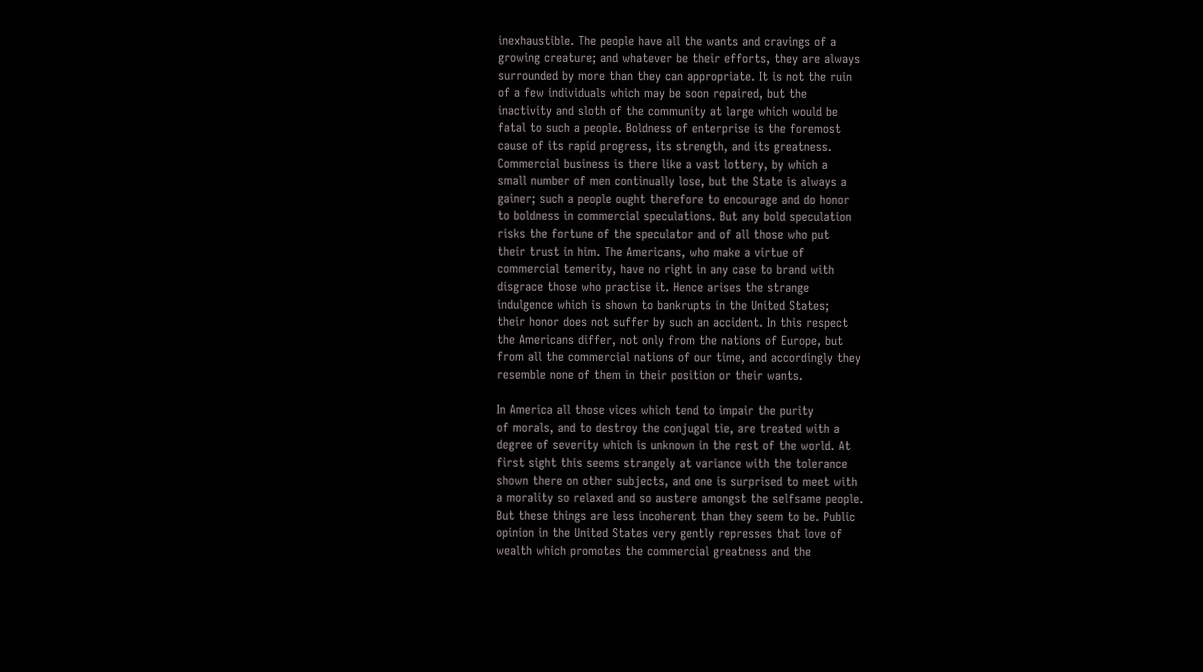inexhaustible. The people have all the wants and cravings of a
growing creature; and whatever be their efforts, they are always
surrounded by more than they can appropriate. It is not the ruin
of a few individuals which may be soon repaired, but the
inactivity and sloth of the community at large which would be
fatal to such a people. Boldness of enterprise is the foremost
cause of its rapid progress, its strength, and its greatness.
Commercial business is there like a vast lottery, by which a
small number of men continually lose, but the State is always a
gainer; such a people ought therefore to encourage and do honor
to boldness in commercial speculations. But any bold speculation
risks the fortune of the speculator and of all those who put
their trust in him. The Americans, who make a virtue of
commercial temerity, have no right in any case to brand with
disgrace those who practise it. Hence arises the strange
indulgence which is shown to bankrupts in the United States;
their honor does not suffer by such an accident. In this respect
the Americans differ, not only from the nations of Europe, but
from all the commercial nations of our time, and accordingly they
resemble none of them in their position or their wants.

In America all those vices which tend to impair the purity
of morals, and to destroy the conjugal tie, are treated with a
degree of severity which is unknown in the rest of the world. At
first sight this seems strangely at variance with the tolerance
shown there on other subjects, and one is surprised to meet with
a morality so relaxed and so austere amongst the selfsame people.
But these things are less incoherent than they seem to be. Public
opinion in the United States very gently represses that love of
wealth which promotes the commercial greatness and the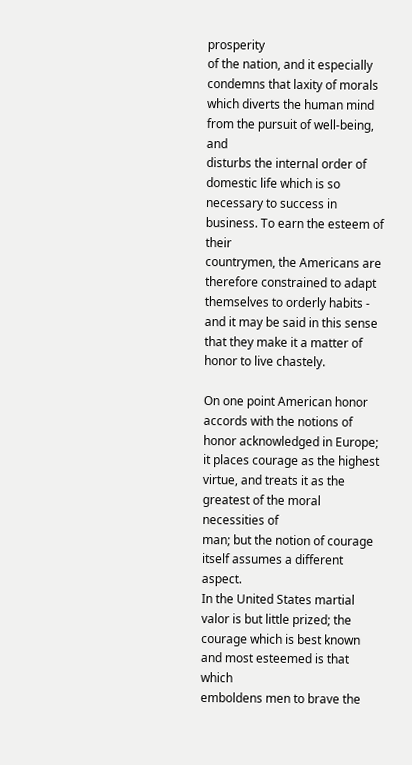prosperity
of the nation, and it especially condemns that laxity of morals
which diverts the human mind from the pursuit of well-being, and
disturbs the internal order of domestic life which is so
necessary to success in business. To earn the esteem of their
countrymen, the Americans are therefore constrained to adapt
themselves to orderly habits - and it may be said in this sense
that they make it a matter of honor to live chastely.

On one point American honor accords with the notions of
honor acknowledged in Europe; it places courage as the highest
virtue, and treats it as the greatest of the moral necessities of
man; but the notion of courage itself assumes a different aspect.
In the United States martial valor is but little prized; the
courage which is best known and most esteemed is that which
emboldens men to brave the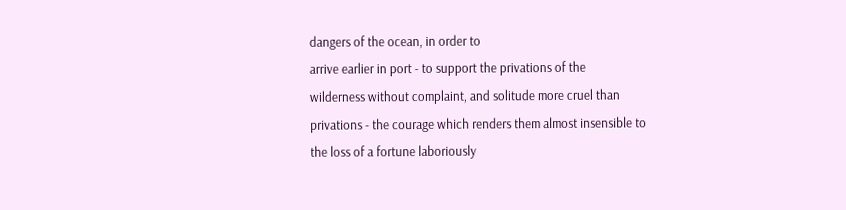dangers of the ocean, in order to
arrive earlier in port - to support the privations of the
wilderness without complaint, and solitude more cruel than
privations - the courage which renders them almost insensible to
the loss of a fortune laboriously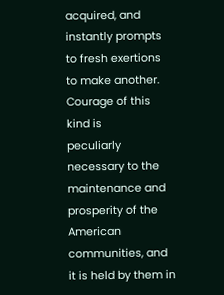acquired, and instantly prompts
to fresh exertions to make another. Courage of this kind is
peculiarly necessary to the maintenance and prosperity of the
American communities, and it is held by them in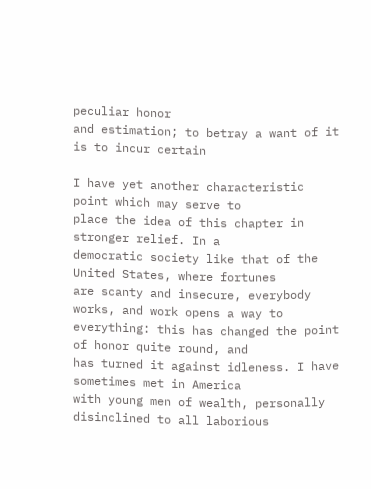peculiar honor
and estimation; to betray a want of it is to incur certain

I have yet another characteristic point which may serve to
place the idea of this chapter in stronger relief. In a
democratic society like that of the United States, where fortunes
are scanty and insecure, everybody works, and work opens a way to
everything: this has changed the point of honor quite round, and
has turned it against idleness. I have sometimes met in America
with young men of wealth, personally disinclined to all laborious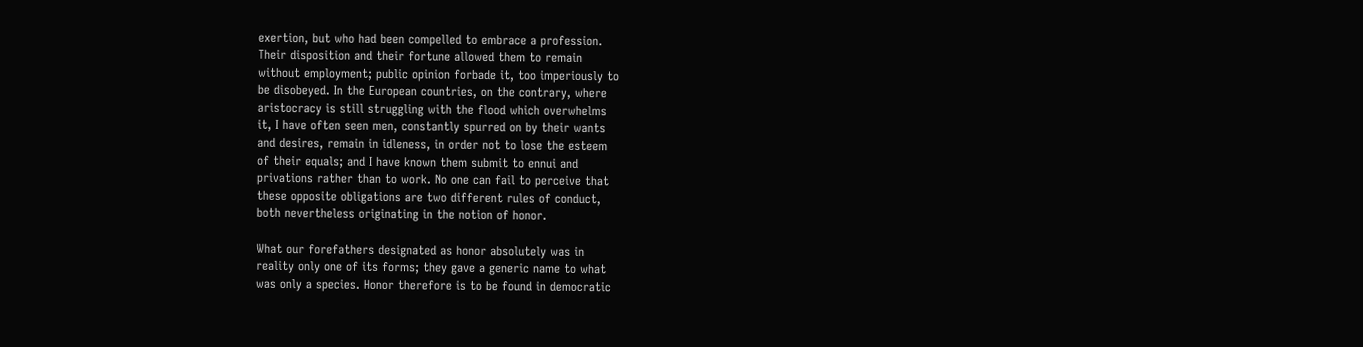exertion, but who had been compelled to embrace a profession.
Their disposition and their fortune allowed them to remain
without employment; public opinion forbade it, too imperiously to
be disobeyed. In the European countries, on the contrary, where
aristocracy is still struggling with the flood which overwhelms
it, I have often seen men, constantly spurred on by their wants
and desires, remain in idleness, in order not to lose the esteem
of their equals; and I have known them submit to ennui and
privations rather than to work. No one can fail to perceive that
these opposite obligations are two different rules of conduct,
both nevertheless originating in the notion of honor.

What our forefathers designated as honor absolutely was in
reality only one of its forms; they gave a generic name to what
was only a species. Honor therefore is to be found in democratic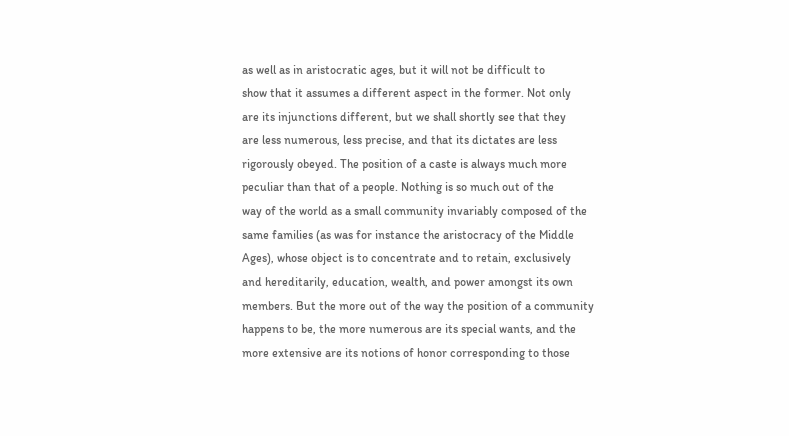as well as in aristocratic ages, but it will not be difficult to
show that it assumes a different aspect in the former. Not only
are its injunctions different, but we shall shortly see that they
are less numerous, less precise, and that its dictates are less
rigorously obeyed. The position of a caste is always much more
peculiar than that of a people. Nothing is so much out of the
way of the world as a small community invariably composed of the
same families (as was for instance the aristocracy of the Middle
Ages), whose object is to concentrate and to retain, exclusively
and hereditarily, education, wealth, and power amongst its own
members. But the more out of the way the position of a community
happens to be, the more numerous are its special wants, and the
more extensive are its notions of honor corresponding to those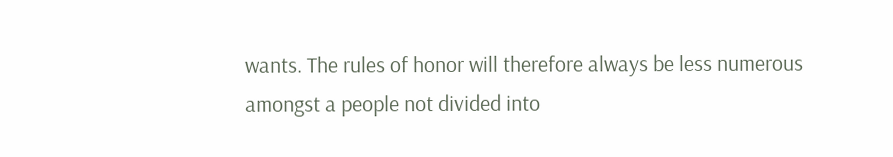wants. The rules of honor will therefore always be less numerous
amongst a people not divided into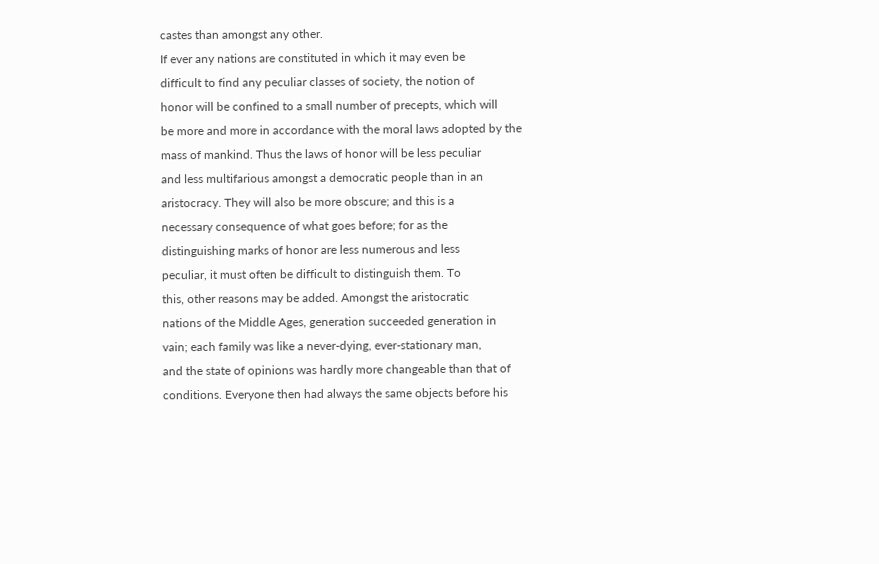castes than amongst any other.
If ever any nations are constituted in which it may even be
difficult to find any peculiar classes of society, the notion of
honor will be confined to a small number of precepts, which will
be more and more in accordance with the moral laws adopted by the
mass of mankind. Thus the laws of honor will be less peculiar
and less multifarious amongst a democratic people than in an
aristocracy. They will also be more obscure; and this is a
necessary consequence of what goes before; for as the
distinguishing marks of honor are less numerous and less
peculiar, it must often be difficult to distinguish them. To
this, other reasons may be added. Amongst the aristocratic
nations of the Middle Ages, generation succeeded generation in
vain; each family was like a never-dying, ever-stationary man,
and the state of opinions was hardly more changeable than that of
conditions. Everyone then had always the same objects before his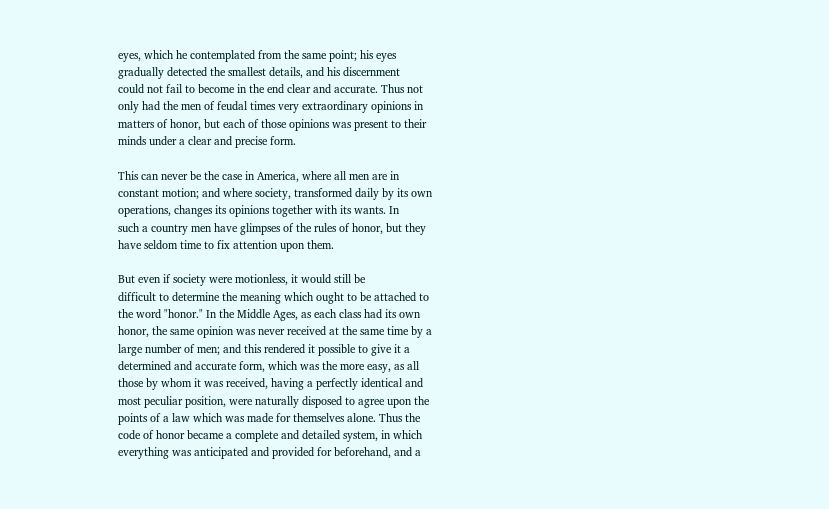eyes, which he contemplated from the same point; his eyes
gradually detected the smallest details, and his discernment
could not fail to become in the end clear and accurate. Thus not
only had the men of feudal times very extraordinary opinions in
matters of honor, but each of those opinions was present to their
minds under a clear and precise form.

This can never be the case in America, where all men are in
constant motion; and where society, transformed daily by its own
operations, changes its opinions together with its wants. In
such a country men have glimpses of the rules of honor, but they
have seldom time to fix attention upon them.

But even if society were motionless, it would still be
difficult to determine the meaning which ought to be attached to
the word "honor." In the Middle Ages, as each class had its own
honor, the same opinion was never received at the same time by a
large number of men; and this rendered it possible to give it a
determined and accurate form, which was the more easy, as all
those by whom it was received, having a perfectly identical and
most peculiar position, were naturally disposed to agree upon the
points of a law which was made for themselves alone. Thus the
code of honor became a complete and detailed system, in which
everything was anticipated and provided for beforehand, and a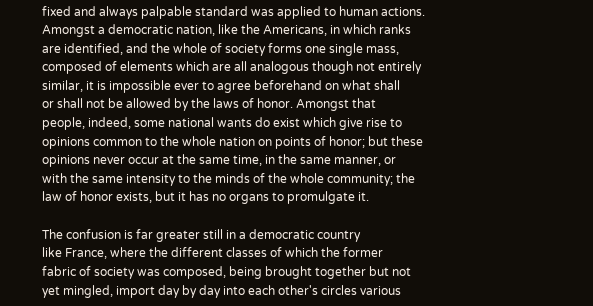fixed and always palpable standard was applied to human actions.
Amongst a democratic nation, like the Americans, in which ranks
are identified, and the whole of society forms one single mass,
composed of elements which are all analogous though not entirely
similar, it is impossible ever to agree beforehand on what shall
or shall not be allowed by the laws of honor. Amongst that
people, indeed, some national wants do exist which give rise to
opinions common to the whole nation on points of honor; but these
opinions never occur at the same time, in the same manner, or
with the same intensity to the minds of the whole community; the
law of honor exists, but it has no organs to promulgate it.

The confusion is far greater still in a democratic country
like France, where the different classes of which the former
fabric of society was composed, being brought together but not
yet mingled, import day by day into each other's circles various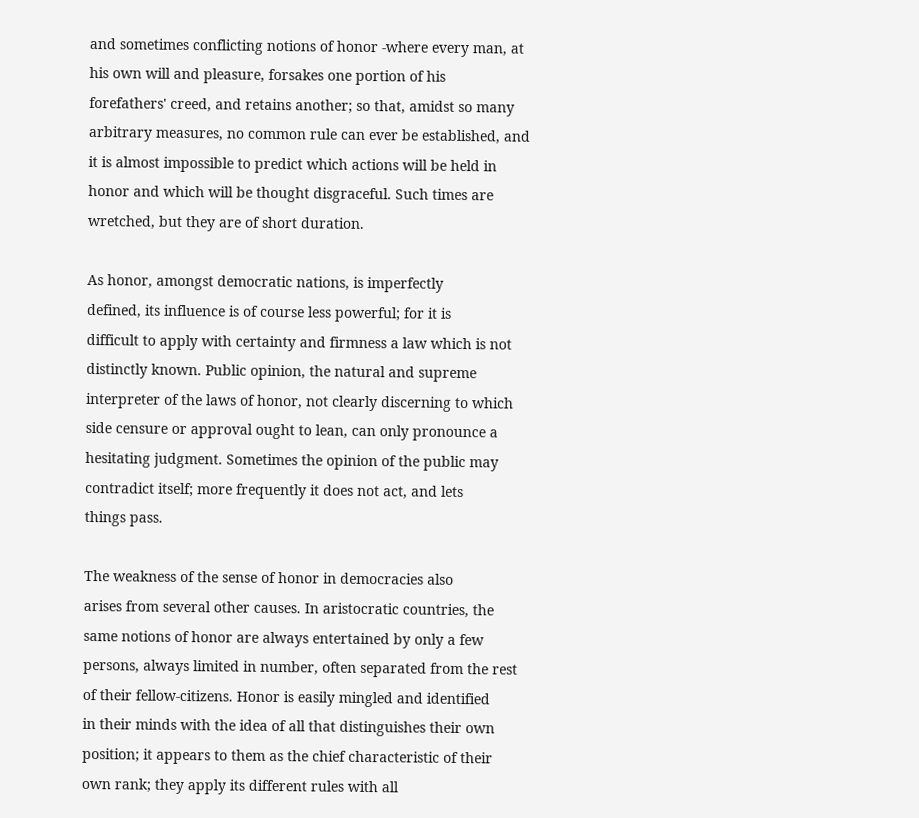and sometimes conflicting notions of honor -where every man, at
his own will and pleasure, forsakes one portion of his
forefathers' creed, and retains another; so that, amidst so many
arbitrary measures, no common rule can ever be established, and
it is almost impossible to predict which actions will be held in
honor and which will be thought disgraceful. Such times are
wretched, but they are of short duration.

As honor, amongst democratic nations, is imperfectly
defined, its influence is of course less powerful; for it is
difficult to apply with certainty and firmness a law which is not
distinctly known. Public opinion, the natural and supreme
interpreter of the laws of honor, not clearly discerning to which
side censure or approval ought to lean, can only pronounce a
hesitating judgment. Sometimes the opinion of the public may
contradict itself; more frequently it does not act, and lets
things pass.

The weakness of the sense of honor in democracies also
arises from several other causes. In aristocratic countries, the
same notions of honor are always entertained by only a few
persons, always limited in number, often separated from the rest
of their fellow-citizens. Honor is easily mingled and identified
in their minds with the idea of all that distinguishes their own
position; it appears to them as the chief characteristic of their
own rank; they apply its different rules with all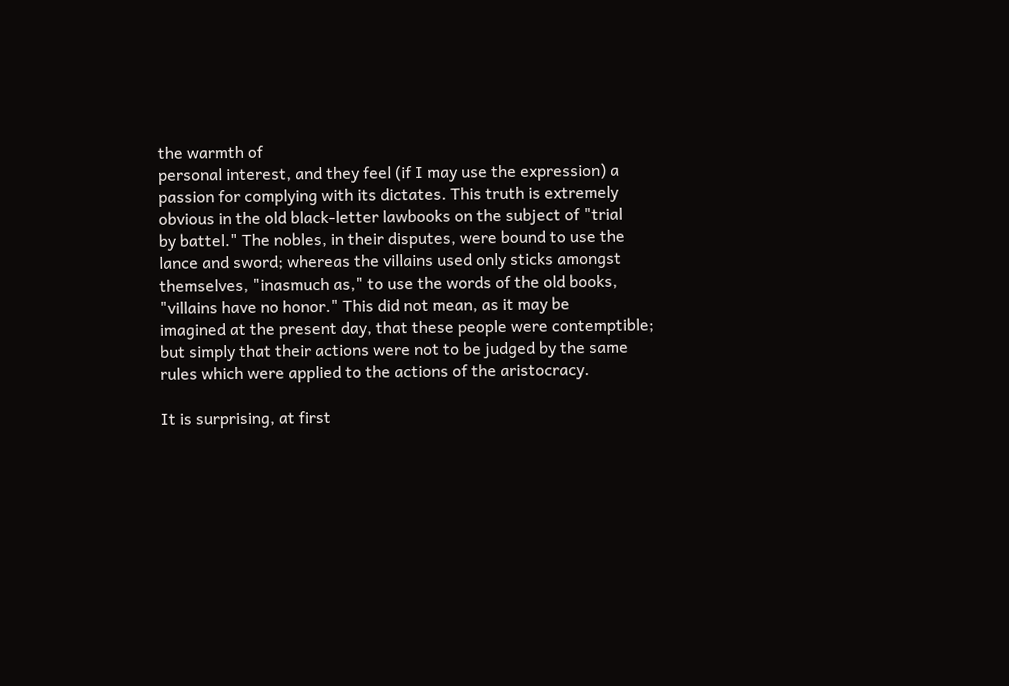the warmth of
personal interest, and they feel (if I may use the expression) a
passion for complying with its dictates. This truth is extremely
obvious in the old black-letter lawbooks on the subject of "trial
by battel." The nobles, in their disputes, were bound to use the
lance and sword; whereas the villains used only sticks amongst
themselves, "inasmuch as," to use the words of the old books,
"villains have no honor." This did not mean, as it may be
imagined at the present day, that these people were contemptible;
but simply that their actions were not to be judged by the same
rules which were applied to the actions of the aristocracy.

It is surprising, at first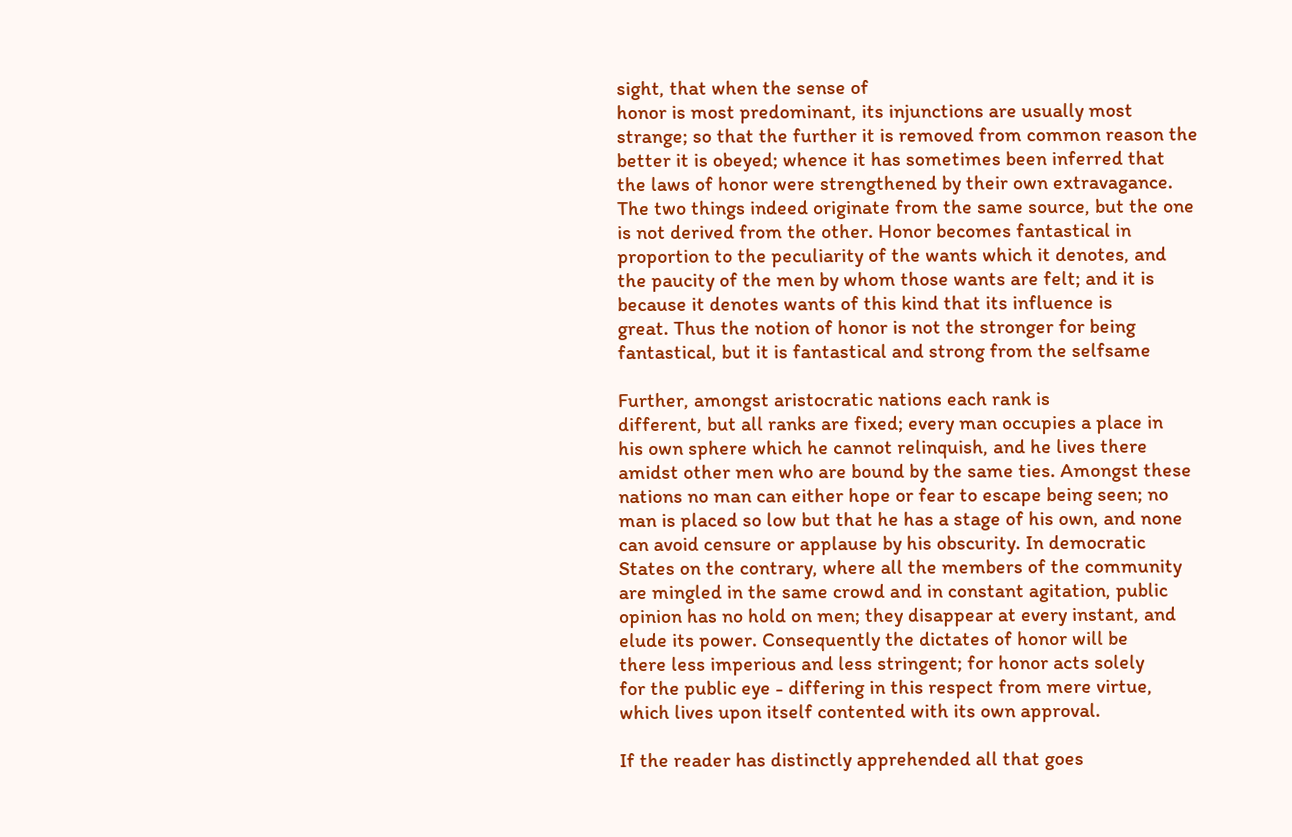sight, that when the sense of
honor is most predominant, its injunctions are usually most
strange; so that the further it is removed from common reason the
better it is obeyed; whence it has sometimes been inferred that
the laws of honor were strengthened by their own extravagance.
The two things indeed originate from the same source, but the one
is not derived from the other. Honor becomes fantastical in
proportion to the peculiarity of the wants which it denotes, and
the paucity of the men by whom those wants are felt; and it is
because it denotes wants of this kind that its influence is
great. Thus the notion of honor is not the stronger for being
fantastical, but it is fantastical and strong from the selfsame

Further, amongst aristocratic nations each rank is
different, but all ranks are fixed; every man occupies a place in
his own sphere which he cannot relinquish, and he lives there
amidst other men who are bound by the same ties. Amongst these
nations no man can either hope or fear to escape being seen; no
man is placed so low but that he has a stage of his own, and none
can avoid censure or applause by his obscurity. In democratic
States on the contrary, where all the members of the community
are mingled in the same crowd and in constant agitation, public
opinion has no hold on men; they disappear at every instant, and
elude its power. Consequently the dictates of honor will be
there less imperious and less stringent; for honor acts solely
for the public eye - differing in this respect from mere virtue,
which lives upon itself contented with its own approval.

If the reader has distinctly apprehended all that goes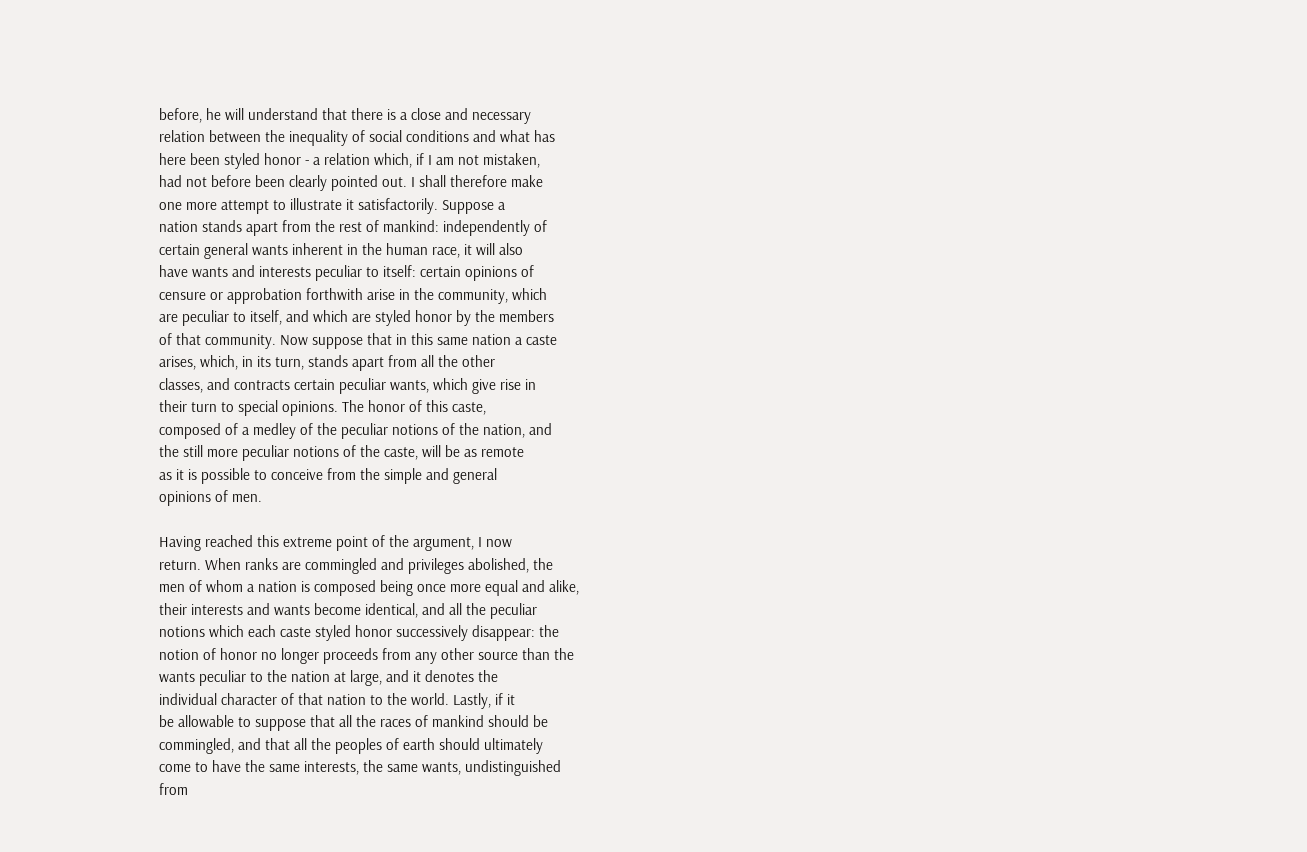before, he will understand that there is a close and necessary
relation between the inequality of social conditions and what has
here been styled honor - a relation which, if I am not mistaken,
had not before been clearly pointed out. I shall therefore make
one more attempt to illustrate it satisfactorily. Suppose a
nation stands apart from the rest of mankind: independently of
certain general wants inherent in the human race, it will also
have wants and interests peculiar to itself: certain opinions of
censure or approbation forthwith arise in the community, which
are peculiar to itself, and which are styled honor by the members
of that community. Now suppose that in this same nation a caste
arises, which, in its turn, stands apart from all the other
classes, and contracts certain peculiar wants, which give rise in
their turn to special opinions. The honor of this caste,
composed of a medley of the peculiar notions of the nation, and
the still more peculiar notions of the caste, will be as remote
as it is possible to conceive from the simple and general
opinions of men.

Having reached this extreme point of the argument, I now
return. When ranks are commingled and privileges abolished, the
men of whom a nation is composed being once more equal and alike,
their interests and wants become identical, and all the peculiar
notions which each caste styled honor successively disappear: the
notion of honor no longer proceeds from any other source than the
wants peculiar to the nation at large, and it denotes the
individual character of that nation to the world. Lastly, if it
be allowable to suppose that all the races of mankind should be
commingled, and that all the peoples of earth should ultimately
come to have the same interests, the same wants, undistinguished
from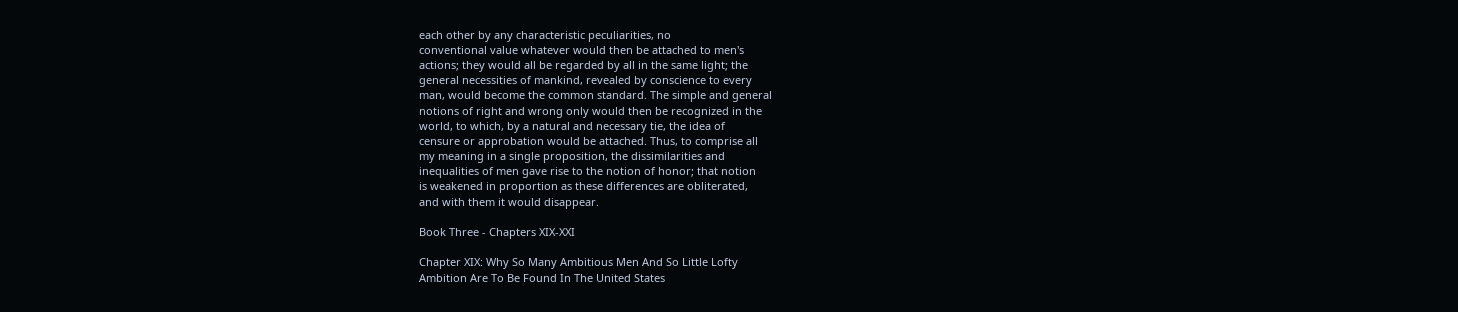each other by any characteristic peculiarities, no
conventional value whatever would then be attached to men's
actions; they would all be regarded by all in the same light; the
general necessities of mankind, revealed by conscience to every
man, would become the common standard. The simple and general
notions of right and wrong only would then be recognized in the
world, to which, by a natural and necessary tie, the idea of
censure or approbation would be attached. Thus, to comprise all
my meaning in a single proposition, the dissimilarities and
inequalities of men gave rise to the notion of honor; that notion
is weakened in proportion as these differences are obliterated,
and with them it would disappear.

Book Three - Chapters XIX-XXI

Chapter XIX: Why So Many Ambitious Men And So Little Lofty
Ambition Are To Be Found In The United States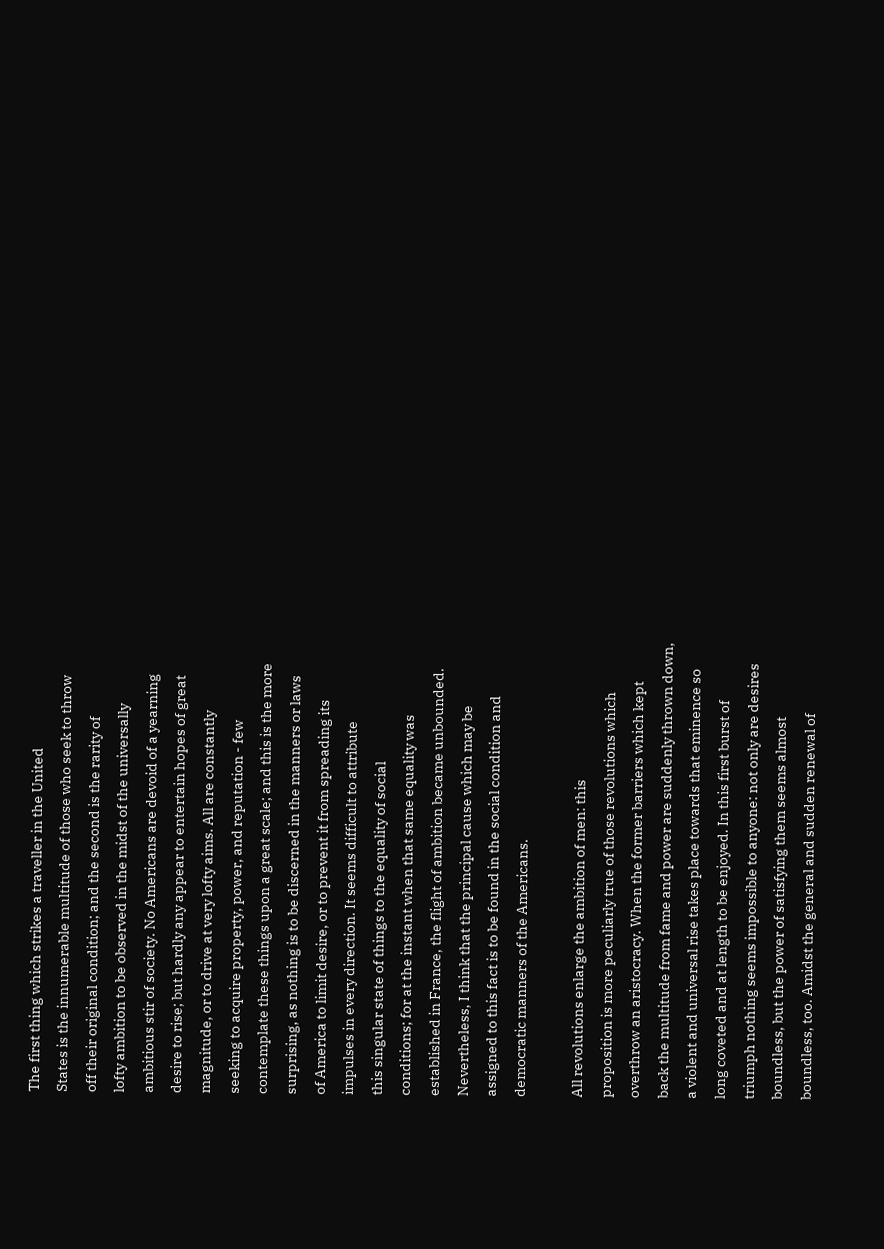The first thing which strikes a traveller in the United
States is the innumerable multitude of those who seek to throw
off their original condition; and the second is the rarity of
lofty ambition to be observed in the midst of the universally
ambitious stir of society. No Americans are devoid of a yearning
desire to rise; but hardly any appear to entertain hopes of great
magnitude, or to drive at very lofty aims. All are constantly
seeking to acquire property, power, and reputation - few
contemplate these things upon a great scale; and this is the more
surprising, as nothing is to be discerned in the manners or laws
of America to limit desire, or to prevent it from spreading its
impulses in every direction. It seems difficult to attribute
this singular state of things to the equality of social
conditions; for at the instant when that same equality was
established in France, the flight of ambition became unbounded.
Nevertheless, I think that the principal cause which may be
assigned to this fact is to be found in the social condition and
democratic manners of the Americans.

All revolutions enlarge the ambition of men: this
proposition is more peculiarly true of those revolutions which
overthrow an aristocracy. When the former barriers which kept
back the multitude from fame and power are suddenly thrown down,
a violent and universal rise takes place towards that eminence so
long coveted and at length to be enjoyed. In this first burst of
triumph nothing seems impossible to anyone: not only are desires
boundless, but the power of satisfying them seems almost
boundless, too. Amidst the general and sudden renewal of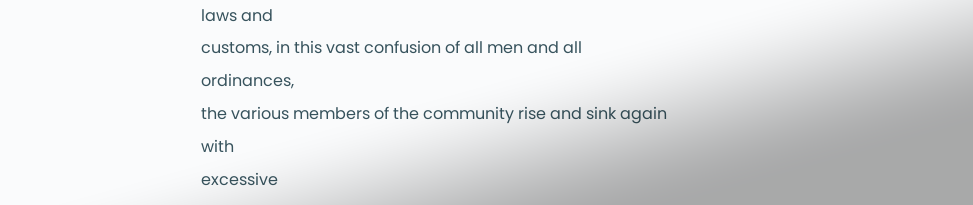laws and
customs, in this vast confusion of all men and all ordinances,
the various members of the community rise and sink again with
excessive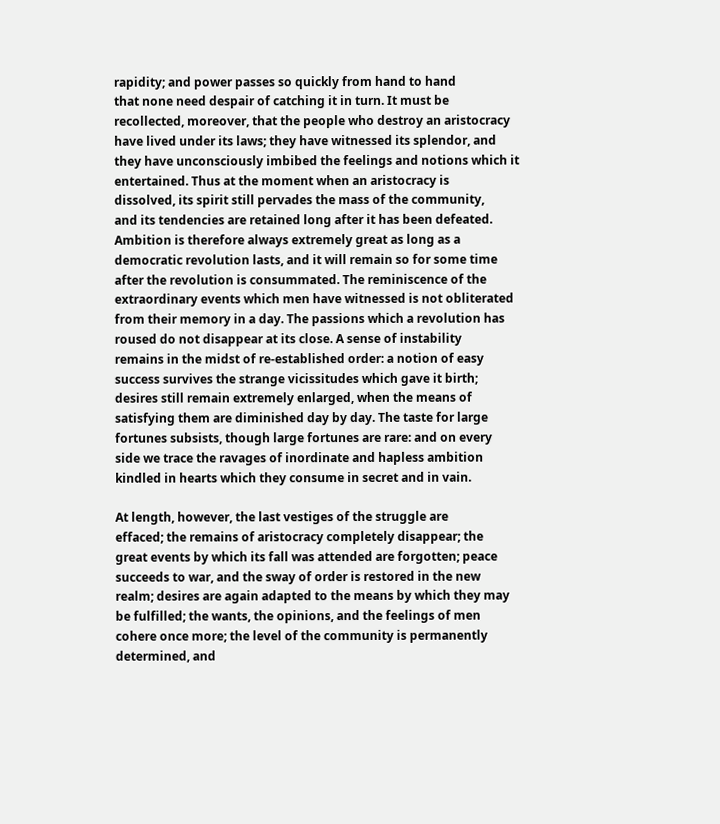rapidity; and power passes so quickly from hand to hand
that none need despair of catching it in turn. It must be
recollected, moreover, that the people who destroy an aristocracy
have lived under its laws; they have witnessed its splendor, and
they have unconsciously imbibed the feelings and notions which it
entertained. Thus at the moment when an aristocracy is
dissolved, its spirit still pervades the mass of the community,
and its tendencies are retained long after it has been defeated.
Ambition is therefore always extremely great as long as a
democratic revolution lasts, and it will remain so for some time
after the revolution is consummated. The reminiscence of the
extraordinary events which men have witnessed is not obliterated
from their memory in a day. The passions which a revolution has
roused do not disappear at its close. A sense of instability
remains in the midst of re-established order: a notion of easy
success survives the strange vicissitudes which gave it birth;
desires still remain extremely enlarged, when the means of
satisfying them are diminished day by day. The taste for large
fortunes subsists, though large fortunes are rare: and on every
side we trace the ravages of inordinate and hapless ambition
kindled in hearts which they consume in secret and in vain.

At length, however, the last vestiges of the struggle are
effaced; the remains of aristocracy completely disappear; the
great events by which its fall was attended are forgotten; peace
succeeds to war, and the sway of order is restored in the new
realm; desires are again adapted to the means by which they may
be fulfilled; the wants, the opinions, and the feelings of men
cohere once more; the level of the community is permanently
determined, and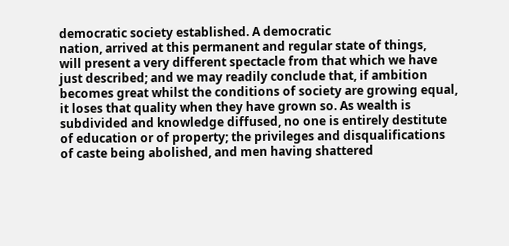democratic society established. A democratic
nation, arrived at this permanent and regular state of things,
will present a very different spectacle from that which we have
just described; and we may readily conclude that, if ambition
becomes great whilst the conditions of society are growing equal,
it loses that quality when they have grown so. As wealth is
subdivided and knowledge diffused, no one is entirely destitute
of education or of property; the privileges and disqualifications
of caste being abolished, and men having shattered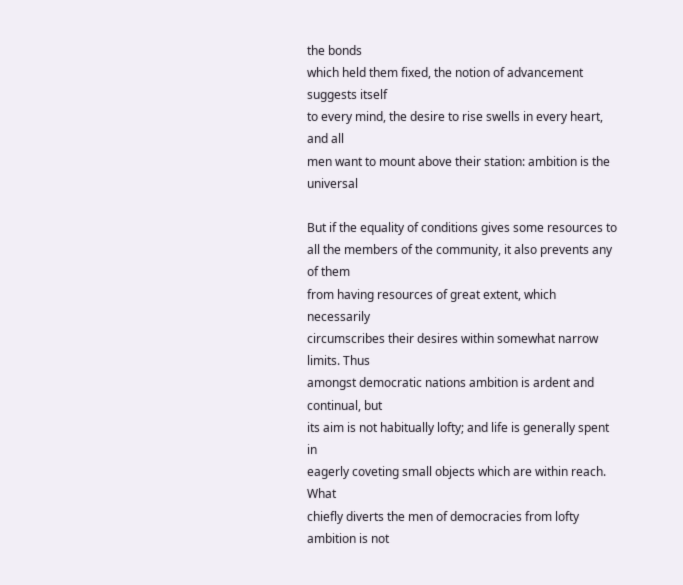the bonds
which held them fixed, the notion of advancement suggests itself
to every mind, the desire to rise swells in every heart, and all
men want to mount above their station: ambition is the universal

But if the equality of conditions gives some resources to
all the members of the community, it also prevents any of them
from having resources of great extent, which necessarily
circumscribes their desires within somewhat narrow limits. Thus
amongst democratic nations ambition is ardent and continual, but
its aim is not habitually lofty; and life is generally spent in
eagerly coveting small objects which are within reach. What
chiefly diverts the men of democracies from lofty ambition is not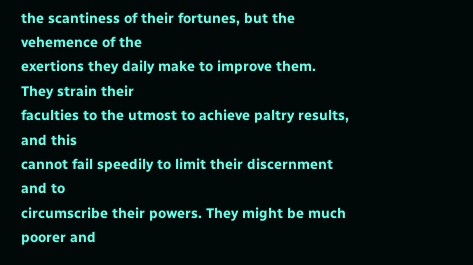the scantiness of their fortunes, but the vehemence of the
exertions they daily make to improve them. They strain their
faculties to the utmost to achieve paltry results, and this
cannot fail speedily to limit their discernment and to
circumscribe their powers. They might be much poorer and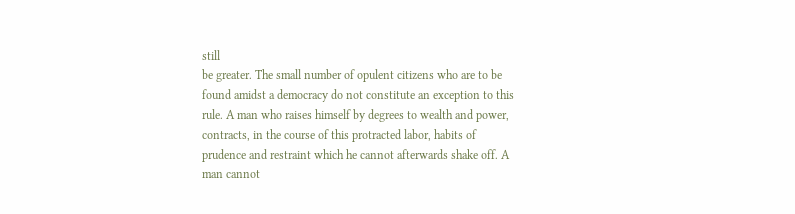still
be greater. The small number of opulent citizens who are to be
found amidst a democracy do not constitute an exception to this
rule. A man who raises himself by degrees to wealth and power,
contracts, in the course of this protracted labor, habits of
prudence and restraint which he cannot afterwards shake off. A
man cannot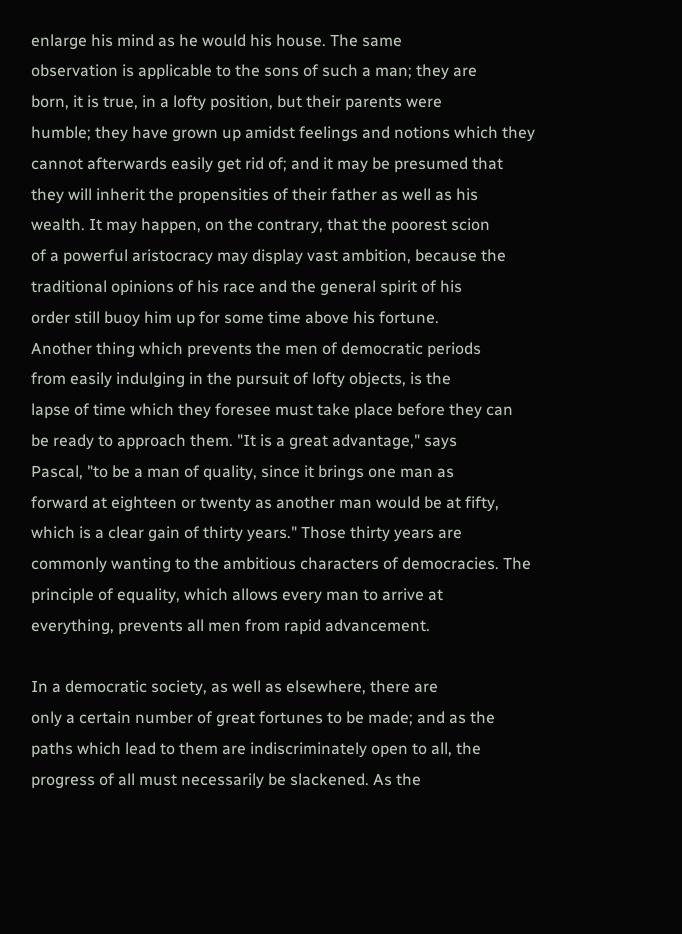enlarge his mind as he would his house. The same
observation is applicable to the sons of such a man; they are
born, it is true, in a lofty position, but their parents were
humble; they have grown up amidst feelings and notions which they
cannot afterwards easily get rid of; and it may be presumed that
they will inherit the propensities of their father as well as his
wealth. It may happen, on the contrary, that the poorest scion
of a powerful aristocracy may display vast ambition, because the
traditional opinions of his race and the general spirit of his
order still buoy him up for some time above his fortune.
Another thing which prevents the men of democratic periods
from easily indulging in the pursuit of lofty objects, is the
lapse of time which they foresee must take place before they can
be ready to approach them. "It is a great advantage," says
Pascal, "to be a man of quality, since it brings one man as
forward at eighteen or twenty as another man would be at fifty,
which is a clear gain of thirty years." Those thirty years are
commonly wanting to the ambitious characters of democracies. The
principle of equality, which allows every man to arrive at
everything, prevents all men from rapid advancement.

In a democratic society, as well as elsewhere, there are
only a certain number of great fortunes to be made; and as the
paths which lead to them are indiscriminately open to all, the
progress of all must necessarily be slackened. As the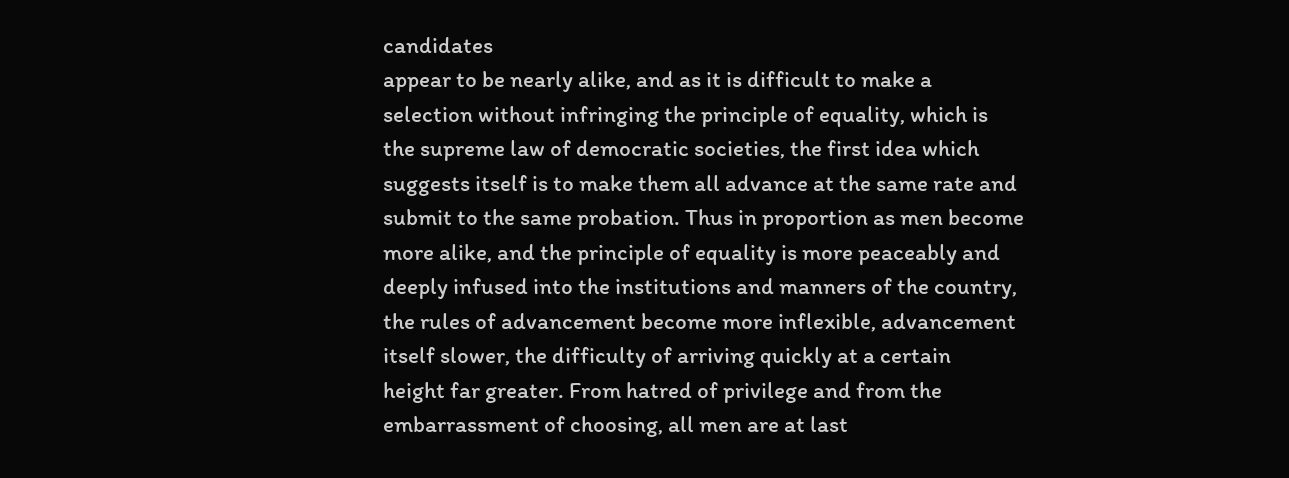candidates
appear to be nearly alike, and as it is difficult to make a
selection without infringing the principle of equality, which is
the supreme law of democratic societies, the first idea which
suggests itself is to make them all advance at the same rate and
submit to the same probation. Thus in proportion as men become
more alike, and the principle of equality is more peaceably and
deeply infused into the institutions and manners of the country,
the rules of advancement become more inflexible, advancement
itself slower, the difficulty of arriving quickly at a certain
height far greater. From hatred of privilege and from the
embarrassment of choosing, all men are at last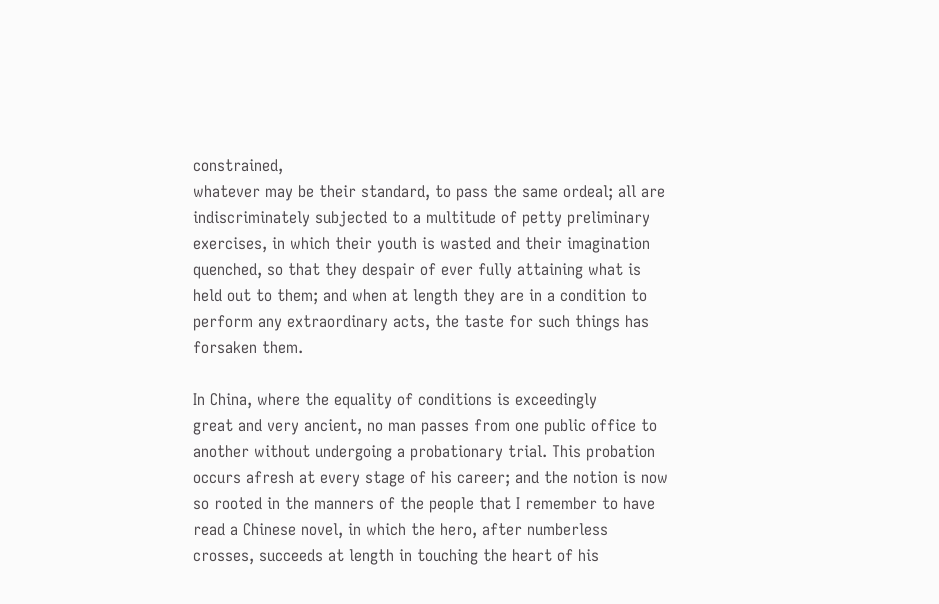constrained,
whatever may be their standard, to pass the same ordeal; all are
indiscriminately subjected to a multitude of petty preliminary
exercises, in which their youth is wasted and their imagination
quenched, so that they despair of ever fully attaining what is
held out to them; and when at length they are in a condition to
perform any extraordinary acts, the taste for such things has
forsaken them.

In China, where the equality of conditions is exceedingly
great and very ancient, no man passes from one public office to
another without undergoing a probationary trial. This probation
occurs afresh at every stage of his career; and the notion is now
so rooted in the manners of the people that I remember to have
read a Chinese novel, in which the hero, after numberless
crosses, succeeds at length in touching the heart of his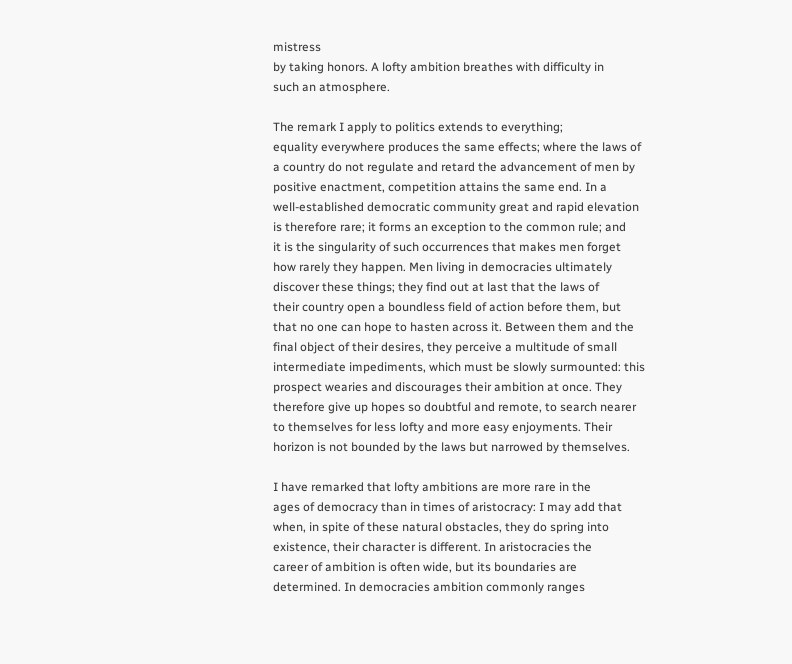mistress
by taking honors. A lofty ambition breathes with difficulty in
such an atmosphere.

The remark I apply to politics extends to everything;
equality everywhere produces the same effects; where the laws of
a country do not regulate and retard the advancement of men by
positive enactment, competition attains the same end. In a
well-established democratic community great and rapid elevation
is therefore rare; it forms an exception to the common rule; and
it is the singularity of such occurrences that makes men forget
how rarely they happen. Men living in democracies ultimately
discover these things; they find out at last that the laws of
their country open a boundless field of action before them, but
that no one can hope to hasten across it. Between them and the
final object of their desires, they perceive a multitude of small
intermediate impediments, which must be slowly surmounted: this
prospect wearies and discourages their ambition at once. They
therefore give up hopes so doubtful and remote, to search nearer
to themselves for less lofty and more easy enjoyments. Their
horizon is not bounded by the laws but narrowed by themselves.

I have remarked that lofty ambitions are more rare in the
ages of democracy than in times of aristocracy: I may add that
when, in spite of these natural obstacles, they do spring into
existence, their character is different. In aristocracies the
career of ambition is often wide, but its boundaries are
determined. In democracies ambition commonly ranges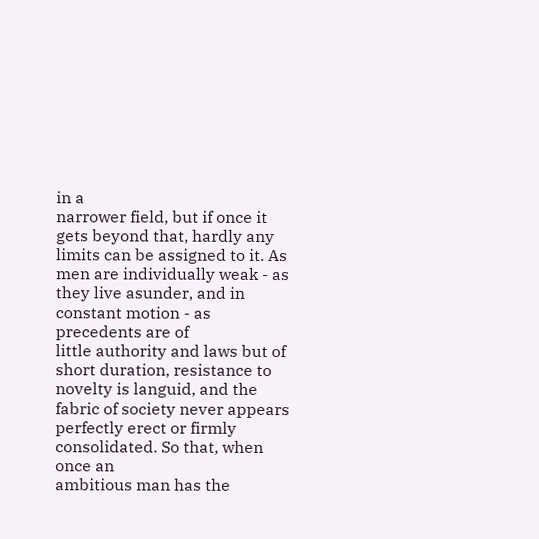in a
narrower field, but if once it gets beyond that, hardly any
limits can be assigned to it. As men are individually weak - as
they live asunder, and in constant motion - as precedents are of
little authority and laws but of short duration, resistance to
novelty is languid, and the fabric of society never appears
perfectly erect or firmly consolidated. So that, when once an
ambitious man has the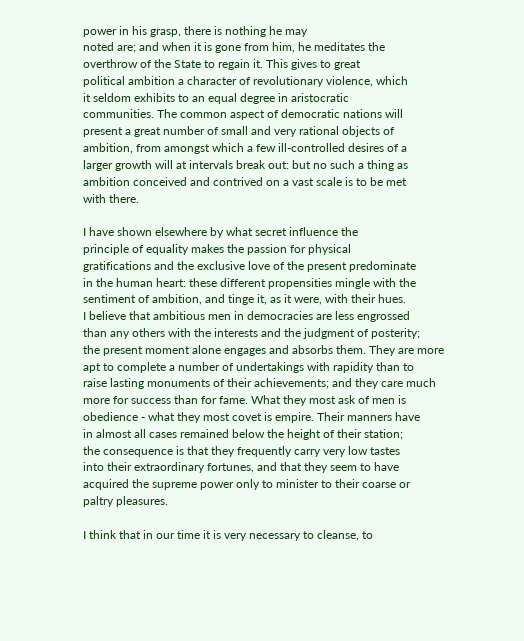power in his grasp, there is nothing he may
noted are; and when it is gone from him, he meditates the
overthrow of the State to regain it. This gives to great
political ambition a character of revolutionary violence, which
it seldom exhibits to an equal degree in aristocratic
communities. The common aspect of democratic nations will
present a great number of small and very rational objects of
ambition, from amongst which a few ill-controlled desires of a
larger growth will at intervals break out: but no such a thing as
ambition conceived and contrived on a vast scale is to be met
with there.

I have shown elsewhere by what secret influence the
principle of equality makes the passion for physical
gratifications and the exclusive love of the present predominate
in the human heart: these different propensities mingle with the
sentiment of ambition, and tinge it, as it were, with their hues.
I believe that ambitious men in democracies are less engrossed
than any others with the interests and the judgment of posterity;
the present moment alone engages and absorbs them. They are more
apt to complete a number of undertakings with rapidity than to
raise lasting monuments of their achievements; and they care much
more for success than for fame. What they most ask of men is
obedience - what they most covet is empire. Their manners have
in almost all cases remained below the height of their station;
the consequence is that they frequently carry very low tastes
into their extraordinary fortunes, and that they seem to have
acquired the supreme power only to minister to their coarse or
paltry pleasures.

I think that in our time it is very necessary to cleanse, to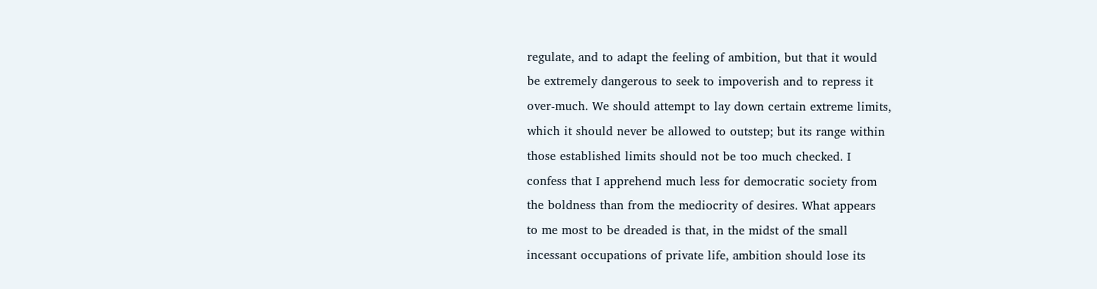regulate, and to adapt the feeling of ambition, but that it would
be extremely dangerous to seek to impoverish and to repress it
over-much. We should attempt to lay down certain extreme limits,
which it should never be allowed to outstep; but its range within
those established limits should not be too much checked. I
confess that I apprehend much less for democratic society from
the boldness than from the mediocrity of desires. What appears
to me most to be dreaded is that, in the midst of the small
incessant occupations of private life, ambition should lose its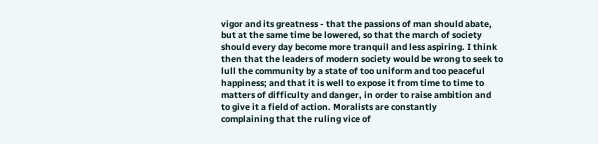vigor and its greatness - that the passions of man should abate,
but at the same time be lowered, so that the march of society
should every day become more tranquil and less aspiring. I think
then that the leaders of modern society would be wrong to seek to
lull the community by a state of too uniform and too peaceful
happiness; and that it is well to expose it from time to time to
matters of difficulty and danger, in order to raise ambition and
to give it a field of action. Moralists are constantly
complaining that the ruling vice of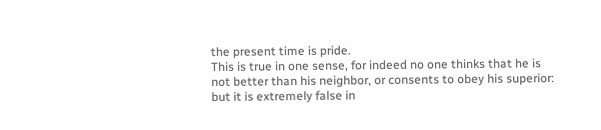the present time is pride.
This is true in one sense, for indeed no one thinks that he is
not better than his neighbor, or consents to obey his superior:
but it is extremely false in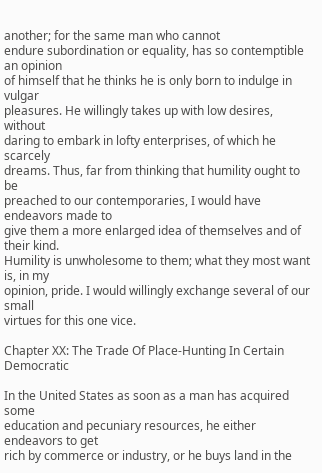another; for the same man who cannot
endure subordination or equality, has so contemptible an opinion
of himself that he thinks he is only born to indulge in vulgar
pleasures. He willingly takes up with low desires, without
daring to embark in lofty enterprises, of which he scarcely
dreams. Thus, far from thinking that humility ought to be
preached to our contemporaries, I would have endeavors made to
give them a more enlarged idea of themselves and of their kind.
Humility is unwholesome to them; what they most want is, in my
opinion, pride. I would willingly exchange several of our small
virtues for this one vice.

Chapter XX: The Trade Of Place-Hunting In Certain Democratic

In the United States as soon as a man has acquired some
education and pecuniary resources, he either endeavors to get
rich by commerce or industry, or he buys land in the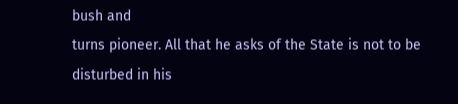bush and
turns pioneer. All that he asks of the State is not to be
disturbed in his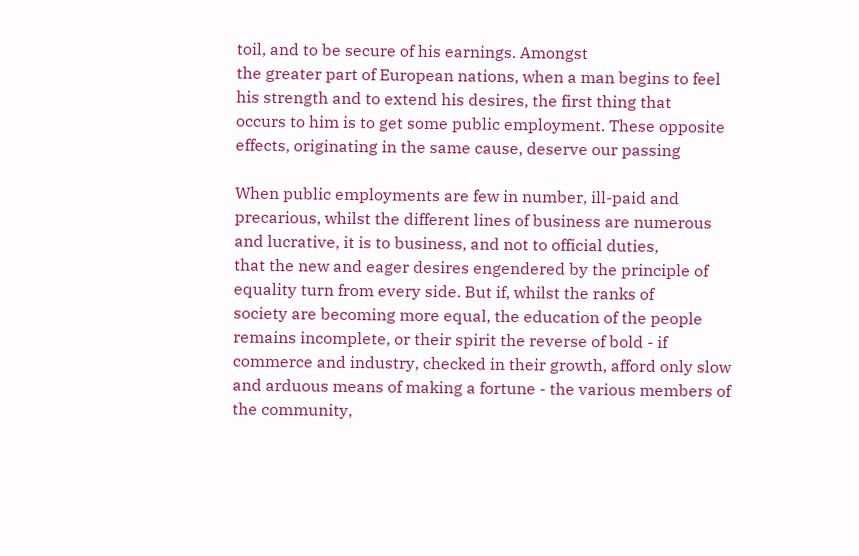toil, and to be secure of his earnings. Amongst
the greater part of European nations, when a man begins to feel
his strength and to extend his desires, the first thing that
occurs to him is to get some public employment. These opposite
effects, originating in the same cause, deserve our passing

When public employments are few in number, ill-paid and
precarious, whilst the different lines of business are numerous
and lucrative, it is to business, and not to official duties,
that the new and eager desires engendered by the principle of
equality turn from every side. But if, whilst the ranks of
society are becoming more equal, the education of the people
remains incomplete, or their spirit the reverse of bold - if
commerce and industry, checked in their growth, afford only slow
and arduous means of making a fortune - the various members of
the community,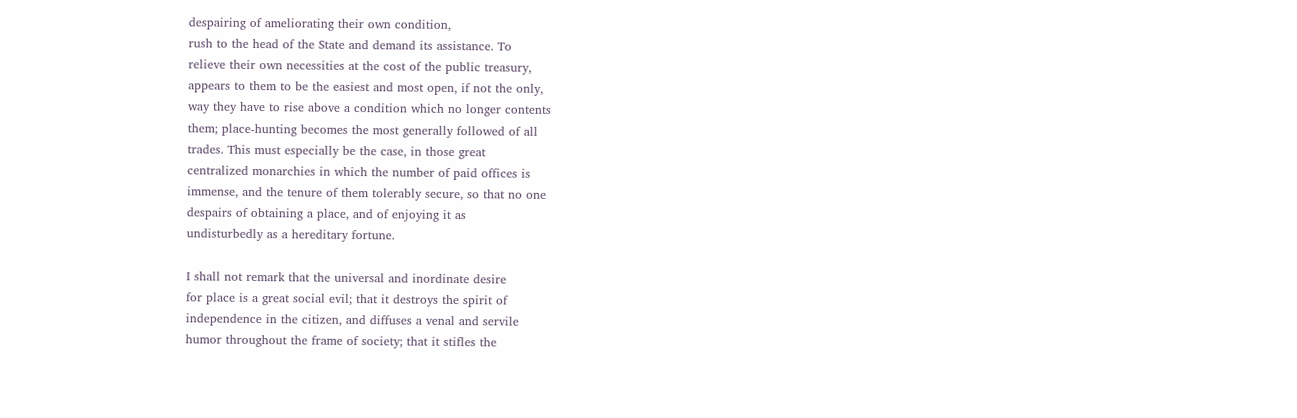despairing of ameliorating their own condition,
rush to the head of the State and demand its assistance. To
relieve their own necessities at the cost of the public treasury,
appears to them to be the easiest and most open, if not the only,
way they have to rise above a condition which no longer contents
them; place-hunting becomes the most generally followed of all
trades. This must especially be the case, in those great
centralized monarchies in which the number of paid offices is
immense, and the tenure of them tolerably secure, so that no one
despairs of obtaining a place, and of enjoying it as
undisturbedly as a hereditary fortune.

I shall not remark that the universal and inordinate desire
for place is a great social evil; that it destroys the spirit of
independence in the citizen, and diffuses a venal and servile
humor throughout the frame of society; that it stifles the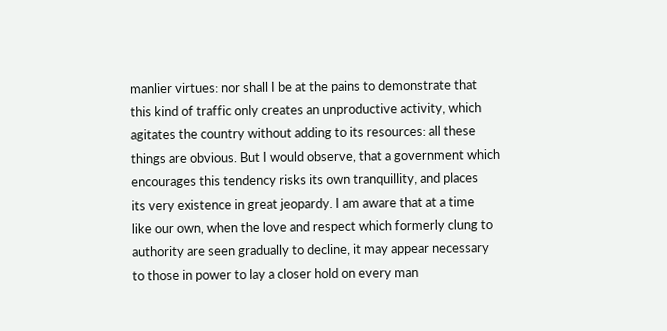manlier virtues: nor shall I be at the pains to demonstrate that
this kind of traffic only creates an unproductive activity, which
agitates the country without adding to its resources: all these
things are obvious. But I would observe, that a government which
encourages this tendency risks its own tranquillity, and places
its very existence in great jeopardy. I am aware that at a time
like our own, when the love and respect which formerly clung to
authority are seen gradually to decline, it may appear necessary
to those in power to lay a closer hold on every man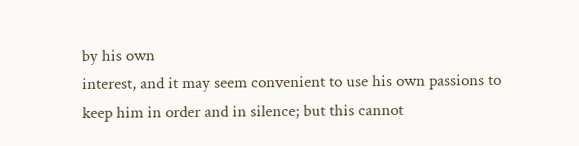by his own
interest, and it may seem convenient to use his own passions to
keep him in order and in silence; but this cannot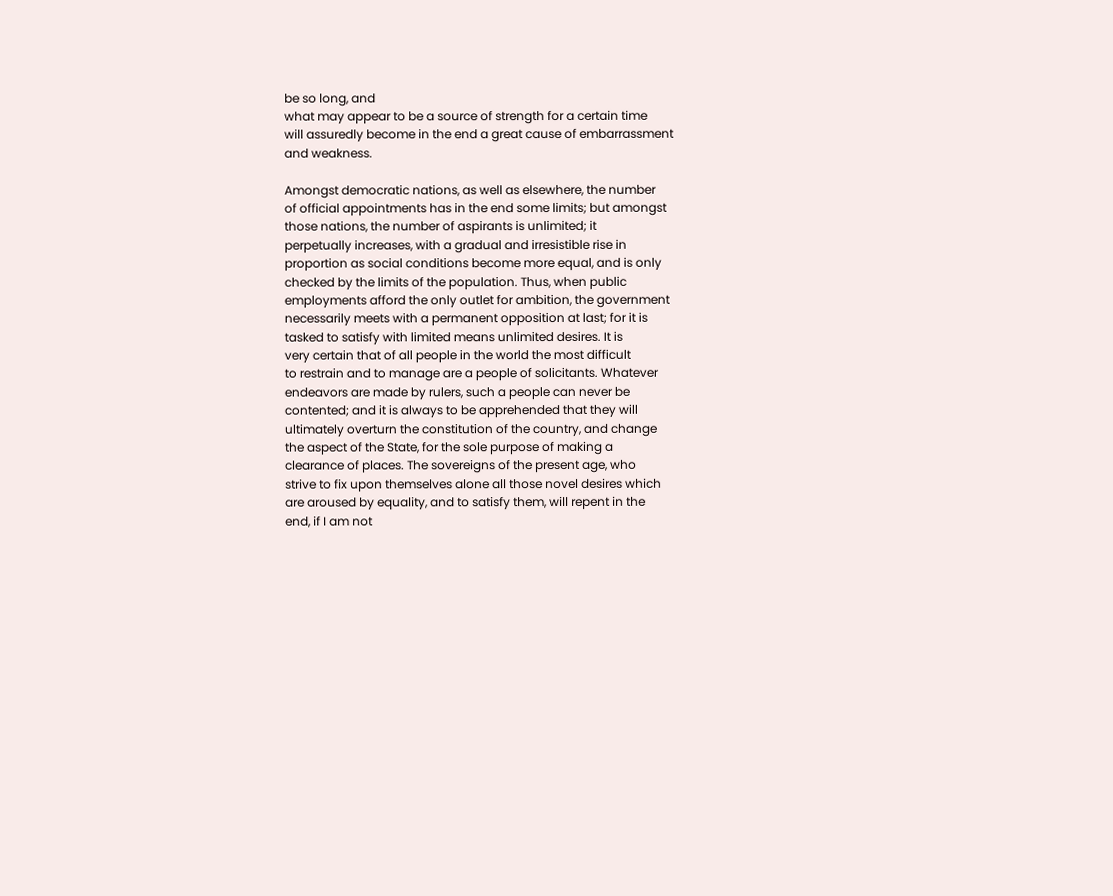be so long, and
what may appear to be a source of strength for a certain time
will assuredly become in the end a great cause of embarrassment
and weakness.

Amongst democratic nations, as well as elsewhere, the number
of official appointments has in the end some limits; but amongst
those nations, the number of aspirants is unlimited; it
perpetually increases, with a gradual and irresistible rise in
proportion as social conditions become more equal, and is only
checked by the limits of the population. Thus, when public
employments afford the only outlet for ambition, the government
necessarily meets with a permanent opposition at last; for it is
tasked to satisfy with limited means unlimited desires. It is
very certain that of all people in the world the most difficult
to restrain and to manage are a people of solicitants. Whatever
endeavors are made by rulers, such a people can never be
contented; and it is always to be apprehended that they will
ultimately overturn the constitution of the country, and change
the aspect of the State, for the sole purpose of making a
clearance of places. The sovereigns of the present age, who
strive to fix upon themselves alone all those novel desires which
are aroused by equality, and to satisfy them, will repent in the
end, if I am not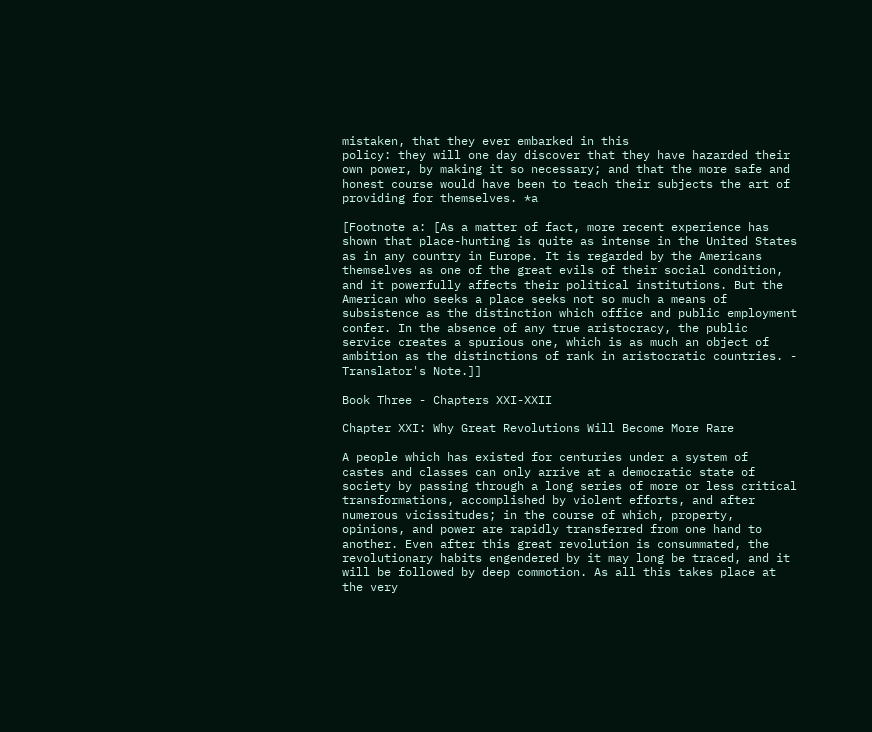mistaken, that they ever embarked in this
policy: they will one day discover that they have hazarded their
own power, by making it so necessary; and that the more safe and
honest course would have been to teach their subjects the art of
providing for themselves. *a

[Footnote a: [As a matter of fact, more recent experience has
shown that place-hunting is quite as intense in the United States
as in any country in Europe. It is regarded by the Americans
themselves as one of the great evils of their social condition,
and it powerfully affects their political institutions. But the
American who seeks a place seeks not so much a means of
subsistence as the distinction which office and public employment
confer. In the absence of any true aristocracy, the public
service creates a spurious one, which is as much an object of
ambition as the distinctions of rank in aristocratic countries. -
Translator's Note.]]

Book Three - Chapters XXI-XXII

Chapter XXI: Why Great Revolutions Will Become More Rare

A people which has existed for centuries under a system of
castes and classes can only arrive at a democratic state of
society by passing through a long series of more or less critical
transformations, accomplished by violent efforts, and after
numerous vicissitudes; in the course of which, property,
opinions, and power are rapidly transferred from one hand to
another. Even after this great revolution is consummated, the
revolutionary habits engendered by it may long be traced, and it
will be followed by deep commotion. As all this takes place at
the very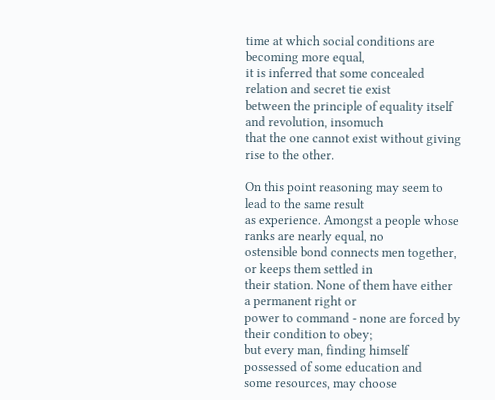time at which social conditions are becoming more equal,
it is inferred that some concealed relation and secret tie exist
between the principle of equality itself and revolution, insomuch
that the one cannot exist without giving rise to the other.

On this point reasoning may seem to lead to the same result
as experience. Amongst a people whose ranks are nearly equal, no
ostensible bond connects men together, or keeps them settled in
their station. None of them have either a permanent right or
power to command - none are forced by their condition to obey;
but every man, finding himself possessed of some education and
some resources, may choose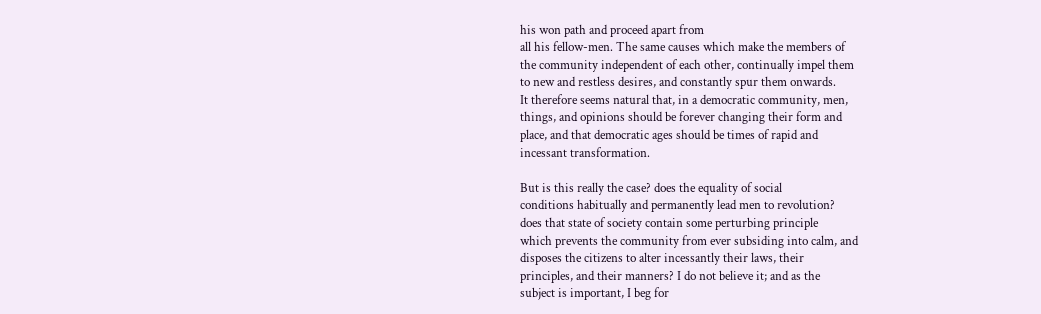his won path and proceed apart from
all his fellow-men. The same causes which make the members of
the community independent of each other, continually impel them
to new and restless desires, and constantly spur them onwards.
It therefore seems natural that, in a democratic community, men,
things, and opinions should be forever changing their form and
place, and that democratic ages should be times of rapid and
incessant transformation.

But is this really the case? does the equality of social
conditions habitually and permanently lead men to revolution?
does that state of society contain some perturbing principle
which prevents the community from ever subsiding into calm, and
disposes the citizens to alter incessantly their laws, their
principles, and their manners? I do not believe it; and as the
subject is important, I beg for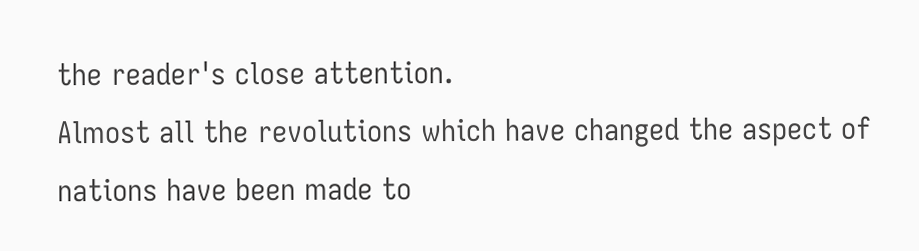the reader's close attention.
Almost all the revolutions which have changed the aspect of
nations have been made to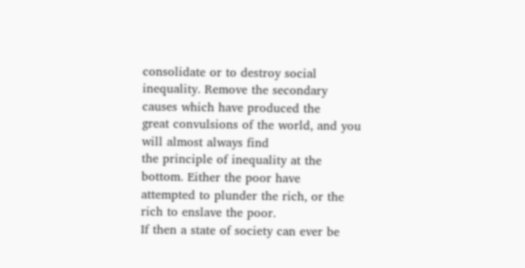consolidate or to destroy social
inequality. Remove the secondary causes which have produced the
great convulsions of the world, and you will almost always find
the principle of inequality at the bottom. Either the poor have
attempted to plunder the rich, or the rich to enslave the poor.
If then a state of society can ever be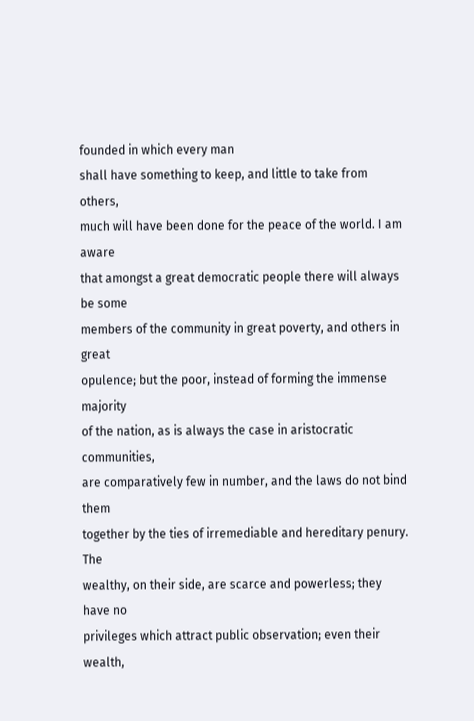founded in which every man
shall have something to keep, and little to take from others,
much will have been done for the peace of the world. I am aware
that amongst a great democratic people there will always be some
members of the community in great poverty, and others in great
opulence; but the poor, instead of forming the immense majority
of the nation, as is always the case in aristocratic communities,
are comparatively few in number, and the laws do not bind them
together by the ties of irremediable and hereditary penury. The
wealthy, on their side, are scarce and powerless; they have no
privileges which attract public observation; even their wealth,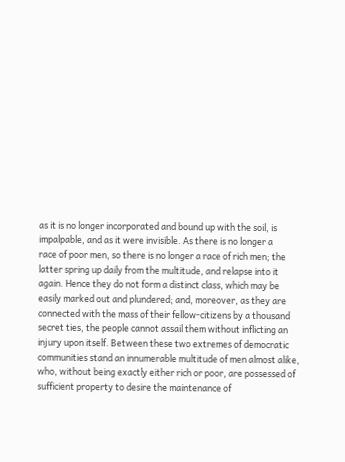as it is no longer incorporated and bound up with the soil, is
impalpable, and as it were invisible. As there is no longer a
race of poor men, so there is no longer a race of rich men; the
latter spring up daily from the multitude, and relapse into it
again. Hence they do not form a distinct class, which may be
easily marked out and plundered; and, moreover, as they are
connected with the mass of their fellow-citizens by a thousand
secret ties, the people cannot assail them without inflicting an
injury upon itself. Between these two extremes of democratic
communities stand an innumerable multitude of men almost alike,
who, without being exactly either rich or poor, are possessed of
sufficient property to desire the maintenance of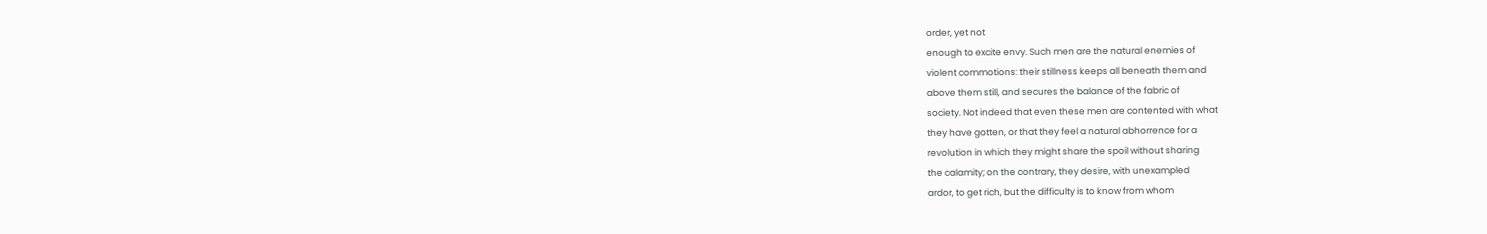order, yet not
enough to excite envy. Such men are the natural enemies of
violent commotions: their stillness keeps all beneath them and
above them still, and secures the balance of the fabric of
society. Not indeed that even these men are contented with what
they have gotten, or that they feel a natural abhorrence for a
revolution in which they might share the spoil without sharing
the calamity; on the contrary, they desire, with unexampled
ardor, to get rich, but the difficulty is to know from whom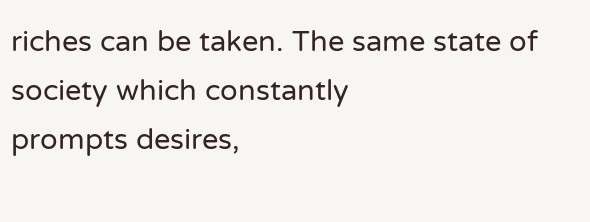riches can be taken. The same state of society which constantly
prompts desires,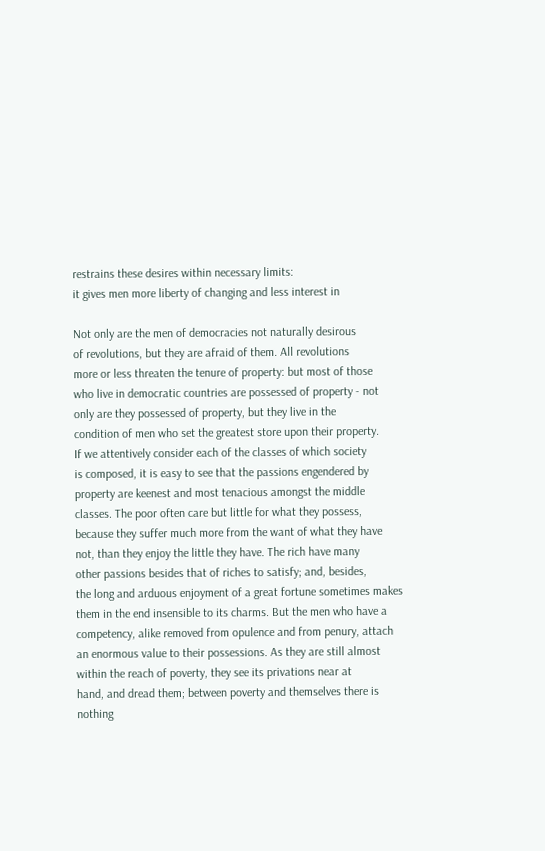restrains these desires within necessary limits:
it gives men more liberty of changing and less interest in

Not only are the men of democracies not naturally desirous
of revolutions, but they are afraid of them. All revolutions
more or less threaten the tenure of property: but most of those
who live in democratic countries are possessed of property - not
only are they possessed of property, but they live in the
condition of men who set the greatest store upon their property.
If we attentively consider each of the classes of which society
is composed, it is easy to see that the passions engendered by
property are keenest and most tenacious amongst the middle
classes. The poor often care but little for what they possess,
because they suffer much more from the want of what they have
not, than they enjoy the little they have. The rich have many
other passions besides that of riches to satisfy; and, besides,
the long and arduous enjoyment of a great fortune sometimes makes
them in the end insensible to its charms. But the men who have a
competency, alike removed from opulence and from penury, attach
an enormous value to their possessions. As they are still almost
within the reach of poverty, they see its privations near at
hand, and dread them; between poverty and themselves there is
nothing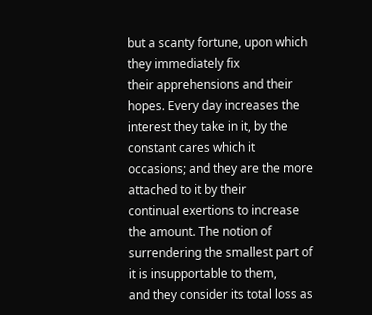but a scanty fortune, upon which they immediately fix
their apprehensions and their hopes. Every day increases the
interest they take in it, by the constant cares which it
occasions; and they are the more attached to it by their
continual exertions to increase the amount. The notion of
surrendering the smallest part of it is insupportable to them,
and they consider its total loss as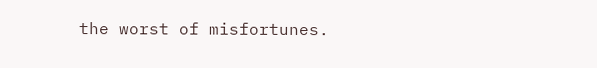the worst of misfortunes.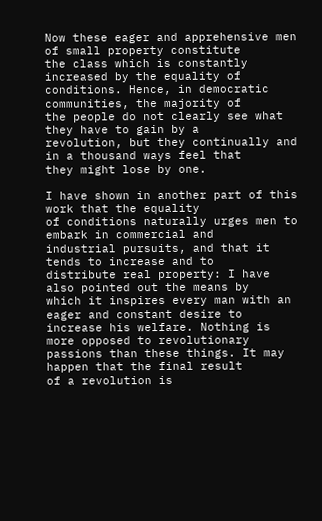Now these eager and apprehensive men of small property constitute
the class which is constantly increased by the equality of
conditions. Hence, in democratic communities, the majority of
the people do not clearly see what they have to gain by a
revolution, but they continually and in a thousand ways feel that
they might lose by one.

I have shown in another part of this work that the equality
of conditions naturally urges men to embark in commercial and
industrial pursuits, and that it tends to increase and to
distribute real property: I have also pointed out the means by
which it inspires every man with an eager and constant desire to
increase his welfare. Nothing is more opposed to revolutionary
passions than these things. It may happen that the final result
of a revolution is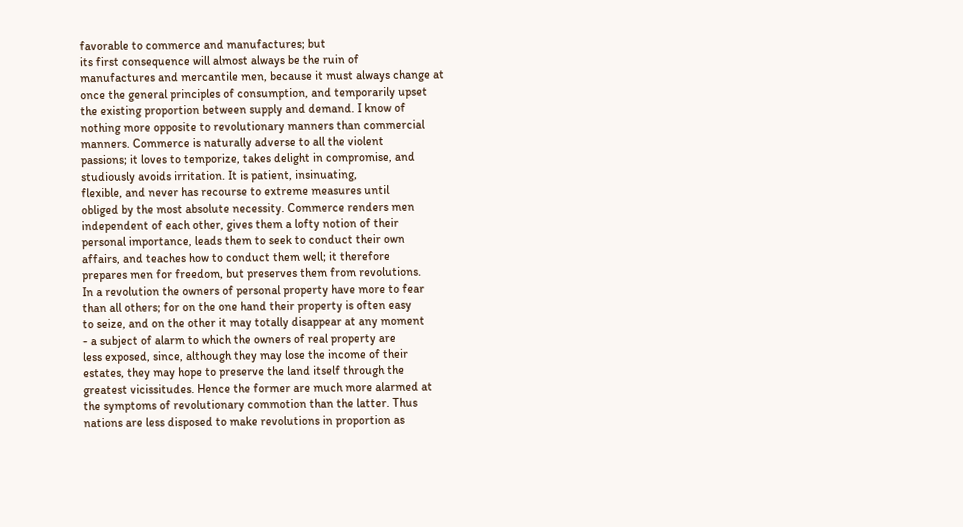favorable to commerce and manufactures; but
its first consequence will almost always be the ruin of
manufactures and mercantile men, because it must always change at
once the general principles of consumption, and temporarily upset
the existing proportion between supply and demand. I know of
nothing more opposite to revolutionary manners than commercial
manners. Commerce is naturally adverse to all the violent
passions; it loves to temporize, takes delight in compromise, and
studiously avoids irritation. It is patient, insinuating,
flexible, and never has recourse to extreme measures until
obliged by the most absolute necessity. Commerce renders men
independent of each other, gives them a lofty notion of their
personal importance, leads them to seek to conduct their own
affairs, and teaches how to conduct them well; it therefore
prepares men for freedom, but preserves them from revolutions.
In a revolution the owners of personal property have more to fear
than all others; for on the one hand their property is often easy
to seize, and on the other it may totally disappear at any moment
- a subject of alarm to which the owners of real property are
less exposed, since, although they may lose the income of their
estates, they may hope to preserve the land itself through the
greatest vicissitudes. Hence the former are much more alarmed at
the symptoms of revolutionary commotion than the latter. Thus
nations are less disposed to make revolutions in proportion as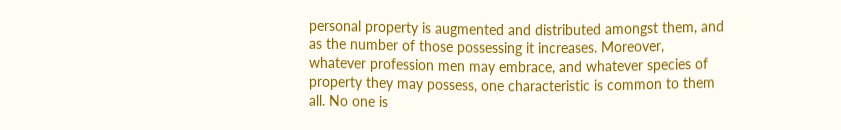personal property is augmented and distributed amongst them, and
as the number of those possessing it increases. Moreover,
whatever profession men may embrace, and whatever species of
property they may possess, one characteristic is common to them
all. No one is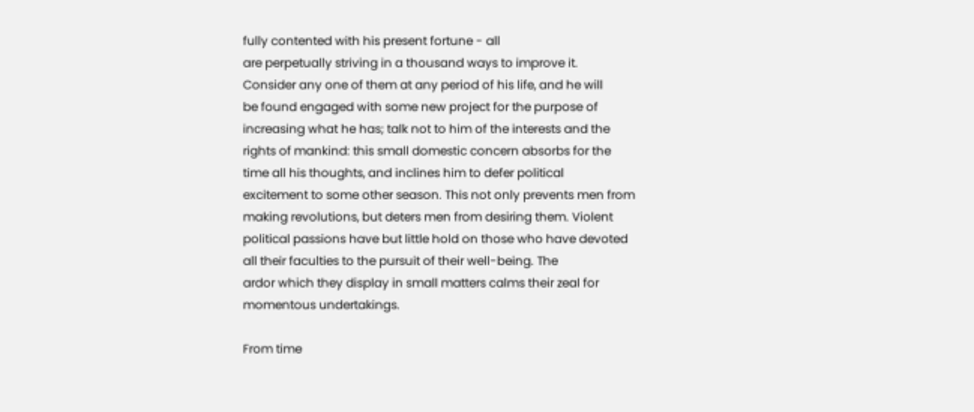fully contented with his present fortune - all
are perpetually striving in a thousand ways to improve it.
Consider any one of them at any period of his life, and he will
be found engaged with some new project for the purpose of
increasing what he has; talk not to him of the interests and the
rights of mankind: this small domestic concern absorbs for the
time all his thoughts, and inclines him to defer political
excitement to some other season. This not only prevents men from
making revolutions, but deters men from desiring them. Violent
political passions have but little hold on those who have devoted
all their faculties to the pursuit of their well-being. The
ardor which they display in small matters calms their zeal for
momentous undertakings.

From time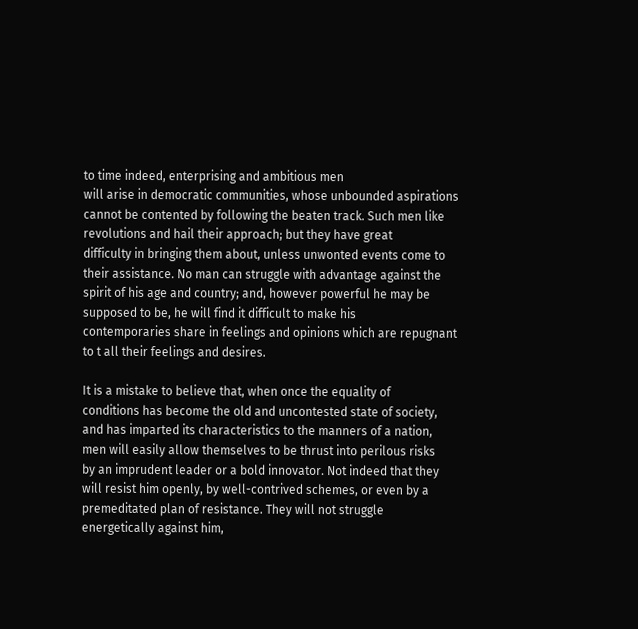to time indeed, enterprising and ambitious men
will arise in democratic communities, whose unbounded aspirations
cannot be contented by following the beaten track. Such men like
revolutions and hail their approach; but they have great
difficulty in bringing them about, unless unwonted events come to
their assistance. No man can struggle with advantage against the
spirit of his age and country; and, however powerful he may be
supposed to be, he will find it difficult to make his
contemporaries share in feelings and opinions which are repugnant
to t all their feelings and desires.

It is a mistake to believe that, when once the equality of
conditions has become the old and uncontested state of society,
and has imparted its characteristics to the manners of a nation,
men will easily allow themselves to be thrust into perilous risks
by an imprudent leader or a bold innovator. Not indeed that they
will resist him openly, by well-contrived schemes, or even by a
premeditated plan of resistance. They will not struggle
energetically against him,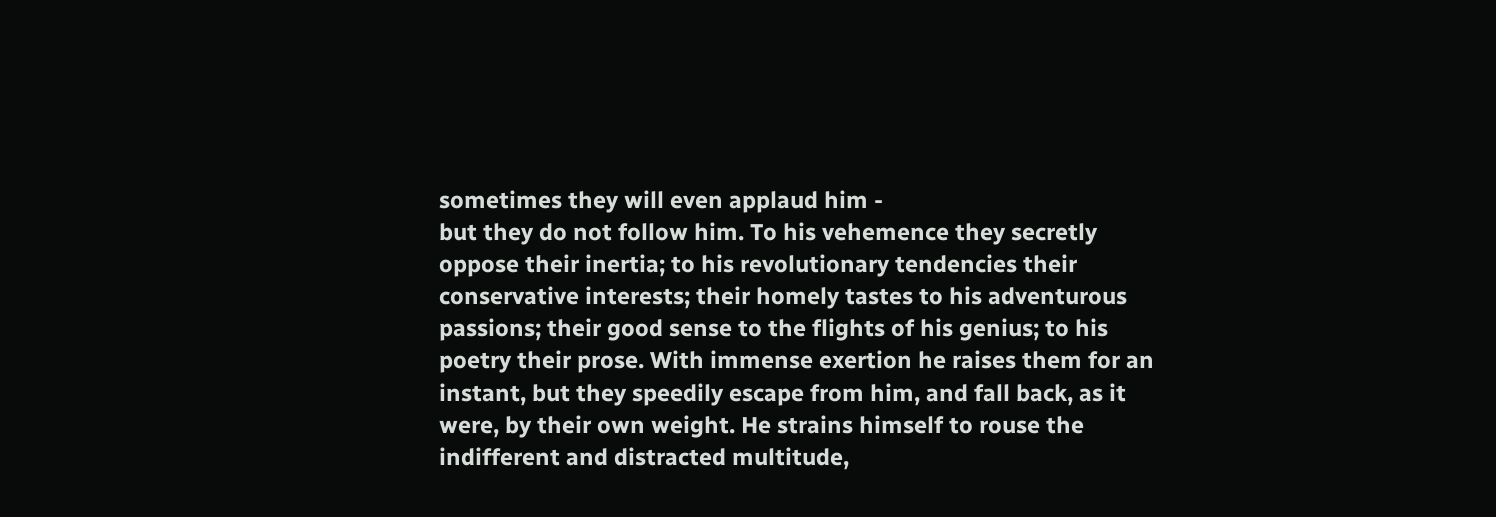sometimes they will even applaud him -
but they do not follow him. To his vehemence they secretly
oppose their inertia; to his revolutionary tendencies their
conservative interests; their homely tastes to his adventurous
passions; their good sense to the flights of his genius; to his
poetry their prose. With immense exertion he raises them for an
instant, but they speedily escape from him, and fall back, as it
were, by their own weight. He strains himself to rouse the
indifferent and distracted multitude,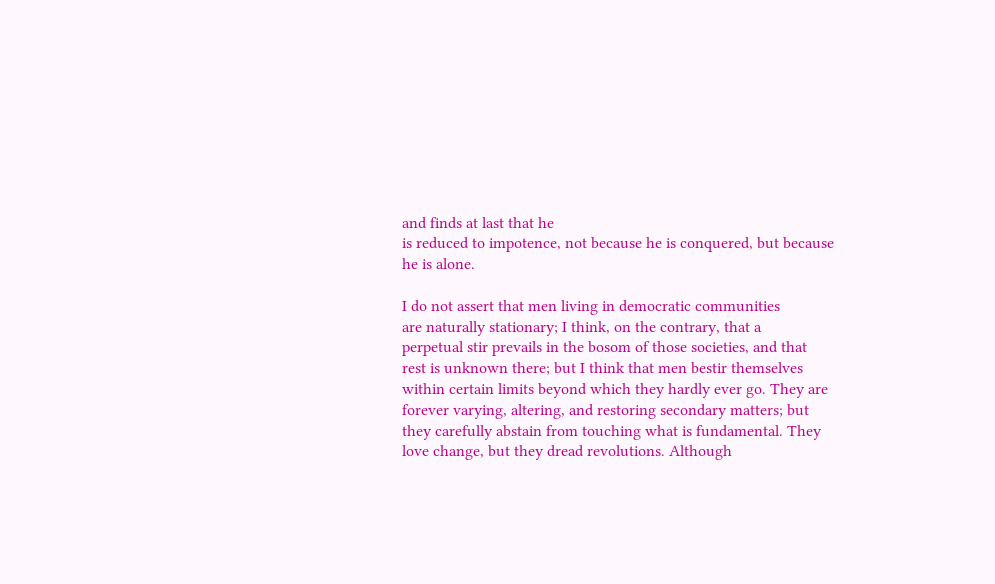and finds at last that he
is reduced to impotence, not because he is conquered, but because
he is alone.

I do not assert that men living in democratic communities
are naturally stationary; I think, on the contrary, that a
perpetual stir prevails in the bosom of those societies, and that
rest is unknown there; but I think that men bestir themselves
within certain limits beyond which they hardly ever go. They are
forever varying, altering, and restoring secondary matters; but
they carefully abstain from touching what is fundamental. They
love change, but they dread revolutions. Although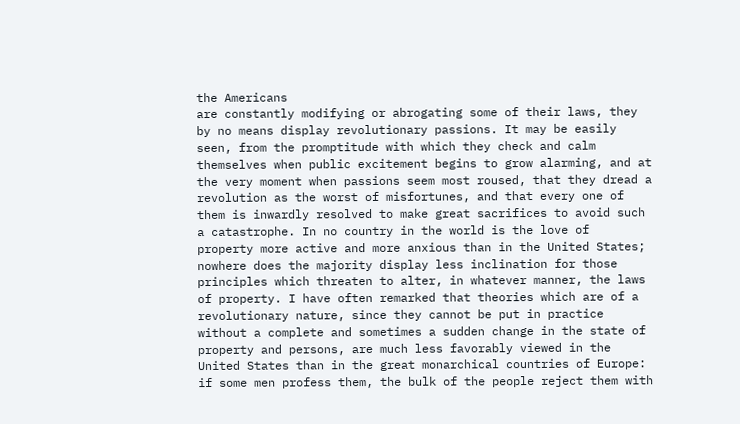the Americans
are constantly modifying or abrogating some of their laws, they
by no means display revolutionary passions. It may be easily
seen, from the promptitude with which they check and calm
themselves when public excitement begins to grow alarming, and at
the very moment when passions seem most roused, that they dread a
revolution as the worst of misfortunes, and that every one of
them is inwardly resolved to make great sacrifices to avoid such
a catastrophe. In no country in the world is the love of
property more active and more anxious than in the United States;
nowhere does the majority display less inclination for those
principles which threaten to alter, in whatever manner, the laws
of property. I have often remarked that theories which are of a
revolutionary nature, since they cannot be put in practice
without a complete and sometimes a sudden change in the state of
property and persons, are much less favorably viewed in the
United States than in the great monarchical countries of Europe:
if some men profess them, the bulk of the people reject them with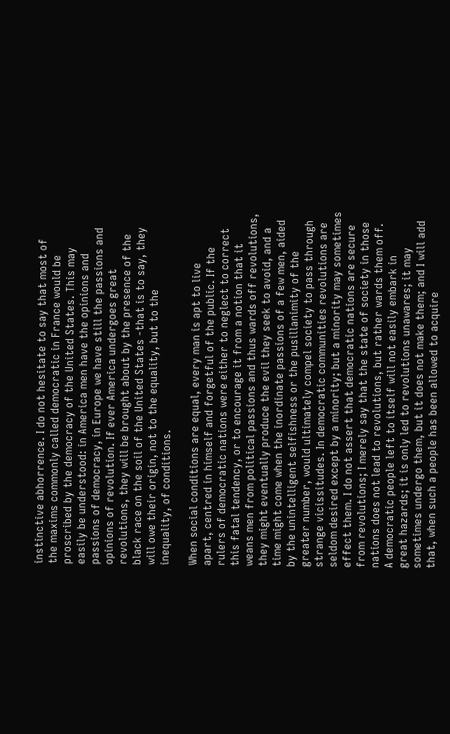instinctive abhorrence. I do not hesitate to say that most of
the maxims commonly called democratic in France would be
proscribed by the democracy of the United States. This may
easily be understood: in America men have the opinions and
passions of democracy, in Europe we have still the passions and
opinions of revolution. If ever America undergoes great
revolutions, they will be brought about by the presence of the
black race on the soil of the United States -that is to say, they
will owe their origin, not to the equality, but to the
inequality, of conditions.

When social conditions are equal, every man is apt to live
apart, centred in himself and forgetful of the public. If the
rulers of democratic nations were either to neglect to correct
this fatal tendency, or to encourage it from a notion that it
weans men from political passions and thus wards off revolutions,
they might eventually produce the evil they seek to avoid, and a
time might come when the inordinate passions of a few men, aided
by the unintelligent selfishness or the pusillanimity of the
greater number, would ultimately compel society to pass through
strange vicissitudes. In democratic communities revolutions are
seldom desired except by a minority; but a minority may sometimes
effect them. I do not assert that democratic nations are secure
from revolutions; I merely say that the state of society in those
nations does not lead to revolutions, but rather wards them off.
A democratic people left to itself will not easily embark in
great hazards; it is only led to revolutions unawares; it may
sometimes undergo them, but it does not make them; and I will add
that, when such a people has been allowed to acquire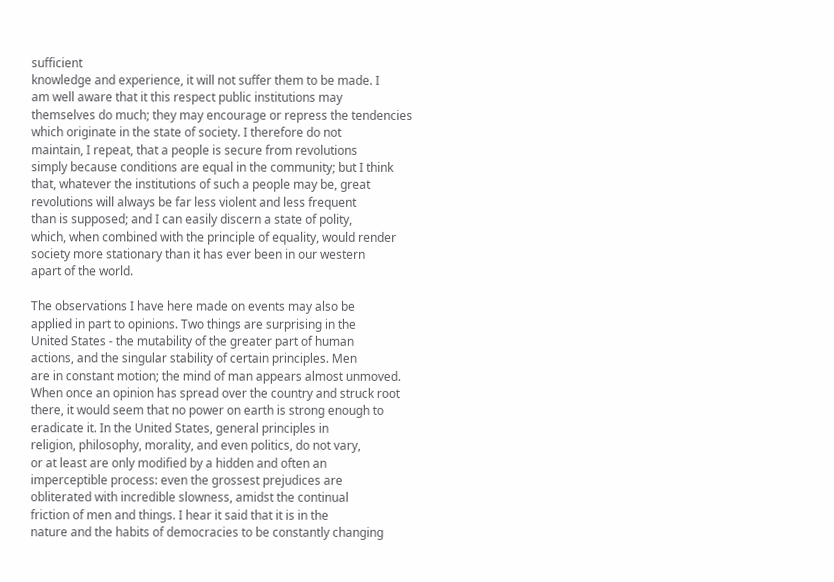sufficient
knowledge and experience, it will not suffer them to be made. I
am well aware that it this respect public institutions may
themselves do much; they may encourage or repress the tendencies
which originate in the state of society. I therefore do not
maintain, I repeat, that a people is secure from revolutions
simply because conditions are equal in the community; but I think
that, whatever the institutions of such a people may be, great
revolutions will always be far less violent and less frequent
than is supposed; and I can easily discern a state of polity,
which, when combined with the principle of equality, would render
society more stationary than it has ever been in our western
apart of the world.

The observations I have here made on events may also be
applied in part to opinions. Two things are surprising in the
United States - the mutability of the greater part of human
actions, and the singular stability of certain principles. Men
are in constant motion; the mind of man appears almost unmoved.
When once an opinion has spread over the country and struck root
there, it would seem that no power on earth is strong enough to
eradicate it. In the United States, general principles in
religion, philosophy, morality, and even politics, do not vary,
or at least are only modified by a hidden and often an
imperceptible process: even the grossest prejudices are
obliterated with incredible slowness, amidst the continual
friction of men and things. I hear it said that it is in the
nature and the habits of democracies to be constantly changing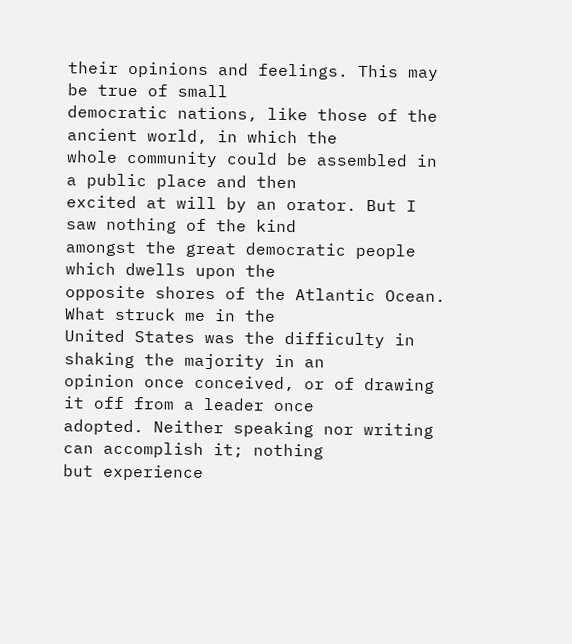their opinions and feelings. This may be true of small
democratic nations, like those of the ancient world, in which the
whole community could be assembled in a public place and then
excited at will by an orator. But I saw nothing of the kind
amongst the great democratic people which dwells upon the
opposite shores of the Atlantic Ocean. What struck me in the
United States was the difficulty in shaking the majority in an
opinion once conceived, or of drawing it off from a leader once
adopted. Neither speaking nor writing can accomplish it; nothing
but experience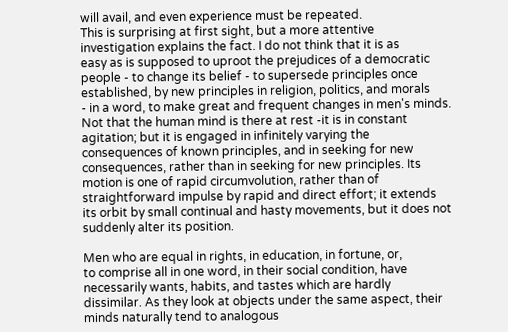will avail, and even experience must be repeated.
This is surprising at first sight, but a more attentive
investigation explains the fact. I do not think that it is as
easy as is supposed to uproot the prejudices of a democratic
people - to change its belief - to supersede principles once
established, by new principles in religion, politics, and morals
- in a word, to make great and frequent changes in men's minds.
Not that the human mind is there at rest -it is in constant
agitation; but it is engaged in infinitely varying the
consequences of known principles, and in seeking for new
consequences, rather than in seeking for new principles. Its
motion is one of rapid circumvolution, rather than of
straightforward impulse by rapid and direct effort; it extends
its orbit by small continual and hasty movements, but it does not
suddenly alter its position.

Men who are equal in rights, in education, in fortune, or,
to comprise all in one word, in their social condition, have
necessarily wants, habits, and tastes which are hardly
dissimilar. As they look at objects under the same aspect, their
minds naturally tend to analogous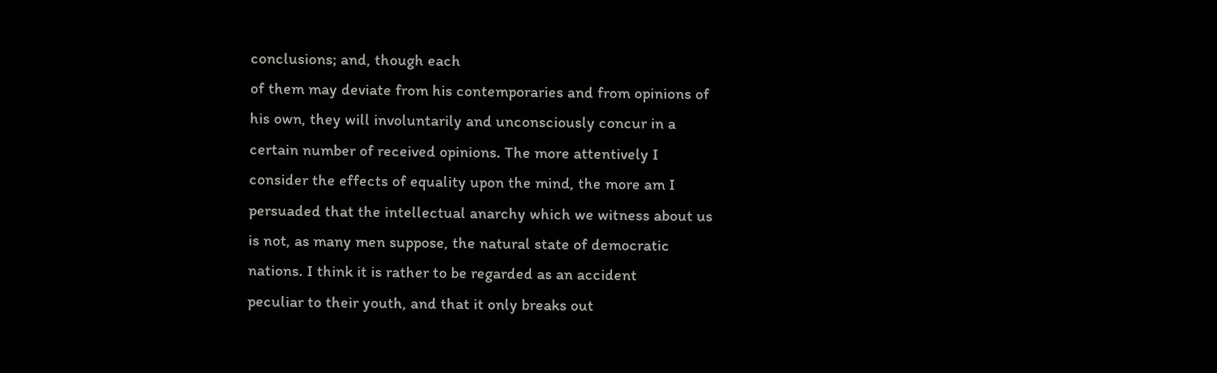conclusions; and, though each
of them may deviate from his contemporaries and from opinions of
his own, they will involuntarily and unconsciously concur in a
certain number of received opinions. The more attentively I
consider the effects of equality upon the mind, the more am I
persuaded that the intellectual anarchy which we witness about us
is not, as many men suppose, the natural state of democratic
nations. I think it is rather to be regarded as an accident
peculiar to their youth, and that it only breaks out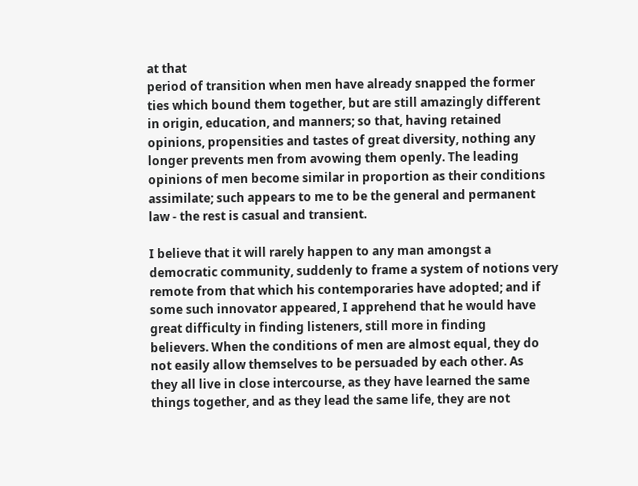at that
period of transition when men have already snapped the former
ties which bound them together, but are still amazingly different
in origin, education, and manners; so that, having retained
opinions, propensities and tastes of great diversity, nothing any
longer prevents men from avowing them openly. The leading
opinions of men become similar in proportion as their conditions
assimilate; such appears to me to be the general and permanent
law - the rest is casual and transient.

I believe that it will rarely happen to any man amongst a
democratic community, suddenly to frame a system of notions very
remote from that which his contemporaries have adopted; and if
some such innovator appeared, I apprehend that he would have
great difficulty in finding listeners, still more in finding
believers. When the conditions of men are almost equal, they do
not easily allow themselves to be persuaded by each other. As
they all live in close intercourse, as they have learned the same
things together, and as they lead the same life, they are not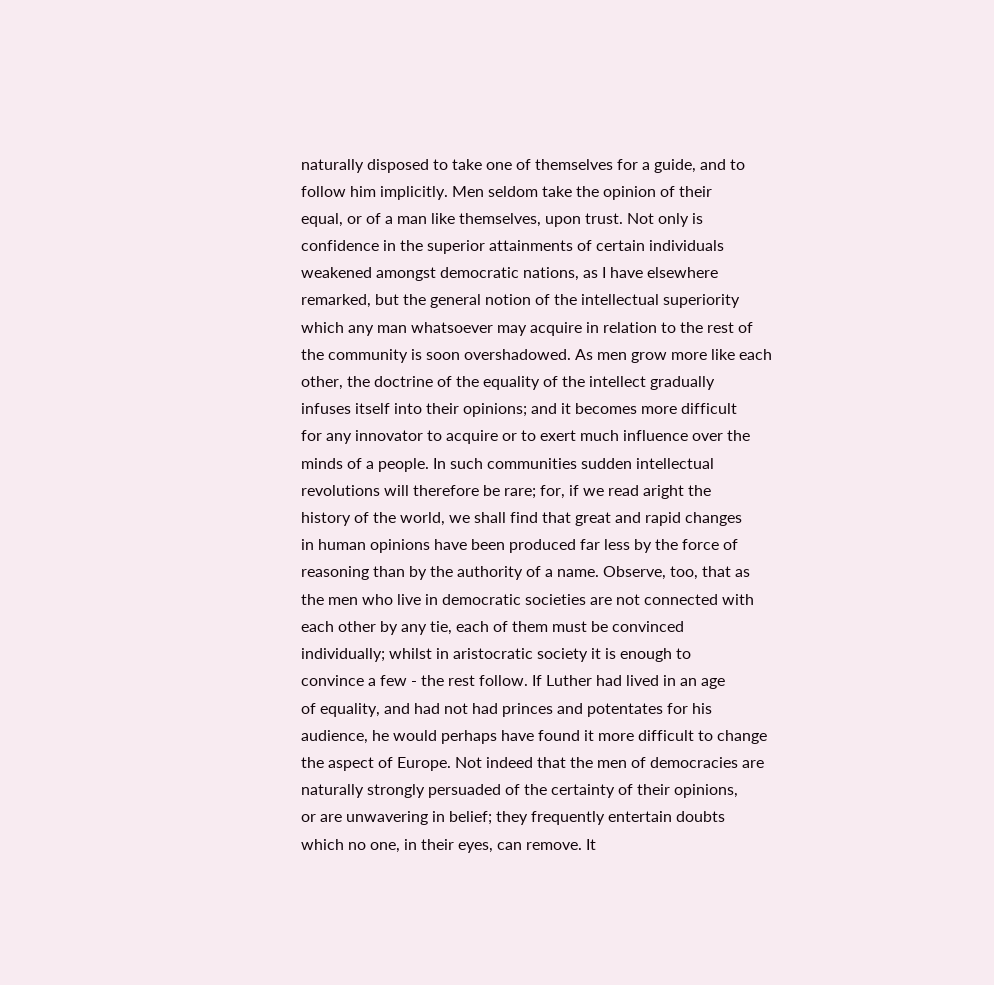naturally disposed to take one of themselves for a guide, and to
follow him implicitly. Men seldom take the opinion of their
equal, or of a man like themselves, upon trust. Not only is
confidence in the superior attainments of certain individuals
weakened amongst democratic nations, as I have elsewhere
remarked, but the general notion of the intellectual superiority
which any man whatsoever may acquire in relation to the rest of
the community is soon overshadowed. As men grow more like each
other, the doctrine of the equality of the intellect gradually
infuses itself into their opinions; and it becomes more difficult
for any innovator to acquire or to exert much influence over the
minds of a people. In such communities sudden intellectual
revolutions will therefore be rare; for, if we read aright the
history of the world, we shall find that great and rapid changes
in human opinions have been produced far less by the force of
reasoning than by the authority of a name. Observe, too, that as
the men who live in democratic societies are not connected with
each other by any tie, each of them must be convinced
individually; whilst in aristocratic society it is enough to
convince a few - the rest follow. If Luther had lived in an age
of equality, and had not had princes and potentates for his
audience, he would perhaps have found it more difficult to change
the aspect of Europe. Not indeed that the men of democracies are
naturally strongly persuaded of the certainty of their opinions,
or are unwavering in belief; they frequently entertain doubts
which no one, in their eyes, can remove. It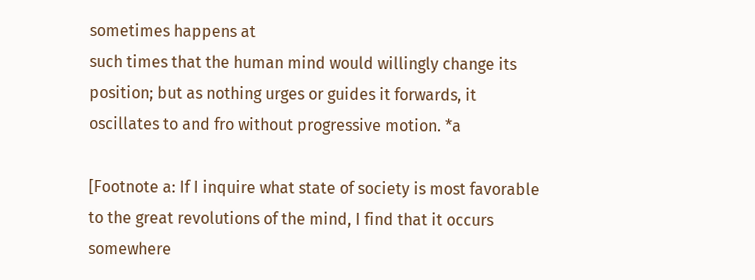sometimes happens at
such times that the human mind would willingly change its
position; but as nothing urges or guides it forwards, it
oscillates to and fro without progressive motion. *a

[Footnote a: If I inquire what state of society is most favorable
to the great revolutions of the mind, I find that it occurs
somewhere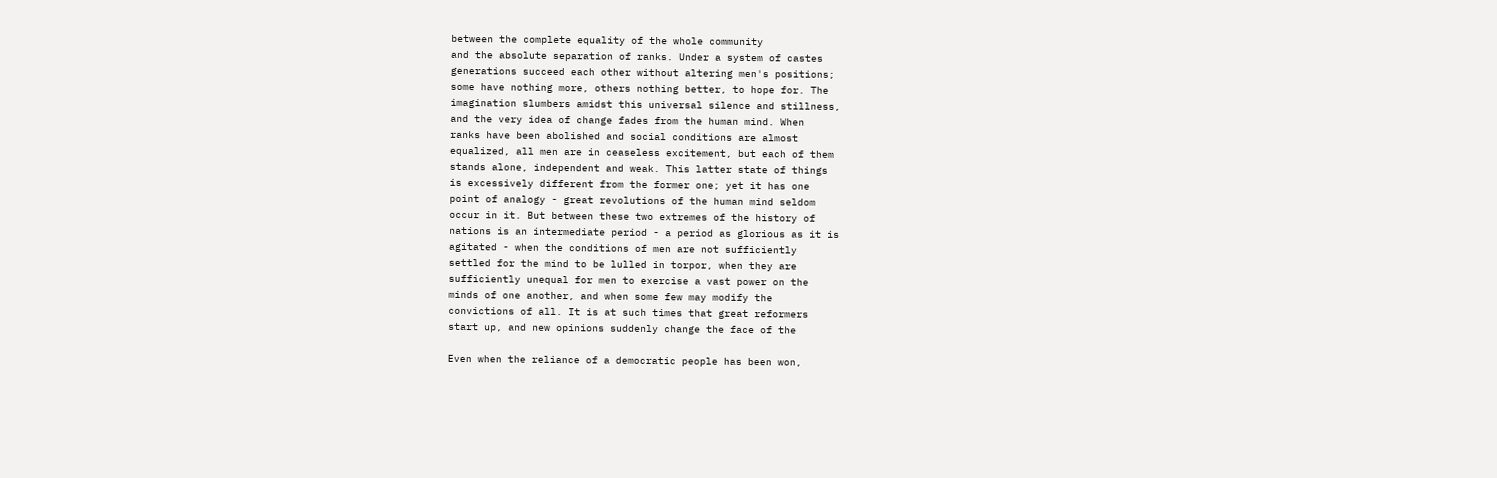between the complete equality of the whole community
and the absolute separation of ranks. Under a system of castes
generations succeed each other without altering men's positions;
some have nothing more, others nothing better, to hope for. The
imagination slumbers amidst this universal silence and stillness,
and the very idea of change fades from the human mind. When
ranks have been abolished and social conditions are almost
equalized, all men are in ceaseless excitement, but each of them
stands alone, independent and weak. This latter state of things
is excessively different from the former one; yet it has one
point of analogy - great revolutions of the human mind seldom
occur in it. But between these two extremes of the history of
nations is an intermediate period - a period as glorious as it is
agitated - when the conditions of men are not sufficiently
settled for the mind to be lulled in torpor, when they are
sufficiently unequal for men to exercise a vast power on the
minds of one another, and when some few may modify the
convictions of all. It is at such times that great reformers
start up, and new opinions suddenly change the face of the

Even when the reliance of a democratic people has been won,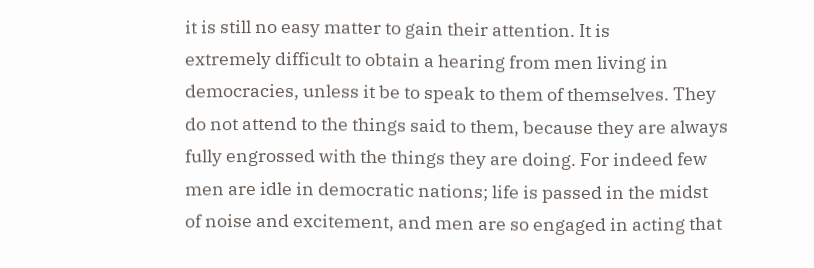it is still no easy matter to gain their attention. It is
extremely difficult to obtain a hearing from men living in
democracies, unless it be to speak to them of themselves. They
do not attend to the things said to them, because they are always
fully engrossed with the things they are doing. For indeed few
men are idle in democratic nations; life is passed in the midst
of noise and excitement, and men are so engaged in acting that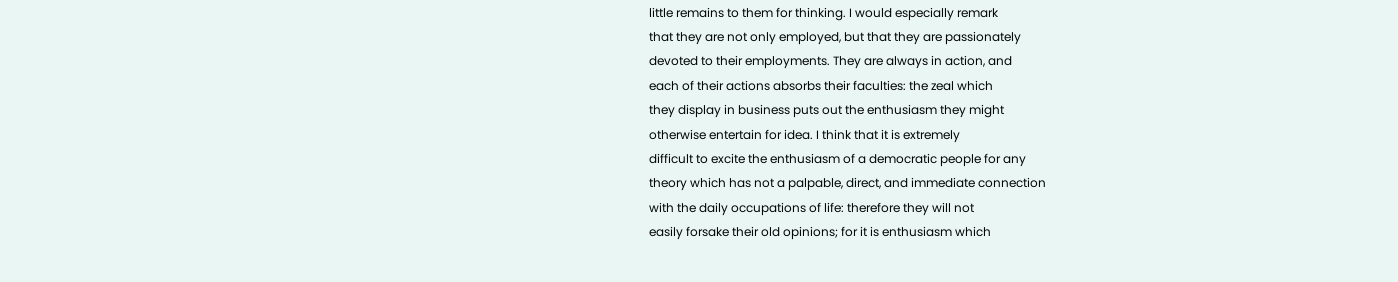little remains to them for thinking. I would especially remark
that they are not only employed, but that they are passionately
devoted to their employments. They are always in action, and
each of their actions absorbs their faculties: the zeal which
they display in business puts out the enthusiasm they might
otherwise entertain for idea. I think that it is extremely
difficult to excite the enthusiasm of a democratic people for any
theory which has not a palpable, direct, and immediate connection
with the daily occupations of life: therefore they will not
easily forsake their old opinions; for it is enthusiasm which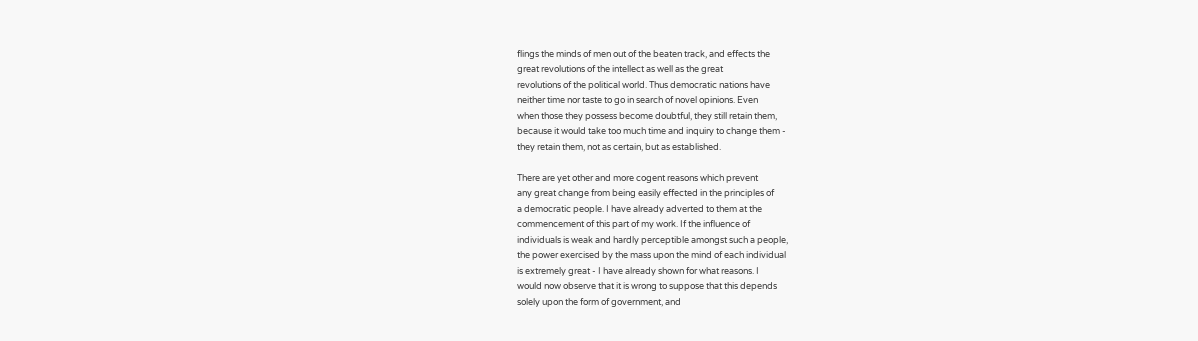flings the minds of men out of the beaten track, and effects the
great revolutions of the intellect as well as the great
revolutions of the political world. Thus democratic nations have
neither time nor taste to go in search of novel opinions. Even
when those they possess become doubtful, they still retain them,
because it would take too much time and inquiry to change them -
they retain them, not as certain, but as established.

There are yet other and more cogent reasons which prevent
any great change from being easily effected in the principles of
a democratic people. I have already adverted to them at the
commencement of this part of my work. If the influence of
individuals is weak and hardly perceptible amongst such a people,
the power exercised by the mass upon the mind of each individual
is extremely great - I have already shown for what reasons. I
would now observe that it is wrong to suppose that this depends
solely upon the form of government, and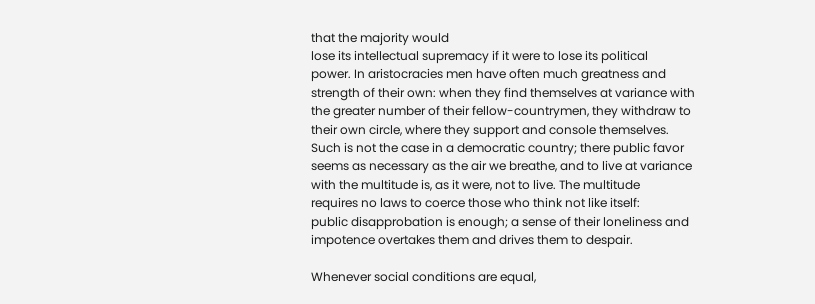that the majority would
lose its intellectual supremacy if it were to lose its political
power. In aristocracies men have often much greatness and
strength of their own: when they find themselves at variance with
the greater number of their fellow-countrymen, they withdraw to
their own circle, where they support and console themselves.
Such is not the case in a democratic country; there public favor
seems as necessary as the air we breathe, and to live at variance
with the multitude is, as it were, not to live. The multitude
requires no laws to coerce those who think not like itself:
public disapprobation is enough; a sense of their loneliness and
impotence overtakes them and drives them to despair.

Whenever social conditions are equal,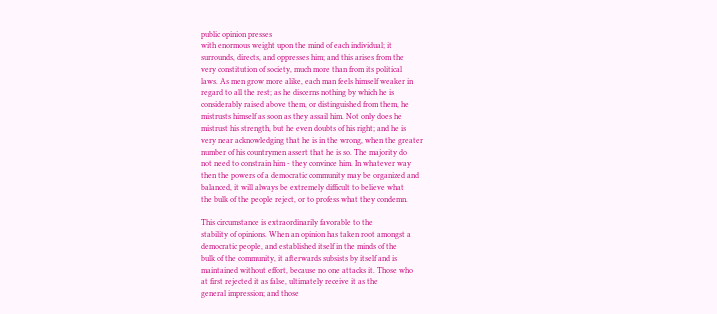public opinion presses
with enormous weight upon the mind of each individual; it
surrounds, directs, and oppresses him; and this arises from the
very constitution of society, much more than from its political
laws. As men grow more alike, each man feels himself weaker in
regard to all the rest; as he discerns nothing by which he is
considerably raised above them, or distinguished from them, he
mistrusts himself as soon as they assail him. Not only does he
mistrust his strength, but he even doubts of his right; and he is
very near acknowledging that he is in the wrong, when the greater
number of his countrymen assert that he is so. The majority do
not need to constrain him - they convince him. In whatever way
then the powers of a democratic community may be organized and
balanced, it will always be extremely difficult to believe what
the bulk of the people reject, or to profess what they condemn.

This circumstance is extraordinarily favorable to the
stability of opinions. When an opinion has taken root amongst a
democratic people, and established itself in the minds of the
bulk of the community, it afterwards subsists by itself and is
maintained without effort, because no one attacks it. Those who
at first rejected it as false, ultimately receive it as the
general impression; and those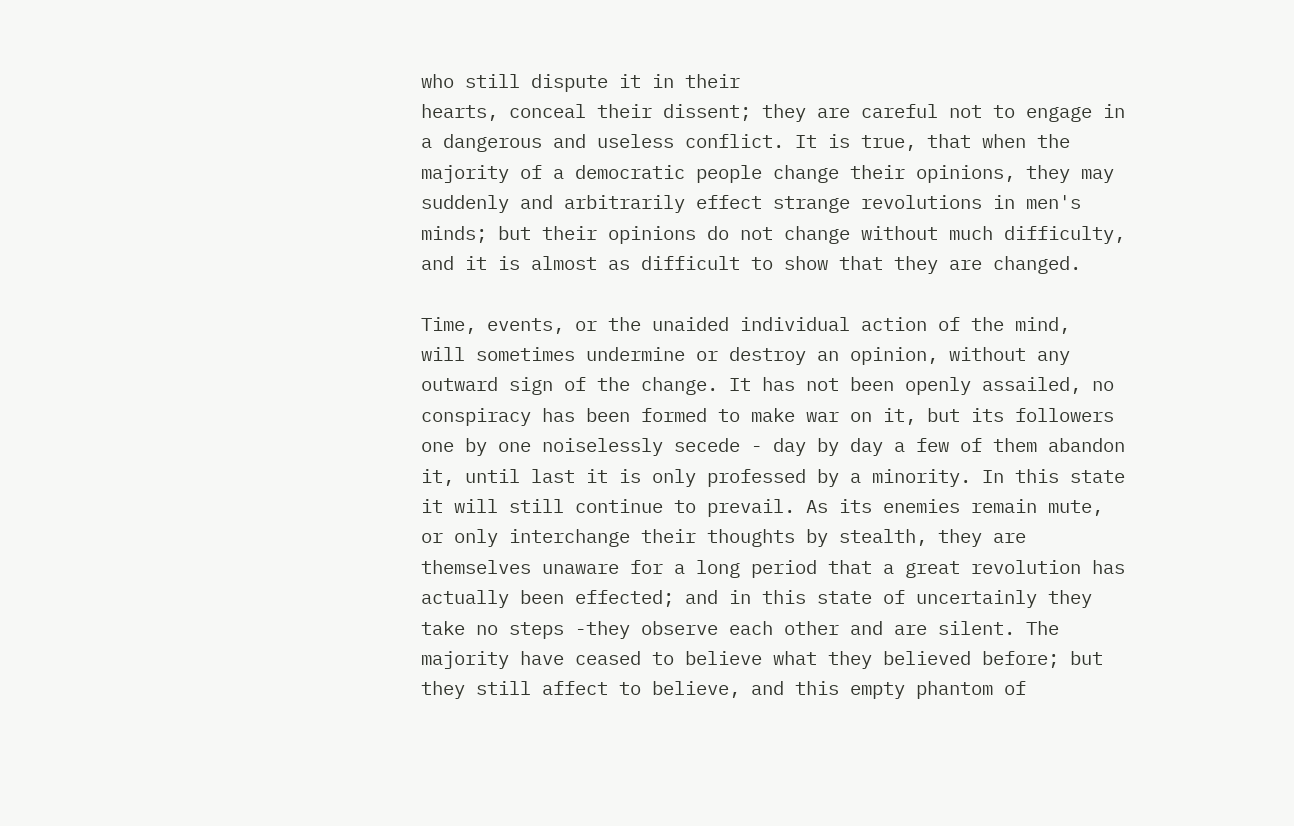who still dispute it in their
hearts, conceal their dissent; they are careful not to engage in
a dangerous and useless conflict. It is true, that when the
majority of a democratic people change their opinions, they may
suddenly and arbitrarily effect strange revolutions in men's
minds; but their opinions do not change without much difficulty,
and it is almost as difficult to show that they are changed.

Time, events, or the unaided individual action of the mind,
will sometimes undermine or destroy an opinion, without any
outward sign of the change. It has not been openly assailed, no
conspiracy has been formed to make war on it, but its followers
one by one noiselessly secede - day by day a few of them abandon
it, until last it is only professed by a minority. In this state
it will still continue to prevail. As its enemies remain mute,
or only interchange their thoughts by stealth, they are
themselves unaware for a long period that a great revolution has
actually been effected; and in this state of uncertainly they
take no steps -they observe each other and are silent. The
majority have ceased to believe what they believed before; but
they still affect to believe, and this empty phantom of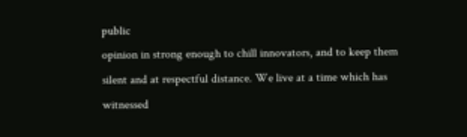public
opinion in strong enough to chill innovators, and to keep them
silent and at respectful distance. We live at a time which has
witnessed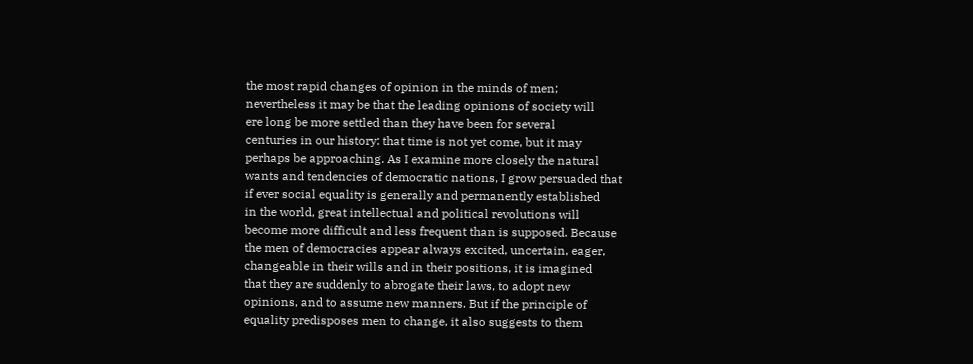the most rapid changes of opinion in the minds of men;
nevertheless it may be that the leading opinions of society will
ere long be more settled than they have been for several
centuries in our history: that time is not yet come, but it may
perhaps be approaching. As I examine more closely the natural
wants and tendencies of democratic nations, I grow persuaded that
if ever social equality is generally and permanently established
in the world, great intellectual and political revolutions will
become more difficult and less frequent than is supposed. Because
the men of democracies appear always excited, uncertain, eager,
changeable in their wills and in their positions, it is imagined
that they are suddenly to abrogate their laws, to adopt new
opinions, and to assume new manners. But if the principle of
equality predisposes men to change, it also suggests to them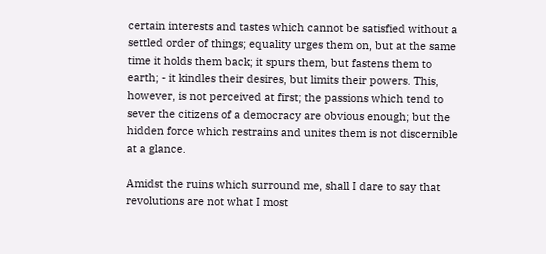certain interests and tastes which cannot be satisfied without a
settled order of things; equality urges them on, but at the same
time it holds them back; it spurs them, but fastens them to
earth; - it kindles their desires, but limits their powers. This,
however, is not perceived at first; the passions which tend to
sever the citizens of a democracy are obvious enough; but the
hidden force which restrains and unites them is not discernible
at a glance.

Amidst the ruins which surround me, shall I dare to say that
revolutions are not what I most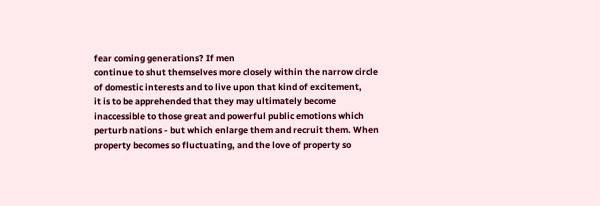fear coming generations? If men
continue to shut themselves more closely within the narrow circle
of domestic interests and to live upon that kind of excitement,
it is to be apprehended that they may ultimately become
inaccessible to those great and powerful public emotions which
perturb nations - but which enlarge them and recruit them. When
property becomes so fluctuating, and the love of property so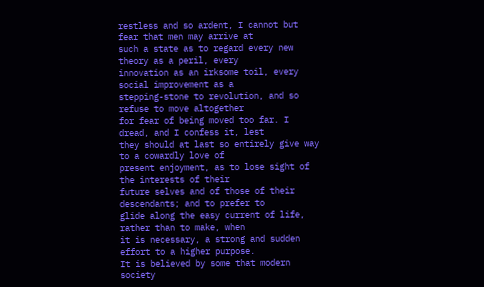restless and so ardent, I cannot but fear that men may arrive at
such a state as to regard every new theory as a peril, every
innovation as an irksome toil, every social improvement as a
stepping-stone to revolution, and so refuse to move altogether
for fear of being moved too far. I dread, and I confess it, lest
they should at last so entirely give way to a cowardly love of
present enjoyment, as to lose sight of the interests of their
future selves and of those of their descendants; and to prefer to
glide along the easy current of life, rather than to make, when
it is necessary, a strong and sudden effort to a higher purpose.
It is believed by some that modern society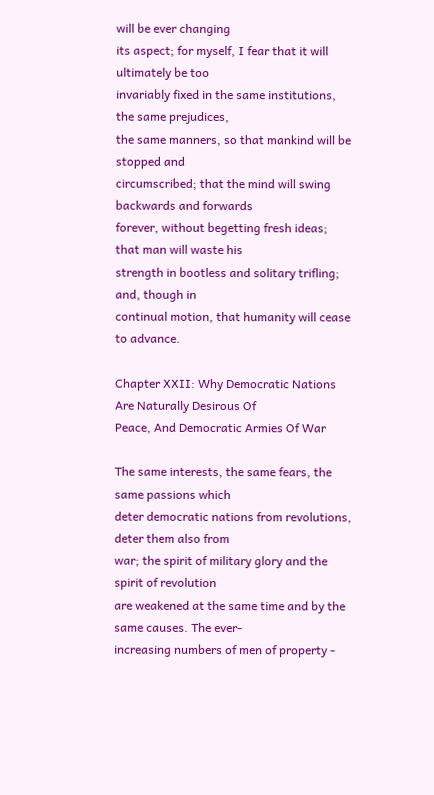will be ever changing
its aspect; for myself, I fear that it will ultimately be too
invariably fixed in the same institutions, the same prejudices,
the same manners, so that mankind will be stopped and
circumscribed; that the mind will swing backwards and forwards
forever, without begetting fresh ideas; that man will waste his
strength in bootless and solitary trifling; and, though in
continual motion, that humanity will cease to advance.

Chapter XXII: Why Democratic Nations Are Naturally Desirous Of
Peace, And Democratic Armies Of War

The same interests, the same fears, the same passions which
deter democratic nations from revolutions, deter them also from
war; the spirit of military glory and the spirit of revolution
are weakened at the same time and by the same causes. The ever-
increasing numbers of men of property -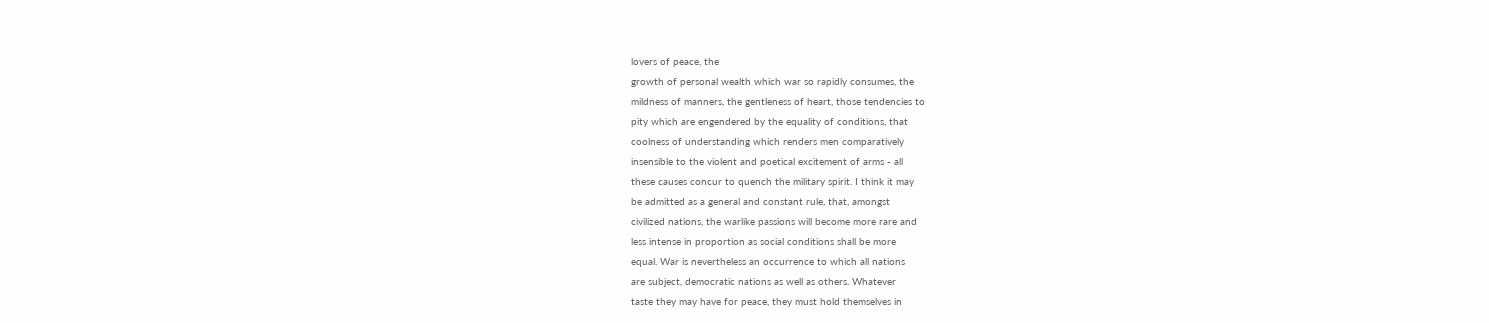lovers of peace, the
growth of personal wealth which war so rapidly consumes, the
mildness of manners, the gentleness of heart, those tendencies to
pity which are engendered by the equality of conditions, that
coolness of understanding which renders men comparatively
insensible to the violent and poetical excitement of arms - all
these causes concur to quench the military spirit. I think it may
be admitted as a general and constant rule, that, amongst
civilized nations, the warlike passions will become more rare and
less intense in proportion as social conditions shall be more
equal. War is nevertheless an occurrence to which all nations
are subject, democratic nations as well as others. Whatever
taste they may have for peace, they must hold themselves in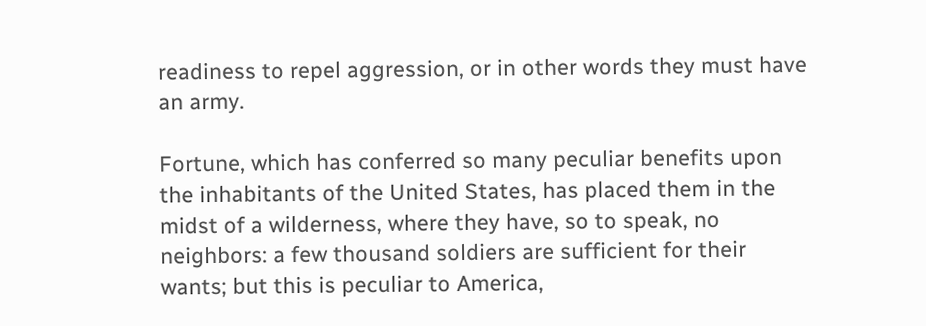readiness to repel aggression, or in other words they must have
an army.

Fortune, which has conferred so many peculiar benefits upon
the inhabitants of the United States, has placed them in the
midst of a wilderness, where they have, so to speak, no
neighbors: a few thousand soldiers are sufficient for their
wants; but this is peculiar to America,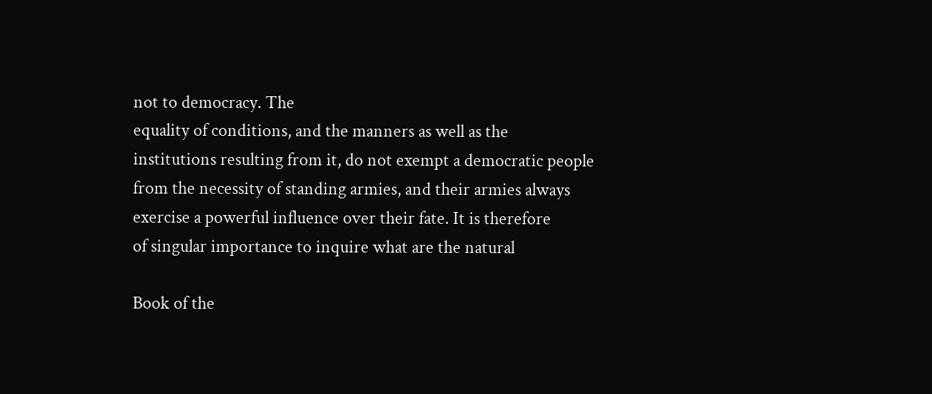not to democracy. The
equality of conditions, and the manners as well as the
institutions resulting from it, do not exempt a democratic people
from the necessity of standing armies, and their armies always
exercise a powerful influence over their fate. It is therefore
of singular importance to inquire what are the natural

Book of the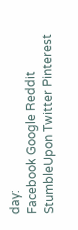day:
Facebook Google Reddit StumbleUpon Twitter Pinterest